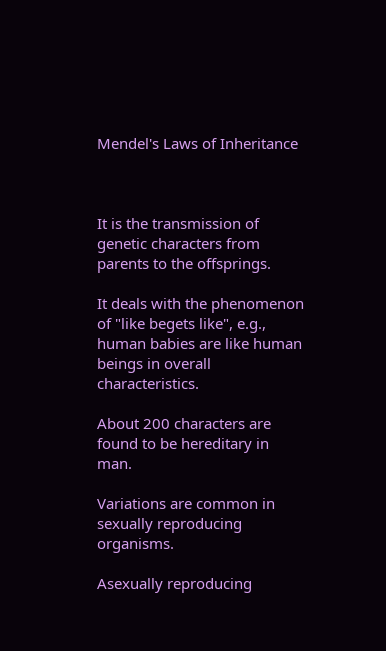Mendel's Laws of Inheritance



It is the transmission of genetic characters from parents to the offsprings.

It deals with the phenomenon of "like begets like", e.g., human babies are like human beings in overall characteristics.

About 200 characters are found to be hereditary in man.

Variations are common in sexually reproducing organisms.

Asexually reproducing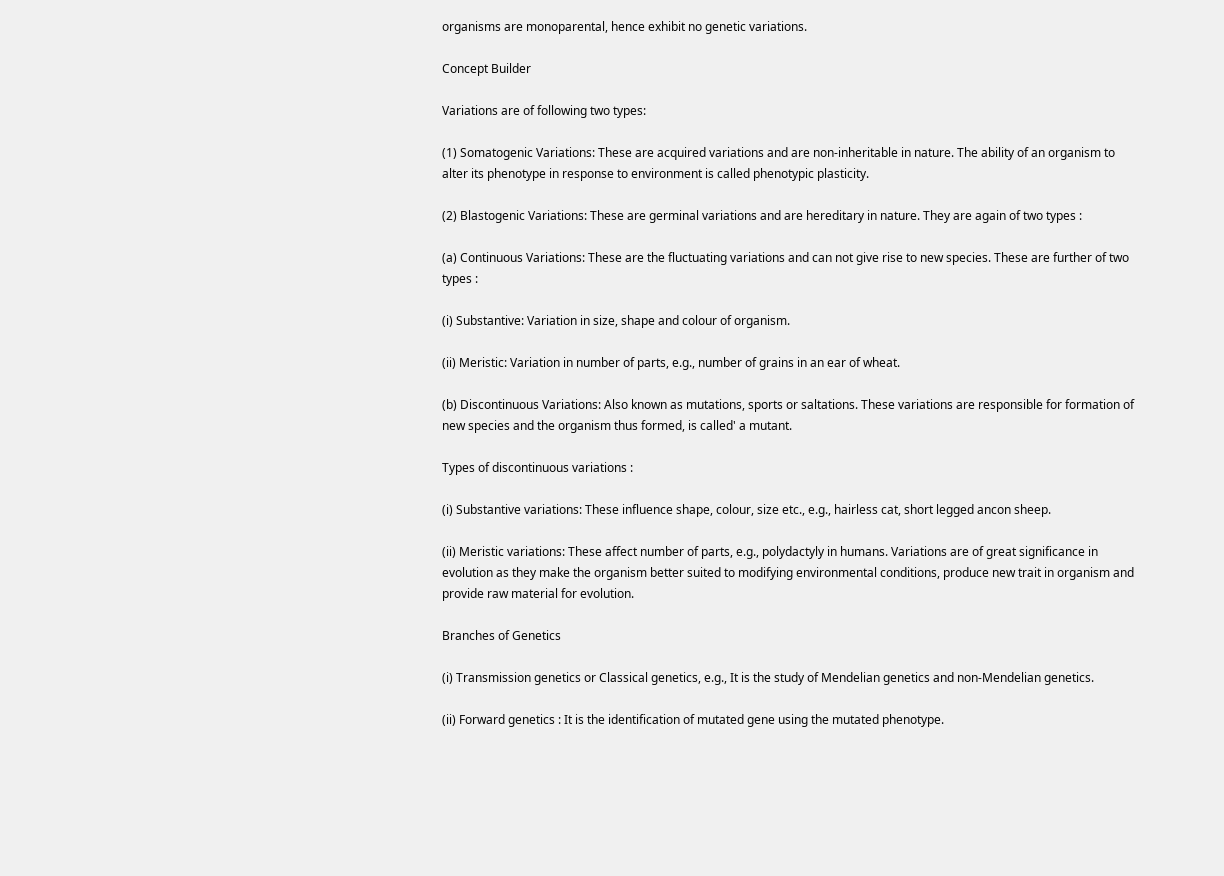organisms are monoparental, hence exhibit no genetic variations.

Concept Builder

Variations are of following two types:

(1) Somatogenic Variations: These are acquired variations and are non-inheritable in nature. The ability of an organism to alter its phenotype in response to environment is called phenotypic plasticity.

(2) Blastogenic Variations: These are germinal variations and are hereditary in nature. They are again of two types :

(a) Continuous Variations: These are the fluctuating variations and can not give rise to new species. These are further of two types :

(i) Substantive: Variation in size, shape and colour of organism.

(ii) Meristic: Variation in number of parts, e.g., number of grains in an ear of wheat.

(b) Discontinuous Variations: Also known as mutations, sports or saltations. These variations are responsible for formation of new species and the organism thus formed, is called' a mutant.

Types of discontinuous variations :

(i) Substantive variations: These influence shape, colour, size etc., e.g., hairless cat, short legged ancon sheep.

(ii) Meristic variations: These affect number of parts, e.g., polydactyly in humans. Variations are of great significance in evolution as they make the organism better suited to modifying environmental conditions, produce new trait in organism and provide raw material for evolution.

Branches of Genetics

(i) Transmission genetics or Classical genetics, e.g., It is the study of Mendelian genetics and non-Mendelian genetics.

(ii) Forward genetics : It is the identification of mutated gene using the mutated phenotype.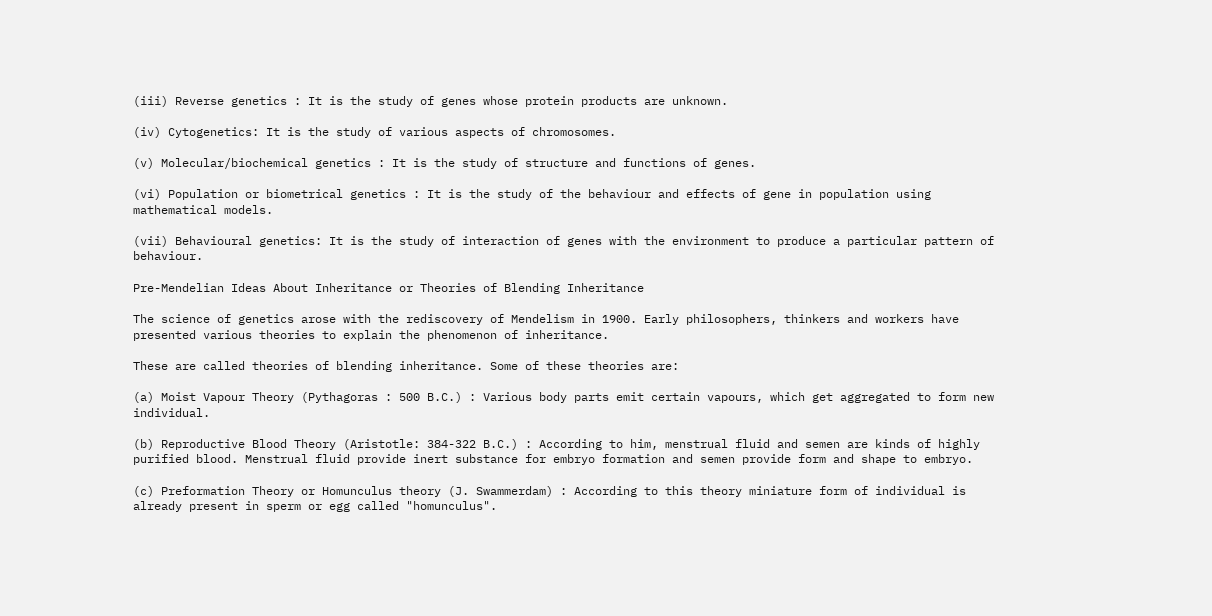(iii) Reverse genetics : It is the study of genes whose protein products are unknown.

(iv) Cytogenetics: It is the study of various aspects of chromosomes.

(v) Molecular/biochemical genetics : It is the study of structure and functions of genes.

(vi) Population or biometrical genetics : It is the study of the behaviour and effects of gene in population using mathematical models.

(vii) Behavioural genetics: It is the study of interaction of genes with the environment to produce a particular pattern of behaviour.

Pre-Mendelian Ideas About Inheritance or Theories of Blending Inheritance

The science of genetics arose with the rediscovery of Mendelism in 1900. Early philosophers, thinkers and workers have presented various theories to explain the phenomenon of inheritance.

These are called theories of blending inheritance. Some of these theories are:

(a) Moist Vapour Theory (Pythagoras : 500 B.C.) : Various body parts emit certain vapours, which get aggregated to form new individual.

(b) Reproductive Blood Theory (Aristotle: 384-322 B.C.) : According to him, menstrual fluid and semen are kinds of highly purified blood. Menstrual fluid provide inert substance for embryo formation and semen provide form and shape to embryo.

(c) Preformation Theory or Homunculus theory (J. Swammerdam) : According to this theory miniature form of individual is already present in sperm or egg called "homunculus".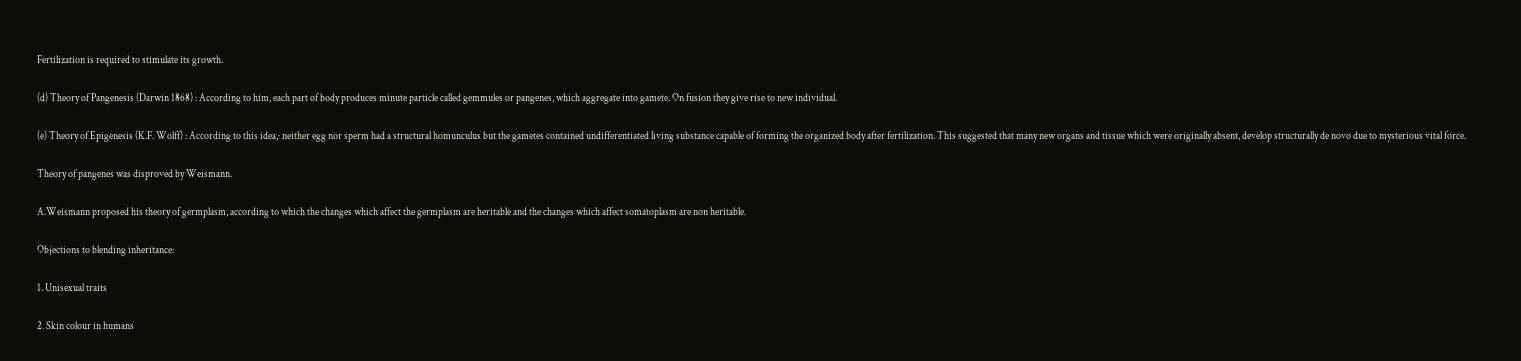Fertilization is required to stimulate its growth.

(d) Theory of Pangenesis (Darwin 1868) : According to him, each part of body produces minute particle called gemmules or pangenes, which aggregate into gamete. On fusion they give rise to new individual.

(e) Theory of Epigenesis (K.F. Wolff) : According to this idea,· neither egg nor sperm had a structural homunculus but the gametes contained undifferentiated living substance capable of forming the organized body after fertilization. This suggested that many new organs and tissue which were originally absent, develop structurally de novo due to mysterious vital force.

Theory of pangenes was disproved by Weismann.

A.Weismann proposed his theory of germplasm, according to which the changes which affect the germplasm are heritable and the changes which affect somatoplasm are non heritable.

Objections to blending inheritance:

1. Unisexual traits

2. Skin colour in humans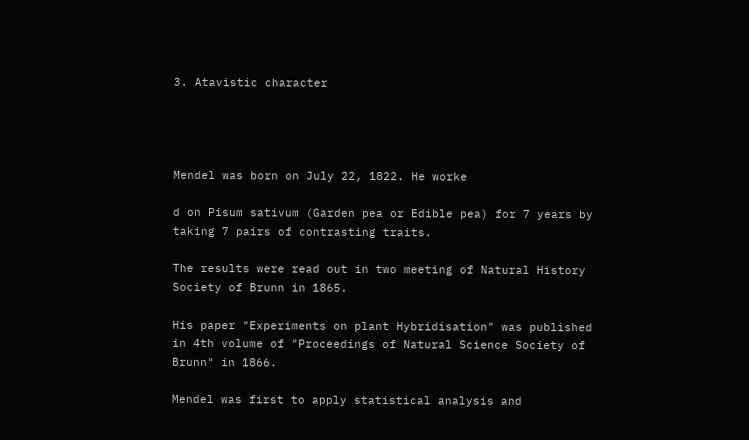3. Atavistic character




Mendel was born on July 22, 1822. He worke

d on Pisum sativum (Garden pea or Edible pea) for 7 years by taking 7 pairs of contrasting traits.

The results were read out in two meeting of Natural History Society of Brunn in 1865.

His paper "Experiments on plant Hybridisation" was published in 4th volume of "Proceedings of Natural Science Society of Brunn" in 1866.

Mendel was first to apply statistical analysis and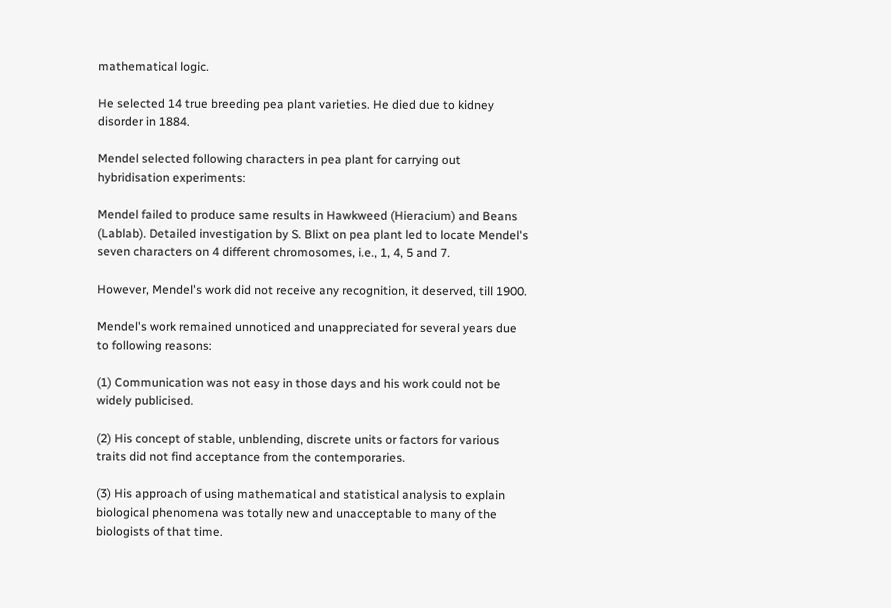mathematical logic.

He selected 14 true breeding pea plant varieties. He died due to kidney disorder in 1884.

Mendel selected following characters in pea plant for carrying out hybridisation experiments:

Mendel failed to produce same results in Hawkweed (Hieracium) and Beans (Lablab). Detailed investigation by S. Blixt on pea plant led to locate Mendel's seven characters on 4 different chromosomes, i.e., 1, 4, 5 and 7.

However, Mendel's work did not receive any recognition, it deserved, till 1900.

Mendel's work remained unnoticed and unappreciated for several years due to following reasons:

(1) Communication was not easy in those days and his work could not be widely publicised.

(2) His concept of stable, unblending, discrete units or factors for various traits did not find acceptance from the contemporaries.

(3) His approach of using mathematical and statistical analysis to explain biological phenomena was totally new and unacceptable to many of the biologists of that time.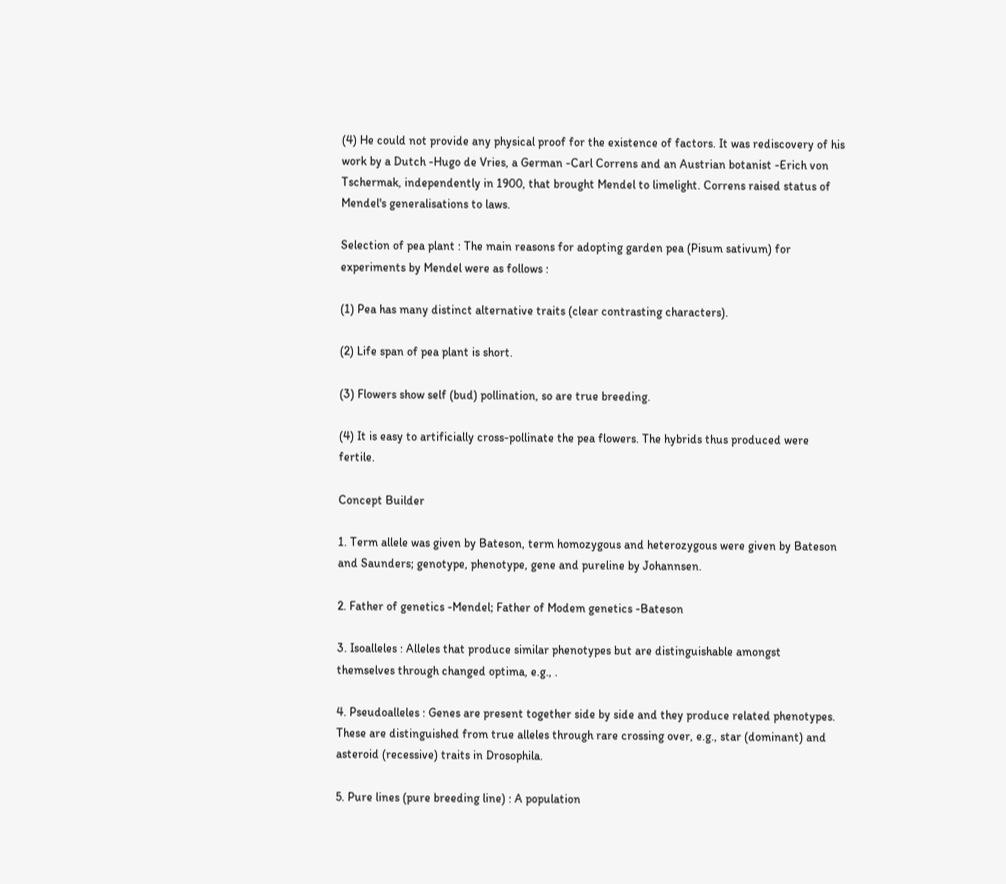(4) He could not provide any physical proof for the existence of factors. It was rediscovery of his work by a Dutch -Hugo de Vries, a German -Carl Correns and an Austrian botanist -Erich von Tschermak, independently in 1900, that brought Mendel to limelight. Correns raised status of Mendel's generalisations to laws.

Selection of pea plant : The main reasons for adopting garden pea (Pisum sativum) for experiments by Mendel were as follows :

(1) Pea has many distinct alternative traits (clear contrasting characters).

(2) Life span of pea plant is short.

(3) Flowers show self (bud) pollination, so are true breeding.

(4) It is easy to artificially cross-pollinate the pea flowers. The hybrids thus produced were fertile.

Concept Builder

1. Term allele was given by Bateson, term homozygous and heterozygous were given by Bateson and Saunders; genotype, phenotype, gene and pureline by Johannsen.

2. Father of genetics -Mendel; Father of Modem genetics -Bateson

3. Isoalleles : Alleles that produce similar phenotypes but are distinguishable amongst themselves through changed optima, e.g., .

4. Pseudoalleles : Genes are present together side by side and they produce related phenotypes. These are distinguished from true alleles through rare crossing over, e.g., star (dominant) and asteroid (recessive) traits in Drosophila.

5. Pure lines (pure breeding line) : A population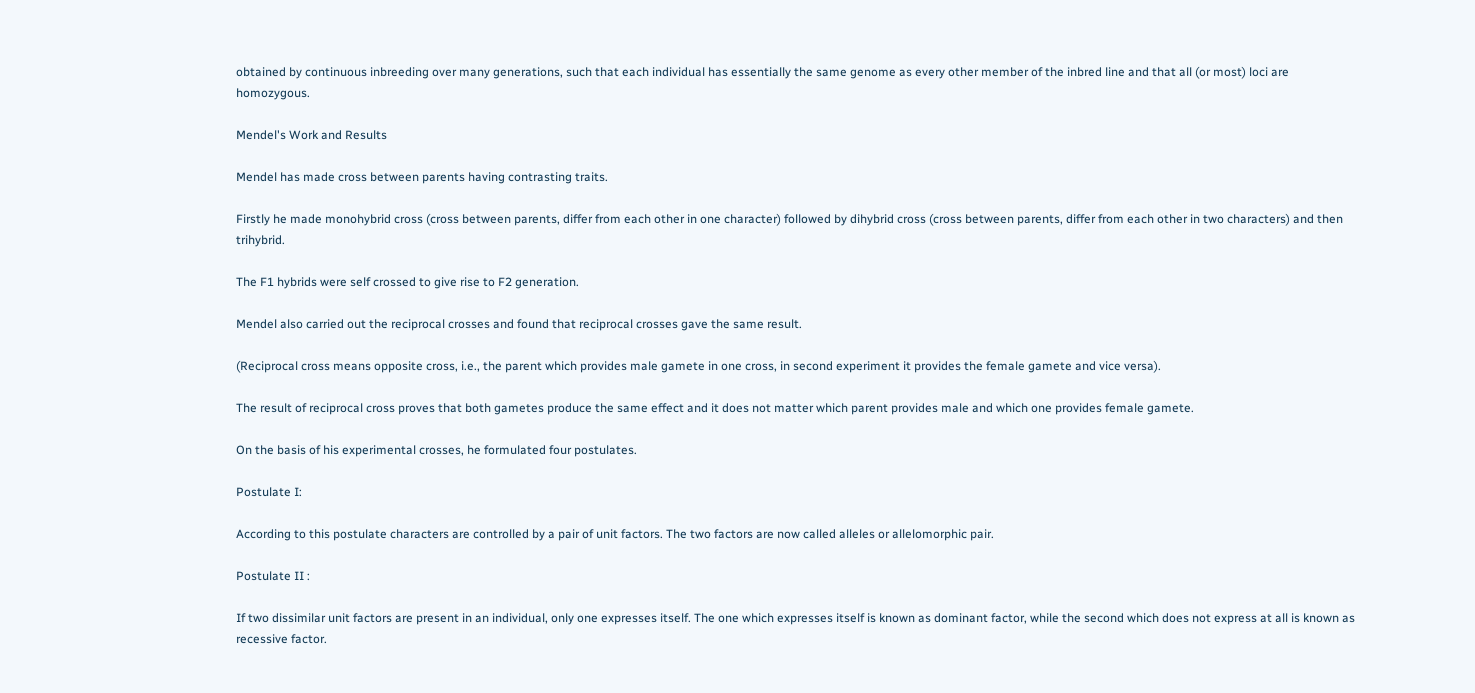obtained by continuous inbreeding over many generations, such that each individual has essentially the same genome as every other member of the inbred line and that all (or most) loci are homozygous.

Mendel's Work and Results

Mendel has made cross between parents having contrasting traits.

Firstly he made monohybrid cross (cross between parents, differ from each other in one character) followed by dihybrid cross (cross between parents, differ from each other in two characters) and then trihybrid.

The F1 hybrids were self crossed to give rise to F2 generation.

Mendel also carried out the reciprocal crosses and found that reciprocal crosses gave the same result.

(Reciprocal cross means opposite cross, i.e., the parent which provides male gamete in one cross, in second experiment it provides the female gamete and vice versa).

The result of reciprocal cross proves that both gametes produce the same effect and it does not matter which parent provides male and which one provides female gamete.

On the basis of his experimental crosses, he formulated four postulates.

Postulate I:

According to this postulate characters are controlled by a pair of unit factors. The two factors are now called alleles or allelomorphic pair.

Postulate II :

If two dissimilar unit factors are present in an individual, only one expresses itself. The one which expresses itself is known as dominant factor, while the second which does not express at all is known as recessive factor.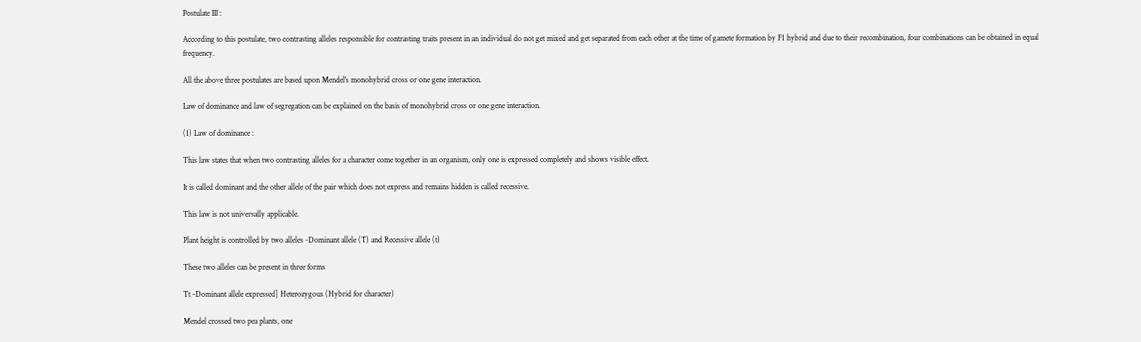Postulate III :

According to this postulate, two contrasting alleles responsible for contrasting traits present in an individual do not get mixed and get separated from each other at the time of gamete formation by F1 hybrid and due to their recombination, four combinations can be obtained in equal frequency.

All the above three postulates are based upon Mendel's monohybrid cross or one gene interaction.

Law of dominance and law of segregation can be explained on the basis of monohybrid cross or one gene interaction.

(1) Law of dominance :

This law states that when two contrasting alleles for a character come together in an organism, only one is expressed completely and shows visible effect.

It is called dominant and the other allele of the pair which does not express and remains hidden is called recessive.

This law is not universally applicable.

Plant height is controlled by two alleles -Dominant allele (T) and Recessive allele (t)

These two alleles can be present in three forms

Tt -Dominant allele expressed] Heterozygous (Hybrid for character)

Mendel crossed two pea plants, one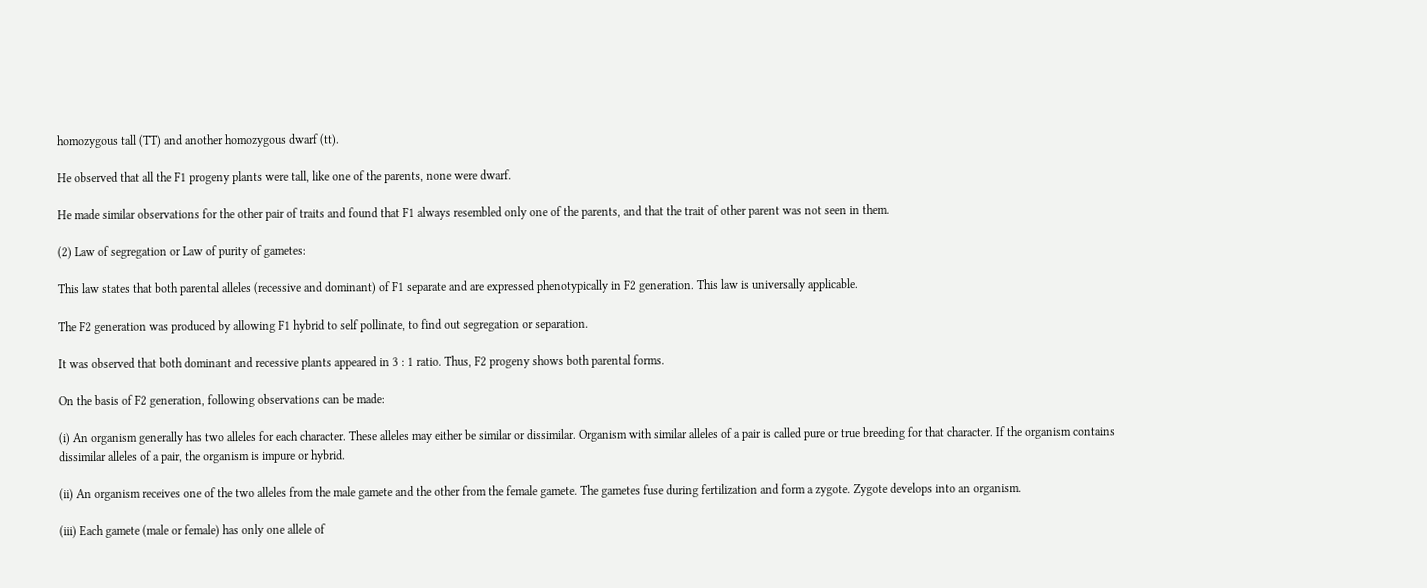homozygous tall (TT) and another homozygous dwarf (tt).

He observed that all the F1 progeny plants were tall, like one of the parents, none were dwarf.

He made similar observations for the other pair of traits and found that F1 always resembled only one of the parents, and that the trait of other parent was not seen in them.

(2) Law of segregation or Law of purity of gametes:

This law states that both parental alleles (recessive and dominant) of F1 separate and are expressed phenotypically in F2 generation. This law is universally applicable.

The F2 generation was produced by allowing F1 hybrid to self pollinate, to find out segregation or separation.

It was observed that both dominant and recessive plants appeared in 3 : 1 ratio. Thus, F2 progeny shows both parental forms.

On the basis of F2 generation, following observations can be made:

(i) An organism generally has two alleles for each character. These alleles may either be similar or dissimilar. Organism with similar alleles of a pair is called pure or true breeding for that character. If the organism contains dissimilar alleles of a pair, the organism is impure or hybrid.

(ii) An organism receives one of the two alleles from the male gamete and the other from the female gamete. The gametes fuse during fertilization and form a zygote. Zygote develops into an organism.

(iii) Each gamete (male or female) has only one allele of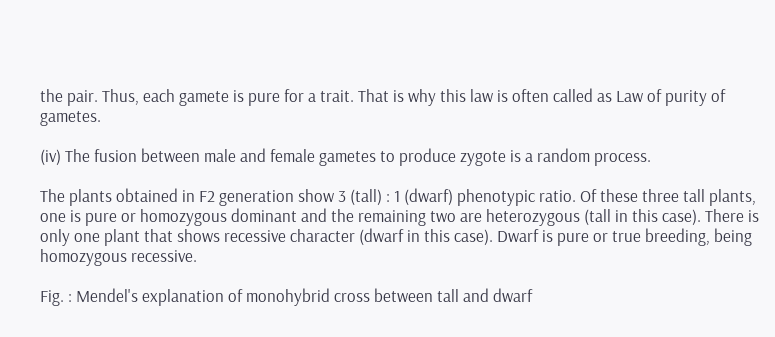the pair. Thus, each gamete is pure for a trait. That is why this law is often called as Law of purity of gametes.

(iv) The fusion between male and female gametes to produce zygote is a random process.

The plants obtained in F2 generation show 3 (tall) : 1 (dwarf) phenotypic ratio. Of these three tall plants, one is pure or homozygous dominant and the remaining two are heterozygous (tall in this case). There is only one plant that shows recessive character (dwarf in this case). Dwarf is pure or true breeding, being homozygous recessive.

Fig. : Mendel's explanation of monohybrid cross between tall and dwarf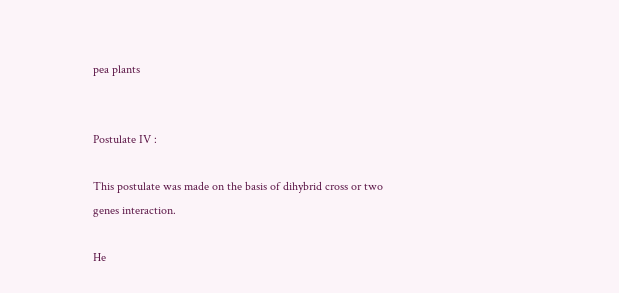pea plants


Postulate IV :

This postulate was made on the basis of dihybrid cross or two genes interaction.

He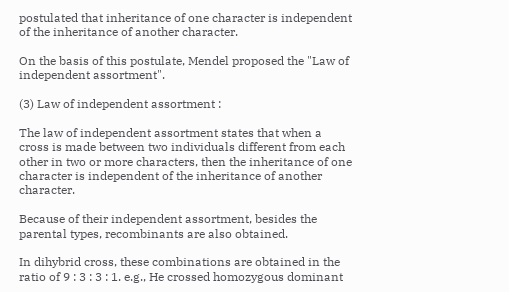postulated that inheritance of one character is independent of the inheritance of another character.

On the basis of this postulate, Mendel proposed the "Law of independent assortment".

(3) Law of independent assortment :

The law of independent assortment states that when a cross is made between two individuals different from each other in two or more characters, then the inheritance of one character is independent of the inheritance of another character.

Because of their independent assortment, besides the parental types, recombinants are also obtained.

In dihybrid cross, these combinations are obtained in the ratio of 9 : 3 : 3 : 1. e.g., He crossed homozygous dominant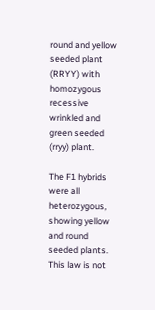round and yellow seeded plant (RRYY) with homozygous recessive wrinkled and green seeded (rryy) plant.

The F1 hybrids were all heterozygous, showing yellow and round seeded plants. This law is not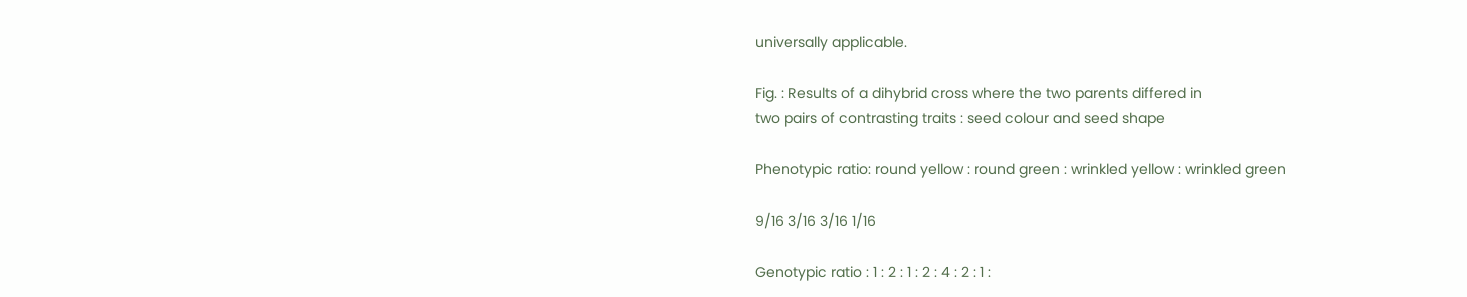universally applicable.

Fig. : Results of a dihybrid cross where the two parents differed in
two pairs of contrasting traits : seed colour and seed shape

Phenotypic ratio: round yellow : round green : wrinkled yellow : wrinkled green

9/16 3/16 3/16 1/16

Genotypic ratio : 1 : 2 : 1 : 2 : 4 : 2 : 1 :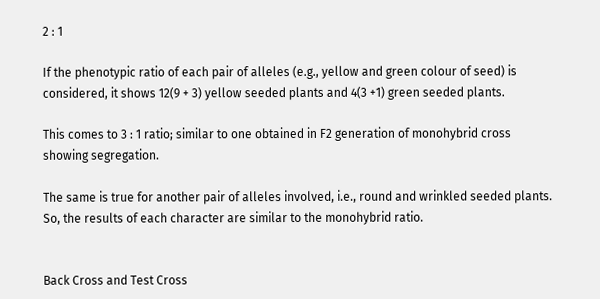2 : 1

If the phenotypic ratio of each pair of alleles (e.g., yellow and green colour of seed) is considered, it shows 12(9 + 3) yellow seeded plants and 4(3 +1) green seeded plants.

This comes to 3 : 1 ratio; similar to one obtained in F2 generation of monohybrid cross showing segregation.

The same is true for another pair of alleles involved, i.e., round and wrinkled seeded plants. So, the results of each character are similar to the monohybrid ratio.


Back Cross and Test Cross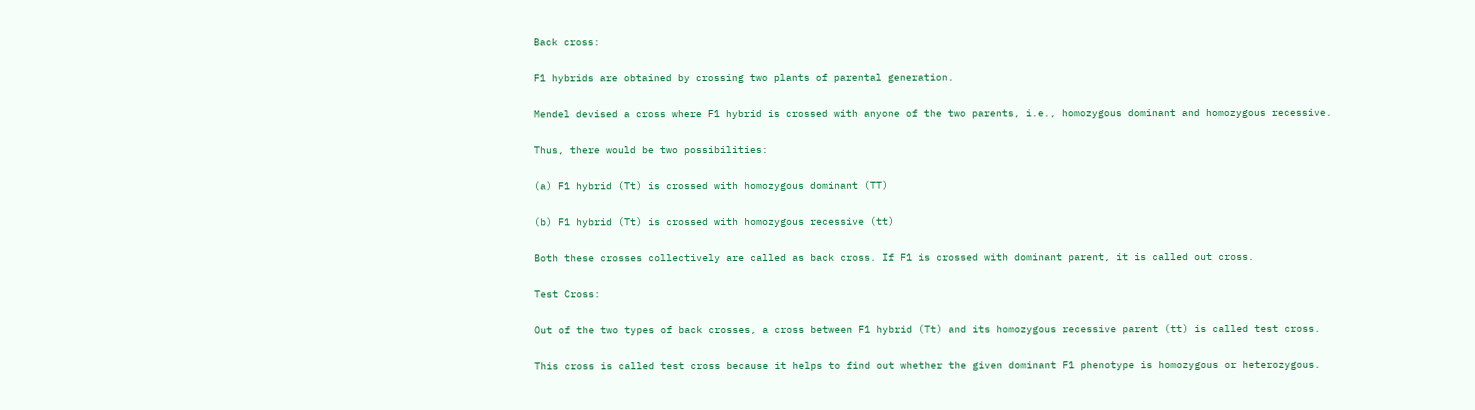Back cross:

F1 hybrids are obtained by crossing two plants of parental generation.

Mendel devised a cross where F1 hybrid is crossed with anyone of the two parents, i.e., homozygous dominant and homozygous recessive.

Thus, there would be two possibilities:

(a) F1 hybrid (Tt) is crossed with homozygous dominant (TT)

(b) F1 hybrid (Tt) is crossed with homozygous recessive (tt)

Both these crosses collectively are called as back cross. If F1 is crossed with dominant parent, it is called out cross.

Test Cross:

Out of the two types of back crosses, a cross between F1 hybrid (Tt) and its homozygous recessive parent (tt) is called test cross.

This cross is called test cross because it helps to find out whether the given dominant F1 phenotype is homozygous or heterozygous.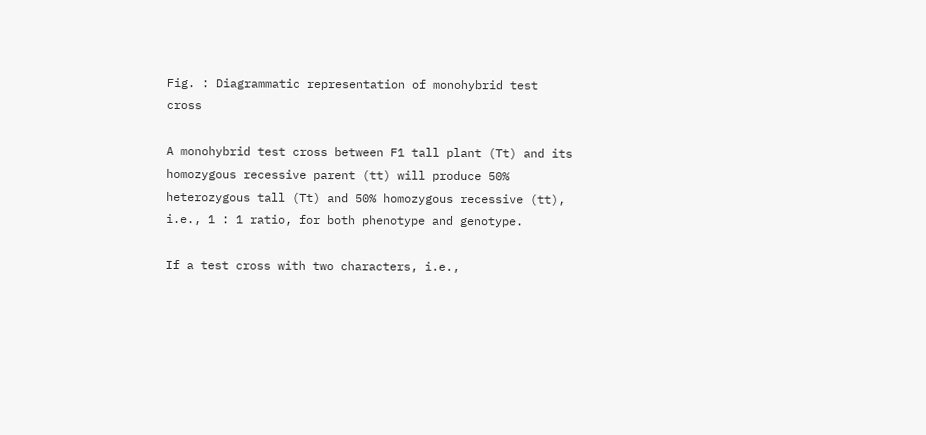Fig. : Diagrammatic representation of monohybrid test cross

A monohybrid test cross between F1 tall plant (Tt) and its homozygous recessive parent (tt) will produce 50% heterozygous tall (Tt) and 50% homozygous recessive (tt), i.e., 1 : 1 ratio, for both phenotype and genotype.

If a test cross with two characters, i.e.,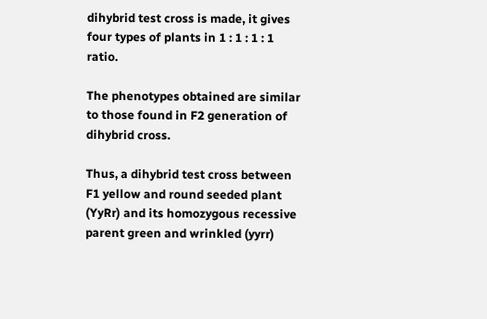dihybrid test cross is made, it gives four types of plants in 1 : 1 : 1 : 1 ratio.

The phenotypes obtained are similar to those found in F2 generation of dihybrid cross.

Thus, a dihybrid test cross between F1 yellow and round seeded plant (YyRr) and its homozygous recessive parent green and wrinkled (yyrr)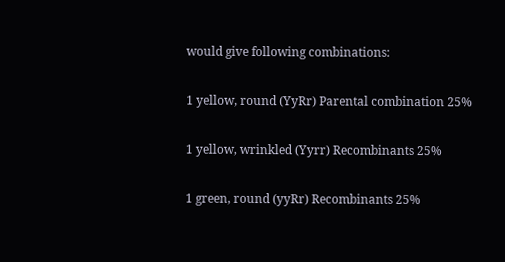would give following combinations:

1 yellow, round (YyRr) Parental combination 25%

1 yellow, wrinkled (Yyrr) Recombinants 25%

1 green, round (yyRr) Recombinants 25%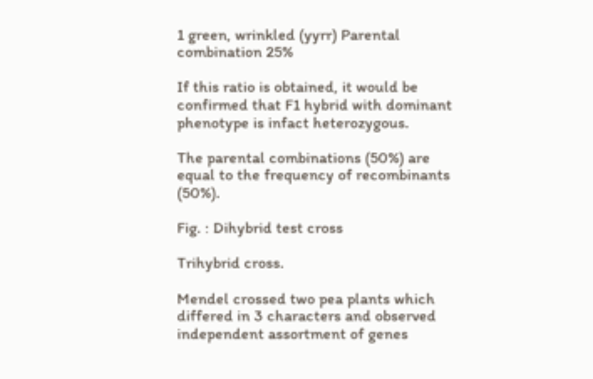1 green, wrinkled (yyrr) Parental combination 25%

If this ratio is obtained, it would be confirmed that F1 hybrid with dominant phenotype is infact heterozygous.

The parental combinations (50%) are equal to the frequency of recombinants (50%).

Fig. : Dihybrid test cross

Trihybrid cross.

Mendel crossed two pea plants which differed in 3 characters and observed independent assortment of genes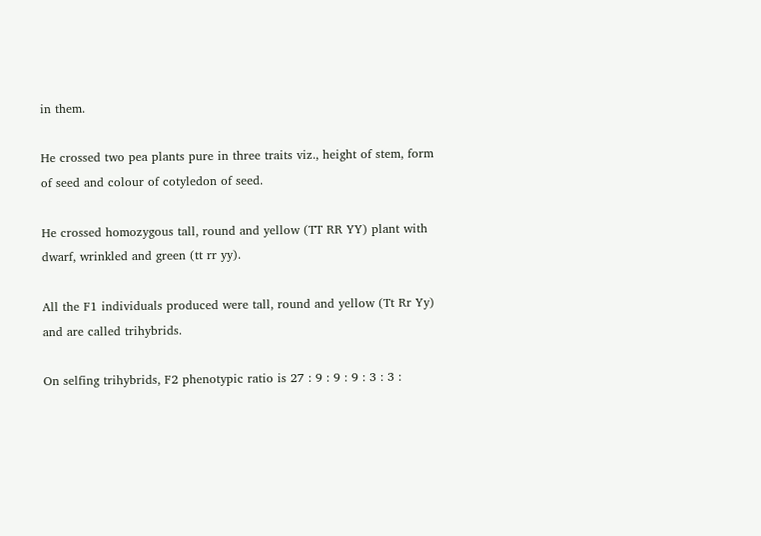in them.

He crossed two pea plants pure in three traits viz., height of stem, form of seed and colour of cotyledon of seed.

He crossed homozygous tall, round and yellow (TT RR YY) plant with dwarf, wrinkled and green (tt rr yy).

All the F1 individuals produced were tall, round and yellow (Tt Rr Yy) and are called trihybrids.

On selfing trihybrids, F2 phenotypic ratio is 27 : 9 : 9 : 9 : 3 : 3 :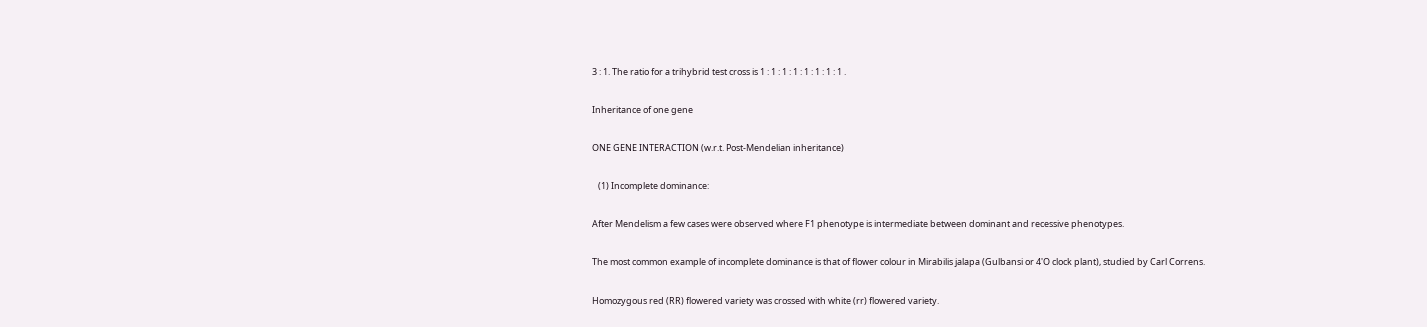3 : 1. The ratio for a trihybrid test cross is 1 : 1 : 1 : 1 : 1 : 1 : 1 : 1 .

Inheritance of one gene

ONE GENE INTERACTION (w.r.t. Post-Mendelian inheritance)

   (1) Incomplete dominance:

After Mendelism a few cases were observed where F1 phenotype is intermediate between dominant and recessive phenotypes.

The most common example of incomplete dominance is that of flower colour in Mirabilis jalapa (Gulbansi or 4'O clock plant), studied by Carl Correns.

Homozygous red (RR) flowered variety was crossed with white (rr) flowered variety.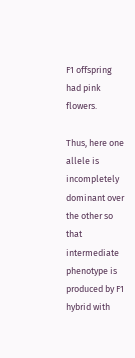F1 offspring had pink flowers.

Thus, here one allele is incompletely dominant over the other so that intermediate phenotype is produced by F1 hybrid with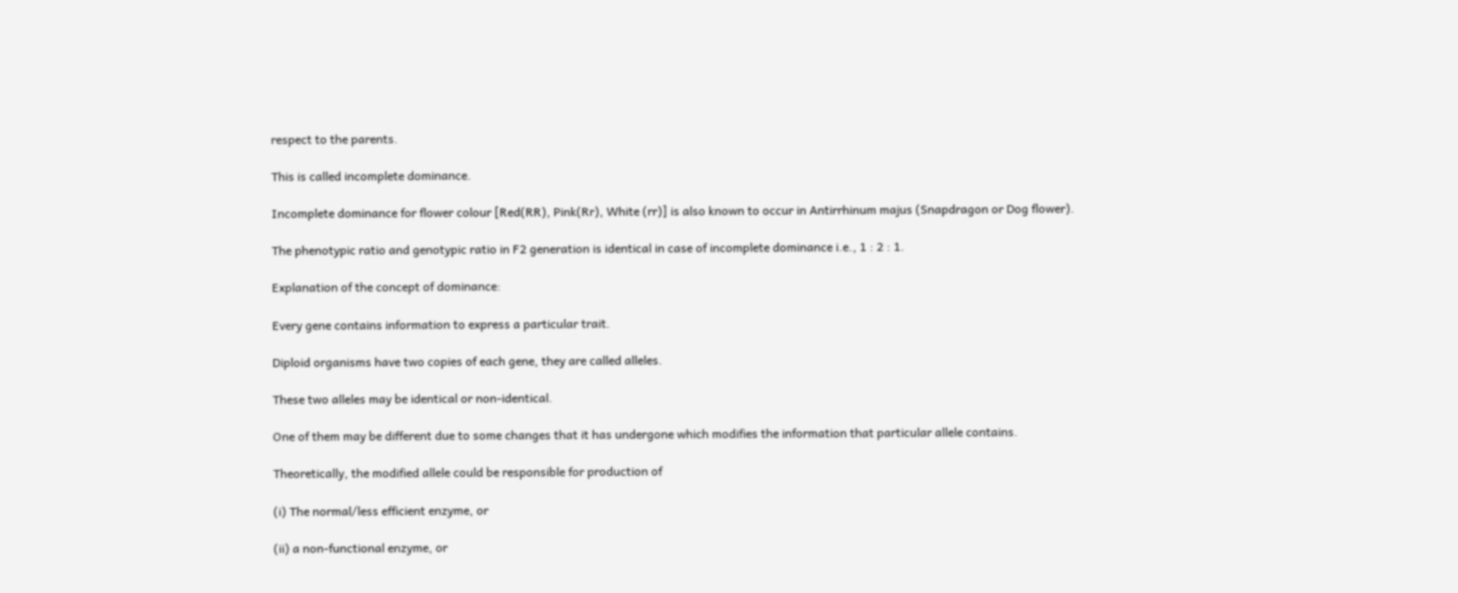respect to the parents.

This is called incomplete dominance.

Incomplete dominance for flower colour [Red(RR), Pink(Rr), White (rr)] is also known to occur in Antirrhinum majus (Snapdragon or Dog flower).

The phenotypic ratio and genotypic ratio in F2 generation is identical in case of incomplete dominance i.e., 1 : 2 : 1.

Explanation of the concept of dominance:

Every gene contains information to express a particular trait.

Diploid organisms have two copies of each gene, they are called alleles.

These two alleles may be identical or non-identical.

One of them may be different due to some changes that it has undergone which modifies the information that particular allele contains.

Theoretically, the modified allele could be responsible for production of

(i) The normal/less efficient enzyme, or

(ii) a non-functional enzyme, or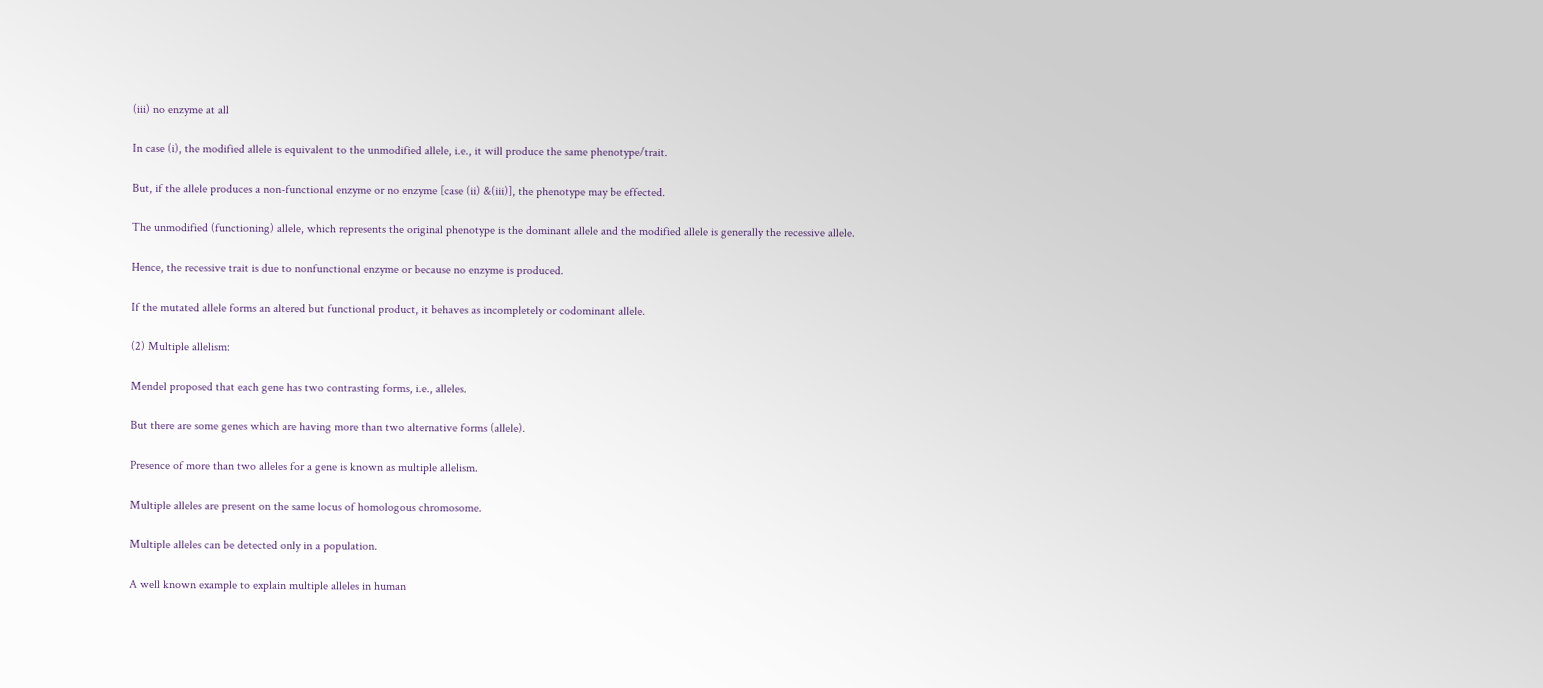(iii) no enzyme at all

In case (i), the modified allele is equivalent to the unmodified allele, i.e., it will produce the same phenotype/trait.

But, if the allele produces a non-functional enzyme or no enzyme [case (ii) &(iii)], the phenotype may be effected.

The unmodified (functioning) allele, which represents the original phenotype is the dominant allele and the modified allele is generally the recessive allele.

Hence, the recessive trait is due to nonfunctional enzyme or because no enzyme is produced.

If the mutated allele forms an altered but functional product, it behaves as incompletely or codominant allele.

(2) Multiple allelism:

Mendel proposed that each gene has two contrasting forms, i.e., alleles.

But there are some genes which are having more than two alternative forms (allele).

Presence of more than two alleles for a gene is known as multiple allelism.

Multiple alleles are present on the same locus of homologous chromosome.

Multiple alleles can be detected only in a population.

A well known example to explain multiple alleles in human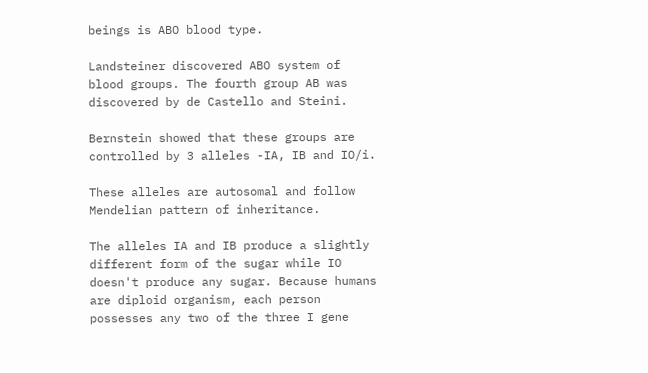beings is ABO blood type.

Landsteiner discovered ABO system of blood groups. The fourth group AB was discovered by de Castello and Steini.

Bernstein showed that these groups are controlled by 3 alleles -IA, IB and IO/i.

These alleles are autosomal and follow Mendelian pattern of inheritance.

The alleles IA and IB produce a slightly different form of the sugar while IO doesn't produce any sugar. Because humans are diploid organism, each person possesses any two of the three I gene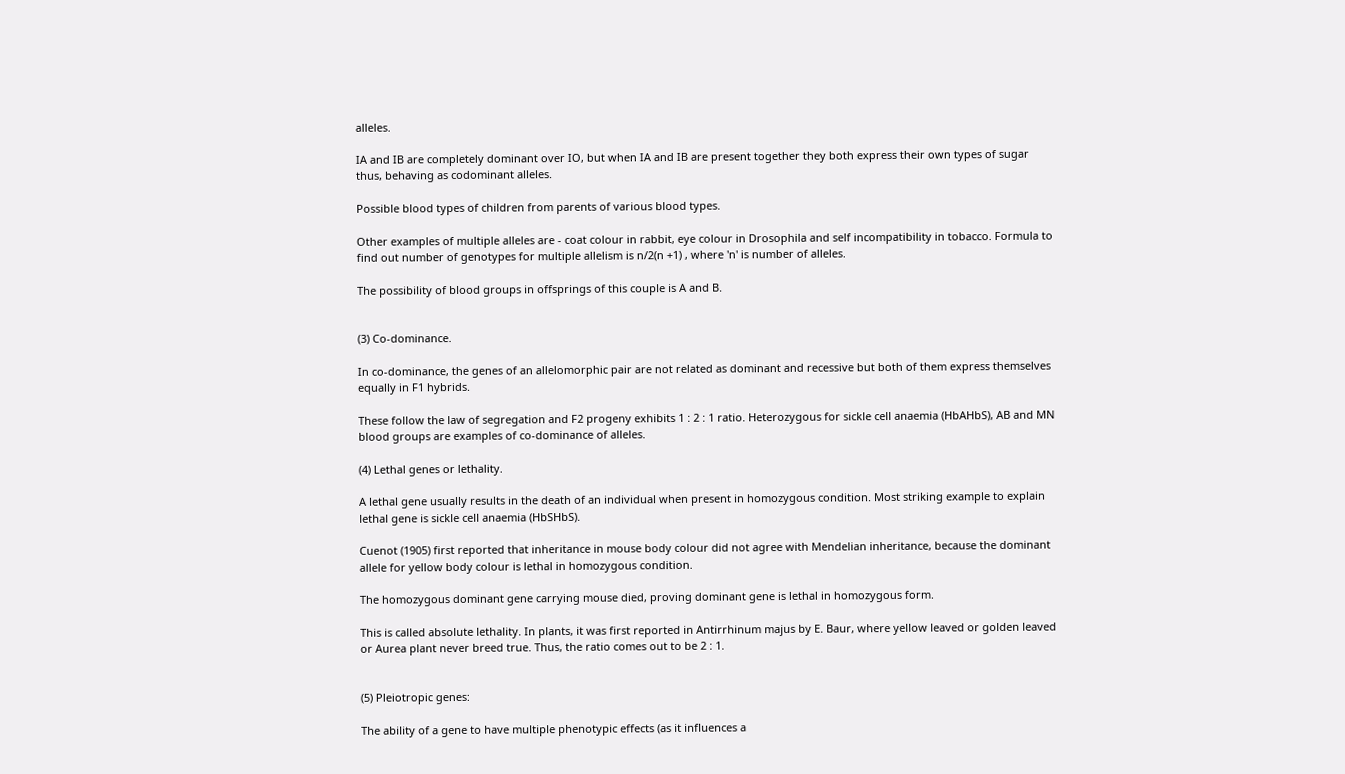alleles.

IA and IB are completely dominant over IO, but when IA and IB are present together they both express their own types of sugar thus, behaving as codominant alleles.

Possible blood types of children from parents of various blood types.

Other examples of multiple alleles are - coat colour in rabbit, eye colour in Drosophila and self incompatibility in tobacco. Formula to find out number of genotypes for multiple allelism is n/2(n +1) , where 'n' is number of alleles.

The possibility of blood groups in offsprings of this couple is A and B.


(3) Co-dominance.

In co-dominance, the genes of an allelomorphic pair are not related as dominant and recessive but both of them express themselves equally in F1 hybrids.

These follow the law of segregation and F2 progeny exhibits 1 : 2 : 1 ratio. Heterozygous for sickle cell anaemia (HbAHbS), AB and MN blood groups are examples of co-dominance of alleles.

(4) Lethal genes or lethality.

A lethal gene usually results in the death of an individual when present in homozygous condition. Most striking example to explain lethal gene is sickle cell anaemia (HbSHbS).

Cuenot (1905) first reported that inheritance in mouse body colour did not agree with Mendelian inheritance, because the dominant allele for yellow body colour is lethal in homozygous condition.

The homozygous dominant gene carrying mouse died, proving dominant gene is lethal in homozygous form.

This is called absolute lethality. In plants, it was first reported in Antirrhinum majus by E. Baur, where yellow leaved or golden leaved or Aurea plant never breed true. Thus, the ratio comes out to be 2 : 1.


(5) Pleiotropic genes:

The ability of a gene to have multiple phenotypic effects (as it influences a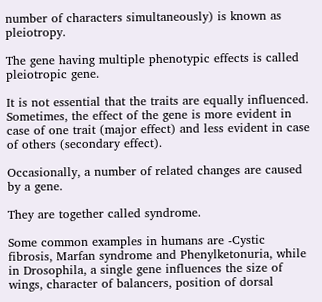number of characters simultaneously) is known as pleiotropy.

The gene having multiple phenotypic effects is called pleiotropic gene.

It is not essential that the traits are equally influenced. Sometimes, the effect of the gene is more evident in case of one trait (major effect) and less evident in case of others (secondary effect).

Occasionally, a number of related changes are caused by a gene.

They are together called syndrome.

Some common examples in humans are -Cystic fibrosis, Marfan syndrome and Phenylketonuria, while in Drosophila, a single gene influences the size of wings, character of balancers, position of dorsal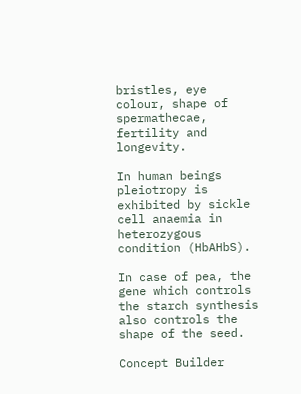bristles, eye colour, shape of spermathecae, fertility and longevity.

In human beings pleiotropy is exhibited by sickle cell anaemia in heterozygous condition (HbAHbS).

In case of pea, the gene which controls the starch synthesis also controls the shape of the seed.

Concept Builder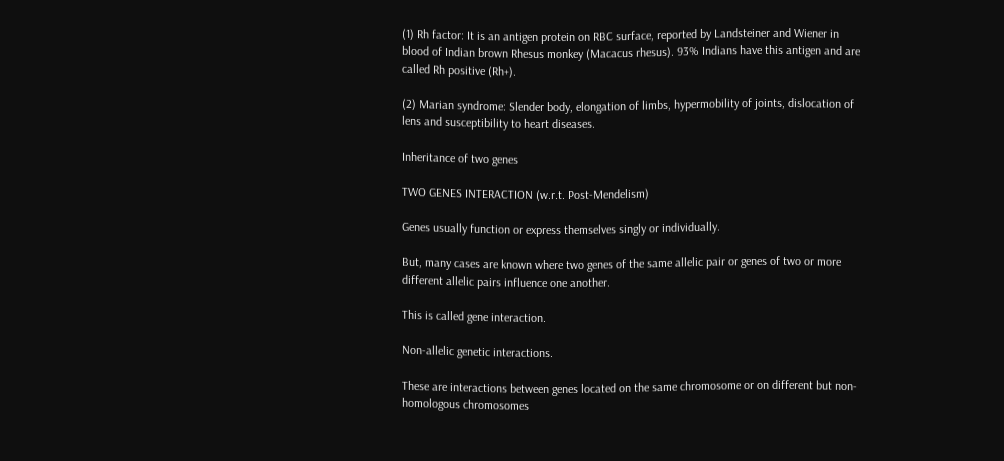(1) Rh factor: It is an antigen protein on RBC surface, reported by Landsteiner and Wiener in blood of Indian brown Rhesus monkey (Macacus rhesus). 93% Indians have this antigen and are called Rh positive (Rh+).

(2) Marian syndrome: Slender body, elongation of limbs, hypermobility of joints, dislocation of lens and susceptibility to heart diseases.

Inheritance of two genes

TWO GENES INTERACTION (w.r.t. Post-Mendelism)

Genes usually function or express themselves singly or individually.

But, many cases are known where two genes of the same allelic pair or genes of two or more different allelic pairs influence one another.

This is called gene interaction.

Non-allelic genetic interactions.

These are interactions between genes located on the same chromosome or on different but non-homologous chromosomes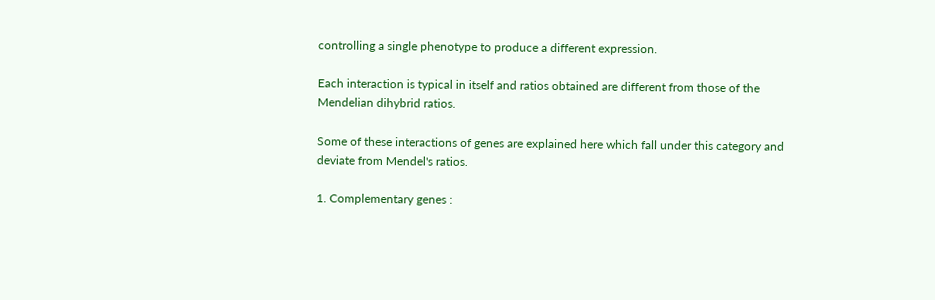controlling a single phenotype to produce a different expression.

Each interaction is typical in itself and ratios obtained are different from those of the Mendelian dihybrid ratios.

Some of these interactions of genes are explained here which fall under this category and deviate from Mendel's ratios.

1. Complementary genes :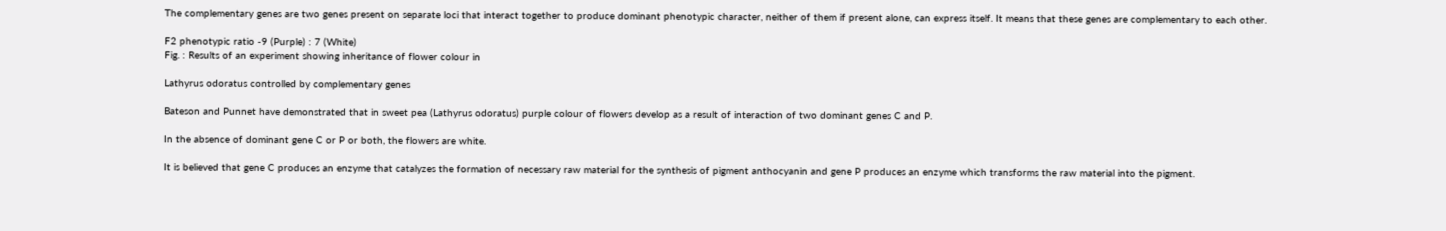The complementary genes are two genes present on separate loci that interact together to produce dominant phenotypic character, neither of them if present alone, can express itself. It means that these genes are complementary to each other.

F2 phenotypic ratio -9 (Purple) : 7 (White)
Fig. : Results of an experiment showing inheritance of flower colour in

Lathyrus odoratus controlled by complementary genes

Bateson and Punnet have demonstrated that in sweet pea (Lathyrus odoratus) purple colour of flowers develop as a result of interaction of two dominant genes C and P.

In the absence of dominant gene C or P or both, the flowers are white.

It is believed that gene C produces an enzyme that catalyzes the formation of necessary raw material for the synthesis of pigment anthocyanin and gene P produces an enzyme which transforms the raw material into the pigment.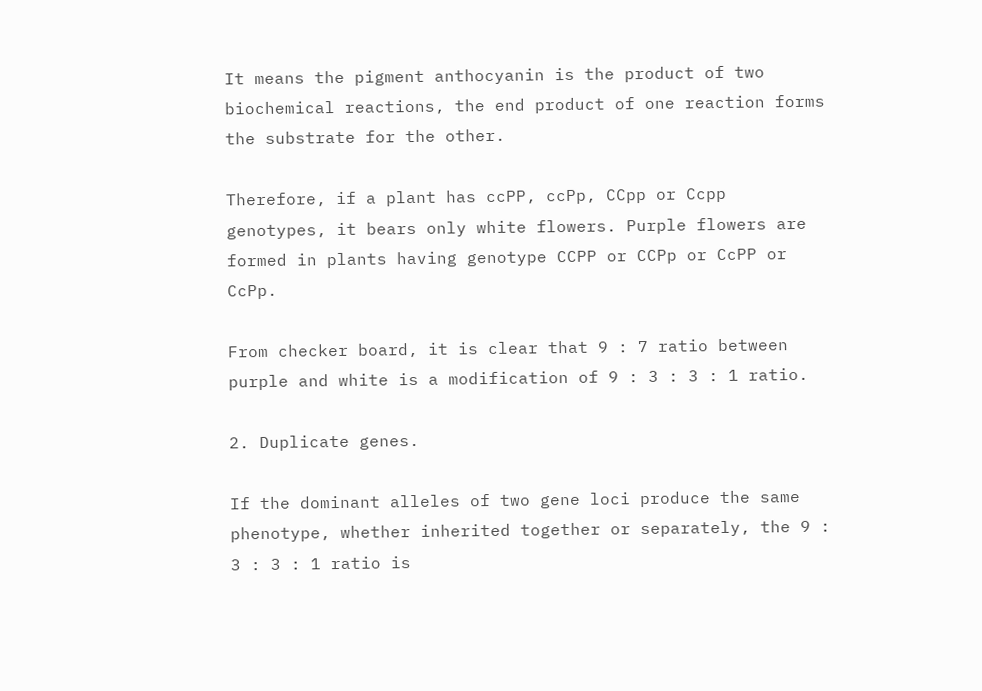It means the pigment anthocyanin is the product of two biochemical reactions, the end product of one reaction forms the substrate for the other.

Therefore, if a plant has ccPP, ccPp, CCpp or Ccpp genotypes, it bears only white flowers. Purple flowers are formed in plants having genotype CCPP or CCPp or CcPP or CcPp.

From checker board, it is clear that 9 : 7 ratio between purple and white is a modification of 9 : 3 : 3 : 1 ratio.

2. Duplicate genes.

If the dominant alleles of two gene loci produce the same phenotype, whether inherited together or separately, the 9 : 3 : 3 : 1 ratio is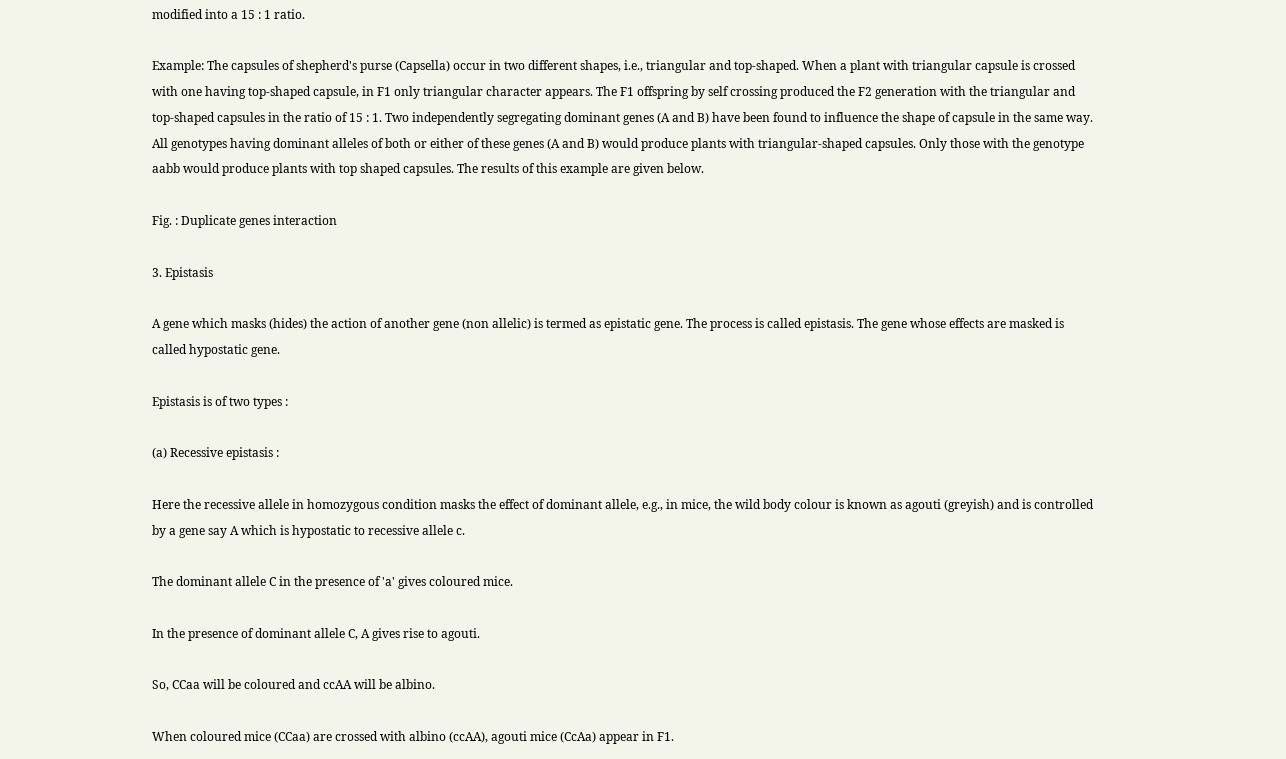modified into a 15 : 1 ratio.

Example: The capsules of shepherd's purse (Capsella) occur in two different shapes, i.e., triangular and top-shaped. When a plant with triangular capsule is crossed with one having top-shaped capsule, in F1 only triangular character appears. The F1 offspring by self crossing produced the F2 generation with the triangular and top-shaped capsules in the ratio of 15 : 1. Two independently segregating dominant genes (A and B) have been found to influence the shape of capsule in the same way. All genotypes having dominant alleles of both or either of these genes (A and B) would produce plants with triangular-shaped capsules. Only those with the genotype aabb would produce plants with top shaped capsules. The results of this example are given below.

Fig. : Duplicate genes interaction

3. Epistasis

A gene which masks (hides) the action of another gene (non allelic) is termed as epistatic gene. The process is called epistasis. The gene whose effects are masked is called hypostatic gene.

Epistasis is of two types :

(a) Recessive epistasis :

Here the recessive allele in homozygous condition masks the effect of dominant allele, e.g., in mice, the wild body colour is known as agouti (greyish) and is controlled by a gene say A which is hypostatic to recessive allele c.

The dominant allele C in the presence of 'a' gives coloured mice.

In the presence of dominant allele C, A gives rise to agouti.

So, CCaa will be coloured and ccAA will be albino.

When coloured mice (CCaa) are crossed with albino (ccAA), agouti mice (CcAa) appear in F1.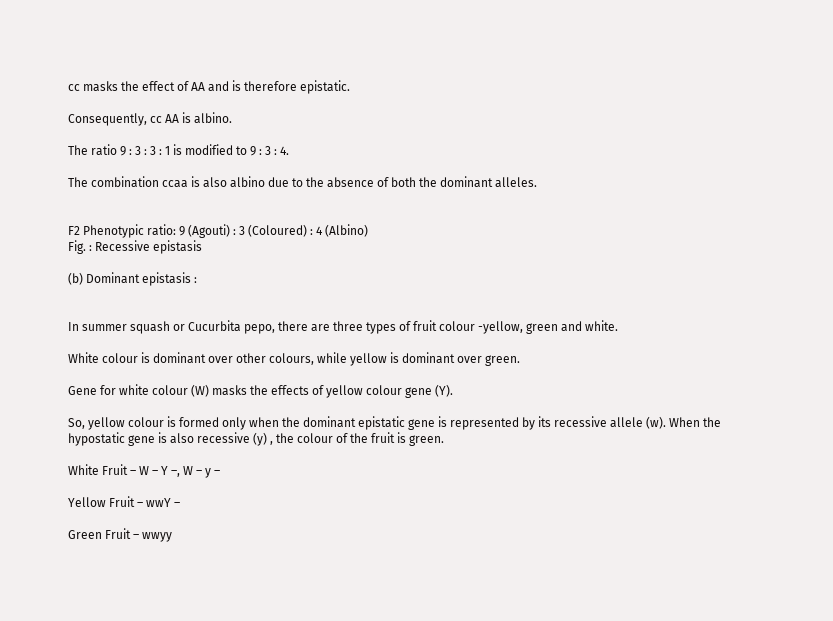cc masks the effect of AA and is therefore epistatic.

Consequently, cc AA is albino.

The ratio 9 : 3 : 3 : 1 is modified to 9 : 3 : 4.

The combination ccaa is also albino due to the absence of both the dominant alleles.


F2 Phenotypic ratio: 9 (Agouti) : 3 (Coloured) : 4 (Albino)
Fig. : Recessive epistasis

(b) Dominant epistasis :


In summer squash or Cucurbita pepo, there are three types of fruit colour -yellow, green and white.

White colour is dominant over other colours, while yellow is dominant over green.

Gene for white colour (W) masks the effects of yellow colour gene (Y).

So, yellow colour is formed only when the dominant epistatic gene is represented by its recessive allele (w). When the hypostatic gene is also recessive (y) , the colour of the fruit is green.

White Fruit – W – Y –, W – y –

Yellow Fruit – wwY –

Green Fruit – wwyy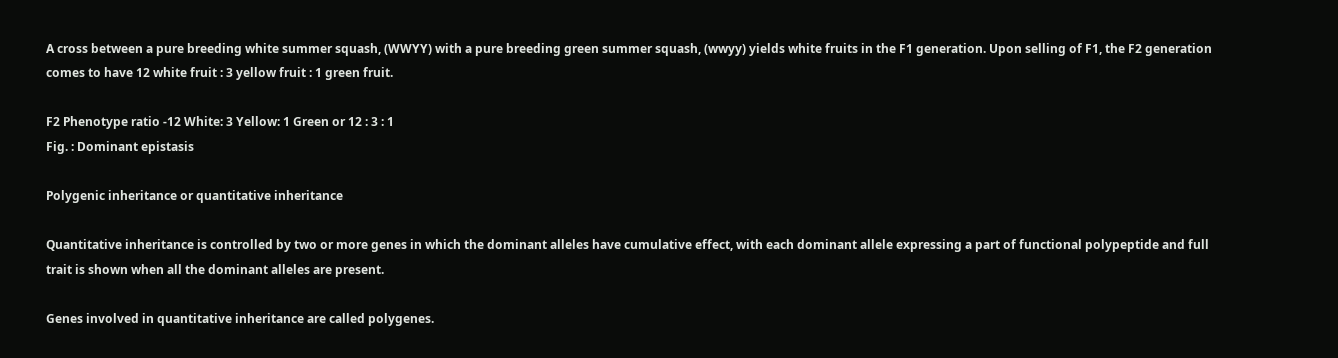A cross between a pure breeding white summer squash, (WWYY) with a pure breeding green summer squash, (wwyy) yields white fruits in the F1 generation. Upon selling of F1, the F2 generation comes to have 12 white fruit : 3 yellow fruit : 1 green fruit.

F2 Phenotype ratio -12 White: 3 Yellow: 1 Green or 12 : 3 : 1
Fig. : Dominant epistasis

Polygenic inheritance or quantitative inheritance

Quantitative inheritance is controlled by two or more genes in which the dominant alleles have cumulative effect, with each dominant allele expressing a part of functional polypeptide and full trait is shown when all the dominant alleles are present.

Genes involved in quantitative inheritance are called polygenes.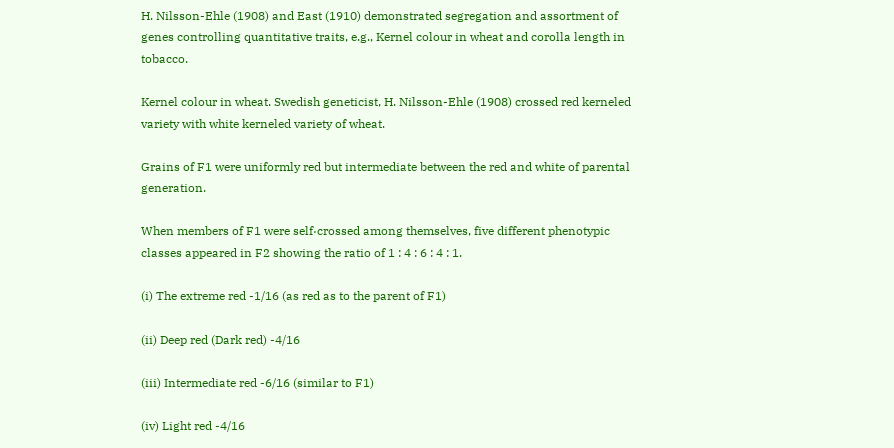H. Nilsson-Ehle (1908) and East (1910) demonstrated segregation and assortment of genes controlling quantitative traits, e.g., Kernel colour in wheat and corolla length in tobacco.

Kernel colour in wheat. Swedish geneticist, H. Nilsson-Ehle (1908) crossed red kerneled variety with white kerneled variety of wheat.

Grains of F1 were uniformly red but intermediate between the red and white of parental generation.

When members of F1 were self·crossed among themselves, five different phenotypic classes appeared in F2 showing the ratio of 1 : 4 : 6 : 4 : 1.

(i) The extreme red -1/16 (as red as to the parent of F1)

(ii) Deep red (Dark red) -4/16

(iii) Intermediate red -6/16 (similar to F1)

(iv) Light red -4/16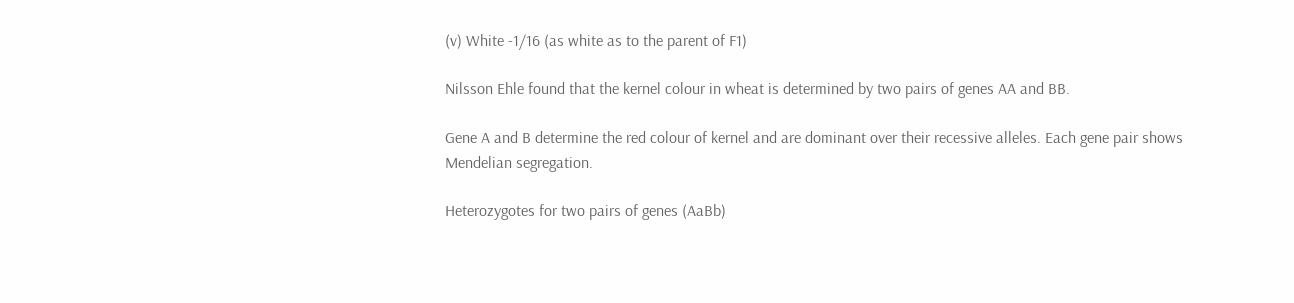(v) White -1/16 (as white as to the parent of F1)

Nilsson Ehle found that the kernel colour in wheat is determined by two pairs of genes AA and BB.

Gene A and B determine the red colour of kernel and are dominant over their recessive alleles. Each gene pair shows Mendelian segregation.

Heterozygotes for two pairs of genes (AaBb)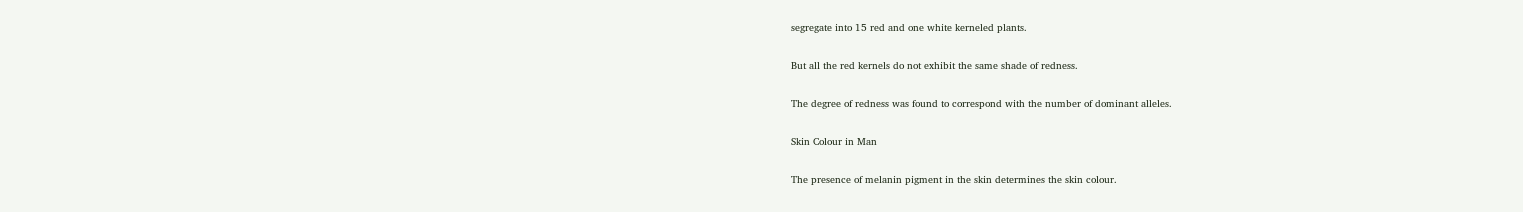segregate into 15 red and one white kerneled plants.

But all the red kernels do not exhibit the same shade of redness.

The degree of redness was found to correspond with the number of dominant alleles.

Skin Colour in Man

The presence of melanin pigment in the skin determines the skin colour.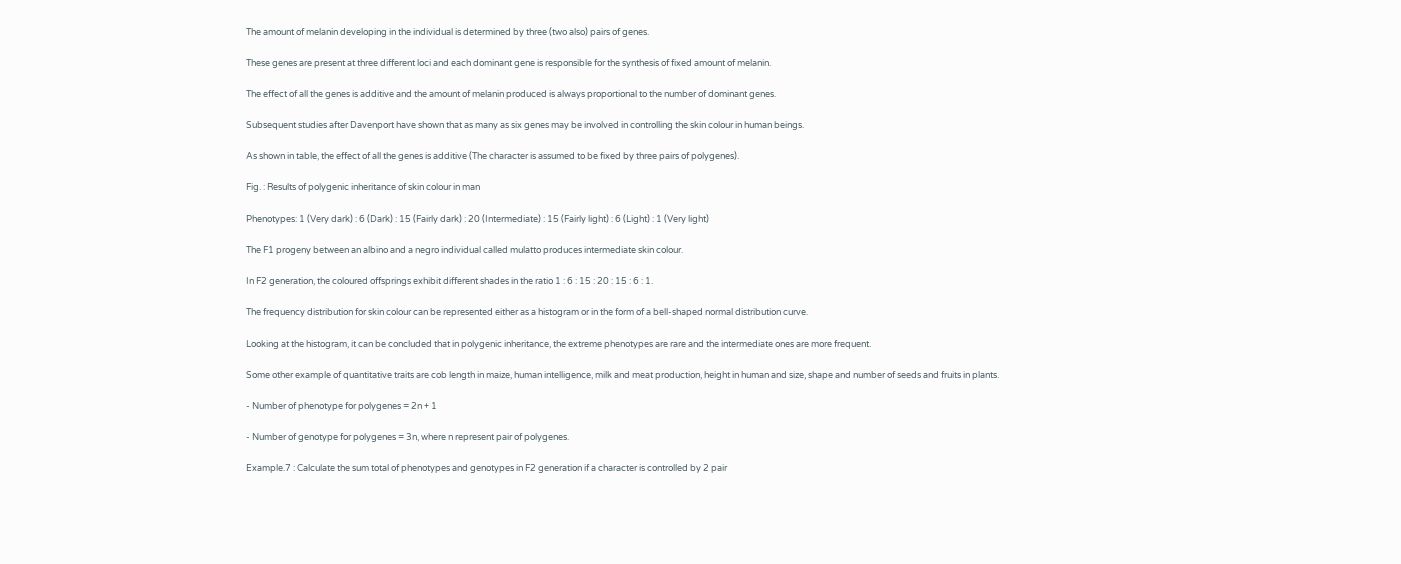The amount of melanin developing in the individual is determined by three (two also) pairs of genes.

These genes are present at three different loci and each dominant gene is responsible for the synthesis of fixed amount of melanin.

The effect of all the genes is additive and the amount of melanin produced is always proportional to the number of dominant genes.

Subsequent studies after Davenport have shown that as many as six genes may be involved in controlling the skin colour in human beings.

As shown in table, the effect of all the genes is additive (The character is assumed to be fixed by three pairs of polygenes).

Fig. : Results of polygenic inheritance of skin colour in man

Phenotypes: 1 (Very dark) : 6 (Dark) : 15 (Fairly dark) : 20 (Intermediate) : 15 (Fairly light) : 6 (Light) : 1 (Very light)

The F1 progeny between an albino and a negro individual called mulatto produces intermediate skin colour.

In F2 generation, the coloured offsprings exhibit different shades in the ratio 1 : 6 : 15 : 20 : 15 : 6 : 1.

The frequency distribution for skin colour can be represented either as a histogram or in the form of a bell-shaped normal distribution curve.

Looking at the histogram, it can be concluded that in polygenic inheritance, the extreme phenotypes are rare and the intermediate ones are more frequent.

Some other example of quantitative traits are cob length in maize, human intelligence, milk and meat production, height in human and size, shape and number of seeds and fruits in plants.

- Number of phenotype for polygenes = 2n + 1

- Number of genotype for polygenes = 3n, where n represent pair of polygenes.

Example.7 : Calculate the sum total of phenotypes and genotypes in F2 generation if a character is controlled by 2 pair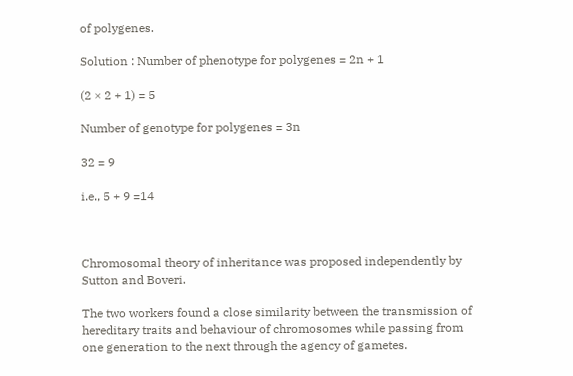of polygenes.

Solution : Number of phenotype for polygenes = 2n + 1

(2 × 2 + 1) = 5

Number of genotype for polygenes = 3n

32 = 9

i.e., 5 + 9 =14



Chromosomal theory of inheritance was proposed independently by Sutton and Boveri.

The two workers found a close similarity between the transmission of hereditary traits and behaviour of chromosomes while passing from one generation to the next through the agency of gametes.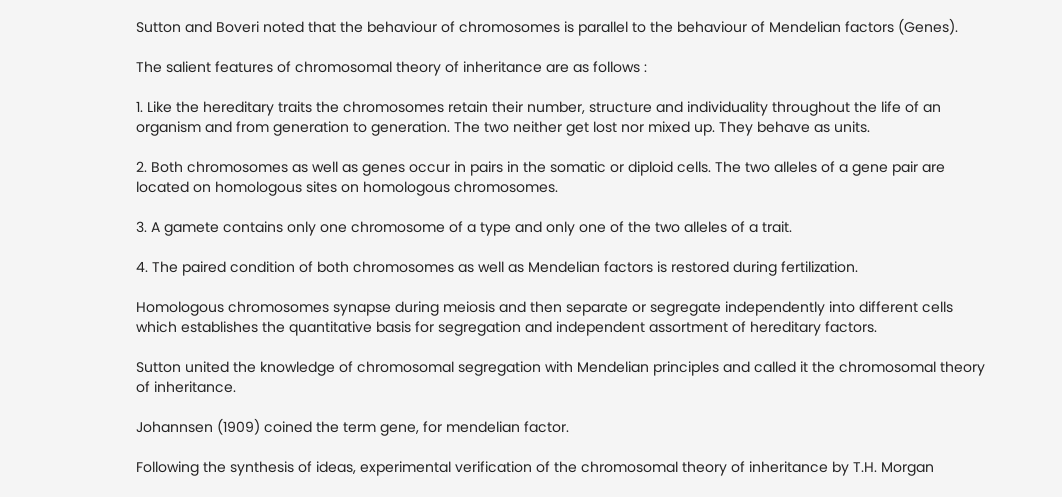Sutton and Boveri noted that the behaviour of chromosomes is parallel to the behaviour of Mendelian factors (Genes).

The salient features of chromosomal theory of inheritance are as follows :

1. Like the hereditary traits the chromosomes retain their number, structure and individuality throughout the life of an organism and from generation to generation. The two neither get lost nor mixed up. They behave as units.

2. Both chromosomes as well as genes occur in pairs in the somatic or diploid cells. The two alleles of a gene pair are located on homologous sites on homologous chromosomes.

3. A gamete contains only one chromosome of a type and only one of the two alleles of a trait.

4. The paired condition of both chromosomes as well as Mendelian factors is restored during fertilization.

Homologous chromosomes synapse during meiosis and then separate or segregate independently into different cells which establishes the quantitative basis for segregation and independent assortment of hereditary factors.

Sutton united the knowledge of chromosomal segregation with Mendelian principles and called it the chromosomal theory of inheritance.

Johannsen (1909) coined the term gene, for mendelian factor.

Following the synthesis of ideas, experimental verification of the chromosomal theory of inheritance by T.H. Morgan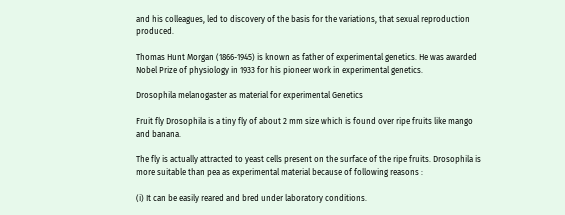and his colleagues, led to discovery of the basis for the variations, that sexual reproduction produced.

Thomas Hunt Morgan (1866-1945) is known as father of experimental genetics. He was awarded Nobel Prize of physiology in 1933 for his pioneer work in experimental genetics.

Drosophila melanogaster as material for experimental Genetics

Fruit fly Drosophila is a tiny fly of about 2 mm size which is found over ripe fruits like mango and banana.

The fly is actually attracted to yeast cells present on the surface of the ripe fruits. Drosophila is more suitable than pea as experimental material because of following reasons :

(i) It can be easily reared and bred under laboratory conditions.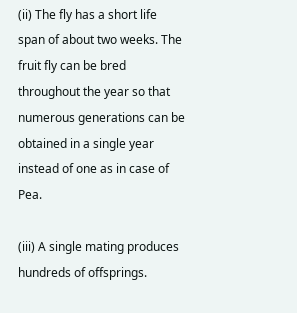(ii) The fly has a short life span of about two weeks. The fruit fly can be bred throughout the year so that numerous generations can be obtained in a single year instead of one as in case of Pea.

(iii) A single mating produces hundreds of offsprings.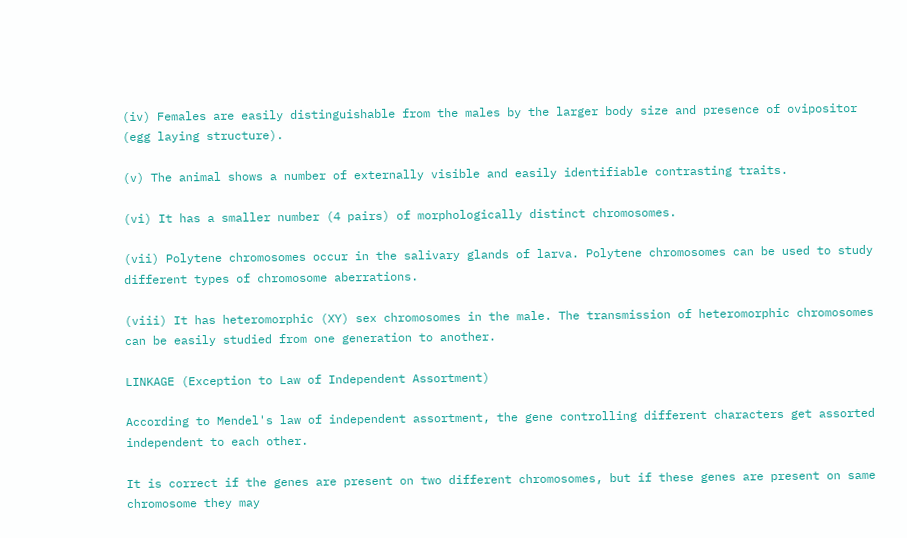(iv) Females are easily distinguishable from the males by the larger body size and presence of ovipositor (egg laying structure).

(v) The animal shows a number of externally visible and easily identifiable contrasting traits.

(vi) It has a smaller number (4 pairs) of morphologically distinct chromosomes.

(vii) Polytene chromosomes occur in the salivary glands of larva. Polytene chromosomes can be used to study different types of chromosome aberrations.

(viii) It has heteromorphic (XY) sex chromosomes in the male. The transmission of heteromorphic chromosomes can be easily studied from one generation to another.

LINKAGE (Exception to Law of Independent Assortment)

According to Mendel's law of independent assortment, the gene controlling different characters get assorted independent to each other.

It is correct if the genes are present on two different chromosomes, but if these genes are present on same chromosome they may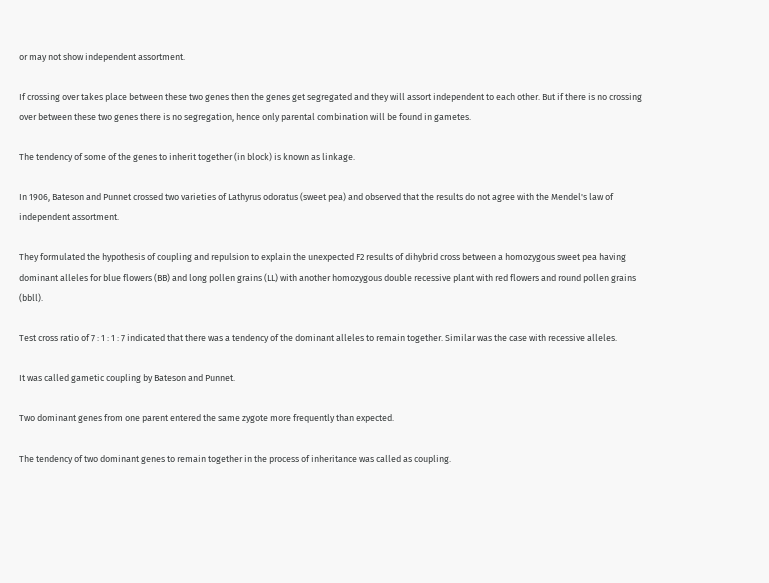or may not show independent assortment.

If crossing over takes place between these two genes then the genes get segregated and they will assort independent to each other. But if there is no crossing over between these two genes there is no segregation, hence only parental combination will be found in gametes.

The tendency of some of the genes to inherit together (in block) is known as linkage.

In 1906, Bateson and Punnet crossed two varieties of Lathyrus odoratus (sweet pea) and observed that the results do not agree with the Mendel's law of independent assortment.

They formulated the hypothesis of coupling and repulsion to explain the unexpected F2 results of dihybrid cross between a homozygous sweet pea having dominant alleles for blue flowers (BB) and long pollen grains (LL) with another homozygous double recessive plant with red flowers and round pollen grains (bbll).

Test cross ratio of 7 : 1 : 1 : 7 indicated that there was a tendency of the dominant alleles to remain together. Similar was the case with recessive alleles.

It was called gametic coupling by Bateson and Punnet.

Two dominant genes from one parent entered the same zygote more frequently than expected.

The tendency of two dominant genes to remain together in the process of inheritance was called as coupling.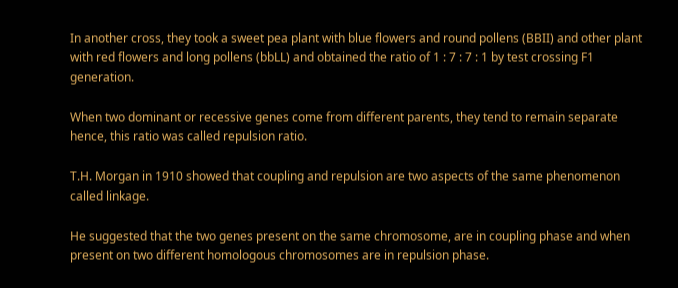In another cross, they took a sweet pea plant with blue flowers and round pollens (BBII) and other plant with red flowers and long pollens (bbLL) and obtained the ratio of 1 : 7 : 7 : 1 by test crossing F1 generation.

When two dominant or recessive genes come from different parents, they tend to remain separate hence, this ratio was called repulsion ratio.

T.H. Morgan in 1910 showed that coupling and repulsion are two aspects of the same phenomenon called linkage.

He suggested that the two genes present on the same chromosome, are in coupling phase and when present on two different homologous chromosomes are in repulsion phase.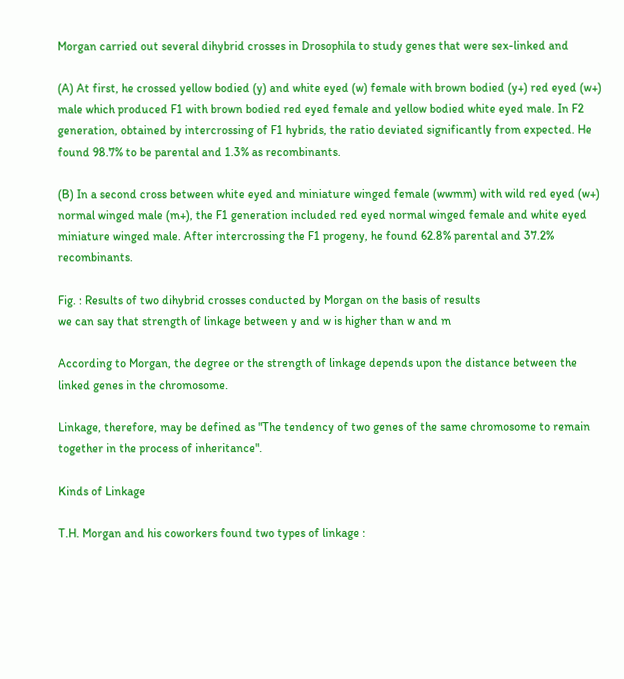Morgan carried out several dihybrid crosses in Drosophila to study genes that were sex-linked and

(A) At first, he crossed yellow bodied (y) and white eyed (w) female with brown bodied (y+) red eyed (w+) male which produced F1 with brown bodied red eyed female and yellow bodied white eyed male. In F2 generation, obtained by intercrossing of F1 hybrids, the ratio deviated significantly from expected. He found 98.7% to be parental and 1.3% as recombinants.

(B) In a second cross between white eyed and miniature winged female (wwmm) with wild red eyed (w+) normal winged male (m+), the F1 generation included red eyed normal winged female and white eyed miniature winged male. After intercrossing the F1 progeny, he found 62.8% parental and 37.2% recombinants.

Fig. : Results of two dihybrid crosses conducted by Morgan on the basis of results
we can say that strength of linkage between y and w is higher than w and m

According to Morgan, the degree or the strength of linkage depends upon the distance between the linked genes in the chromosome.

Linkage, therefore, may be defined as "The tendency of two genes of the same chromosome to remain together in the process of inheritance".

Kinds of Linkage

T.H. Morgan and his coworkers found two types of linkage :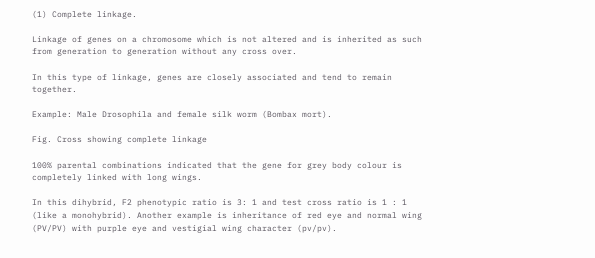(1) Complete linkage.

Linkage of genes on a chromosome which is not altered and is inherited as such from generation to generation without any cross over.

In this type of linkage, genes are closely associated and tend to remain together.

Example: Male Drosophila and female silk worm (Bombax mort).

Fig. Cross showing complete linkage

100% parental combinations indicated that the gene for grey body colour is completely linked with long wings.

In this dihybrid, F2 phenotypic ratio is 3: 1 and test cross ratio is 1 : 1 (like a monohybrid). Another example is inheritance of red eye and normal wing (PV/PV) with purple eye and vestigial wing character (pv/pv).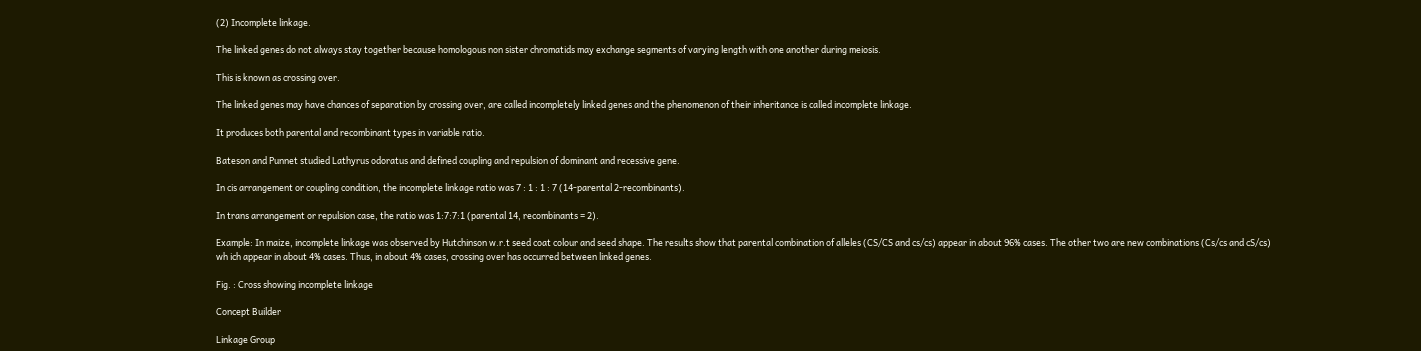(2) Incomplete linkage.

The linked genes do not always stay together because homologous non sister chromatids may exchange segments of varying length with one another during meiosis.

This is known as crossing over.

The linked genes may have chances of separation by crossing over, are called incompletely linked genes and the phenomenon of their inheritance is called incomplete linkage.

It produces both parental and recombinant types in variable ratio.

Bateson and Punnet studied Lathyrus odoratus and defined coupling and repulsion of dominant and recessive gene.

In cis arrangement or coupling condition, the incomplete linkage ratio was 7 : 1 : 1 : 7 (14-parental 2-recombinants).

In trans arrangement or repulsion case, the ratio was 1:7:7:1 (parental 14, recombinants = 2).

Example: In maize, incomplete linkage was observed by Hutchinson w.r.t seed coat colour and seed shape. The results show that parental combination of alleles (CS/CS and cs/cs) appear in about 96% cases. The other two are new combinations (Cs/cs and cS/cs) wh ich appear in about 4% cases. Thus, in about 4% cases, crossing over has occurred between linked genes.

Fig. : Cross showing incomplete linkage

Concept Builder

Linkage Group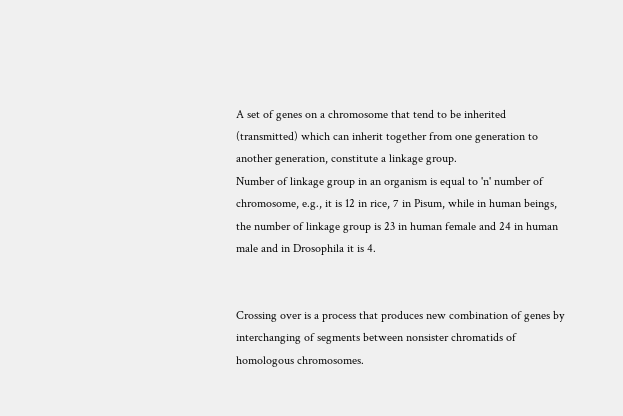A set of genes on a chromosome that tend to be inherited (transmitted) which can inherit together from one generation to another generation, constitute a linkage group.
Number of linkage group in an organism is equal to 'n' number of chromosome, e.g., it is 12 in rice, 7 in Pisum, while in human beings, the number of linkage group is 23 in human female and 24 in human male and in Drosophila it is 4.


Crossing over is a process that produces new combination of genes by interchanging of segments between nonsister chromatids of homologous chromosomes.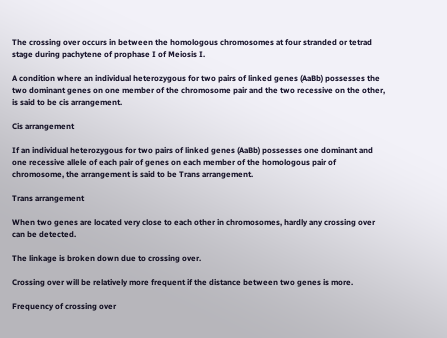The crossing over occurs in between the homologous chromosomes at four stranded or tetrad stage during pachytene of prophase I of Meiosis I.

A condition where an individual heterozygous for two pairs of linked genes (AaBb) possesses the two dominant genes on one member of the chromosome pair and the two recessive on the other, is said to be cis arrangement.

Cis arrangement

If an individual heterozygous for two pairs of linked genes (AaBb) possesses one dominant and one recessive allele of each pair of genes on each member of the homologous pair of chromosome, the arrangement is said to be Trans arrangement.

Trans arrangement

When two genes are located very close to each other in chromosomes, hardly any crossing over can be detected.

The linkage is broken down due to crossing over.

Crossing over will be relatively more frequent if the distance between two genes is more.

Frequency of crossing over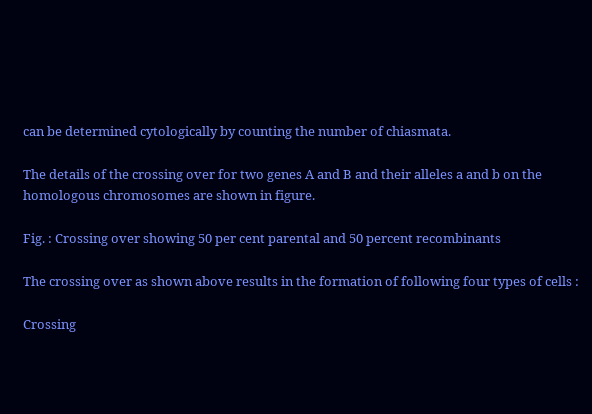can be determined cytologically by counting the number of chiasmata.

The details of the crossing over for two genes A and B and their alleles a and b on the homologous chromosomes are shown in figure.

Fig. : Crossing over showing 50 per cent parental and 50 percent recombinants

The crossing over as shown above results in the formation of following four types of cells :

Crossing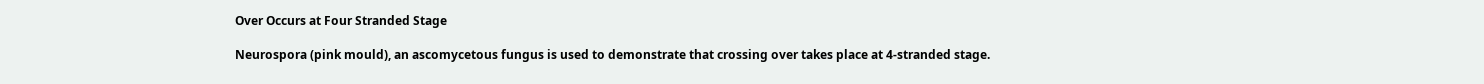Over Occurs at Four Stranded Stage

Neurospora (pink mould), an ascomycetous fungus is used to demonstrate that crossing over takes place at 4-stranded stage.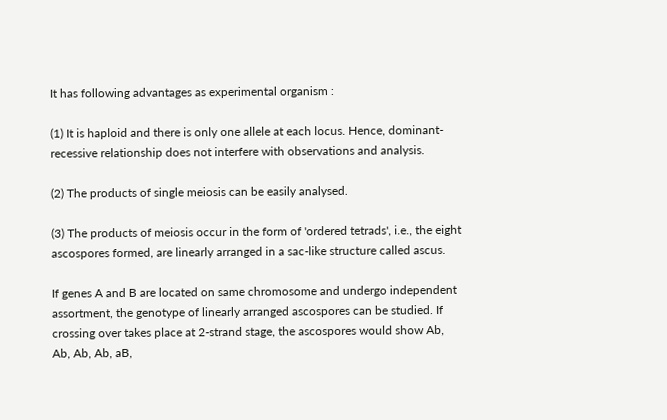It has following advantages as experimental organism :

(1) It is haploid and there is only one allele at each locus. Hence, dominant-recessive relationship does not interfere with observations and analysis.

(2) The products of single meiosis can be easily analysed.

(3) The products of meiosis occur in the form of 'ordered tetrads', i.e., the eight ascospores formed, are linearly arranged in a sac-like structure called ascus.

If genes A and B are located on same chromosome and undergo independent assortment, the genotype of linearly arranged ascospores can be studied. If crossing over takes place at 2-strand stage, the ascospores would show Ab, Ab, Ab, Ab, aB,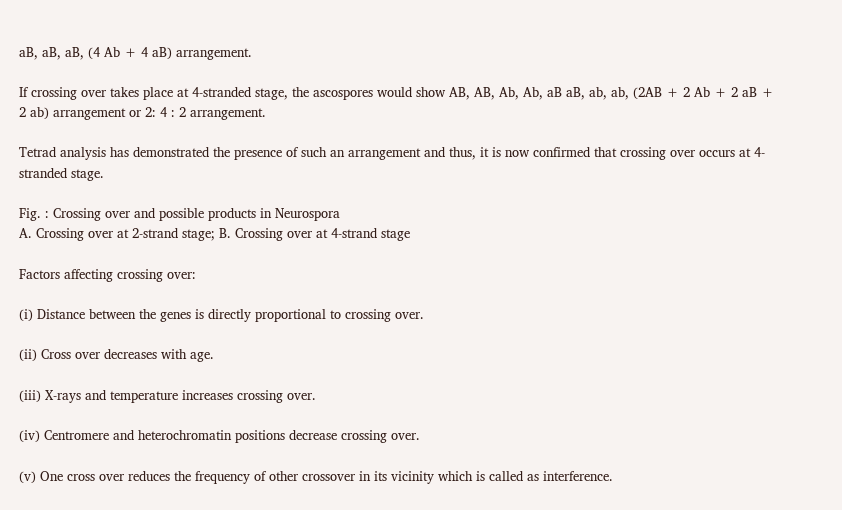aB, aB, aB, (4 Ab + 4 aB) arrangement.

If crossing over takes place at 4-stranded stage, the ascospores would show AB, AB, Ab, Ab, aB aB, ab, ab, (2AB + 2 Ab + 2 aB + 2 ab) arrangement or 2: 4 : 2 arrangement.

Tetrad analysis has demonstrated the presence of such an arrangement and thus, it is now confirmed that crossing over occurs at 4-stranded stage.

Fig. : Crossing over and possible products in Neurospora
A. Crossing over at 2-strand stage; B. Crossing over at 4-strand stage

Factors affecting crossing over:

(i) Distance between the genes is directly proportional to crossing over.

(ii) Cross over decreases with age.

(iii) X-rays and temperature increases crossing over.

(iv) Centromere and heterochromatin positions decrease crossing over.

(v) One cross over reduces the frequency of other crossover in its vicinity which is called as interference.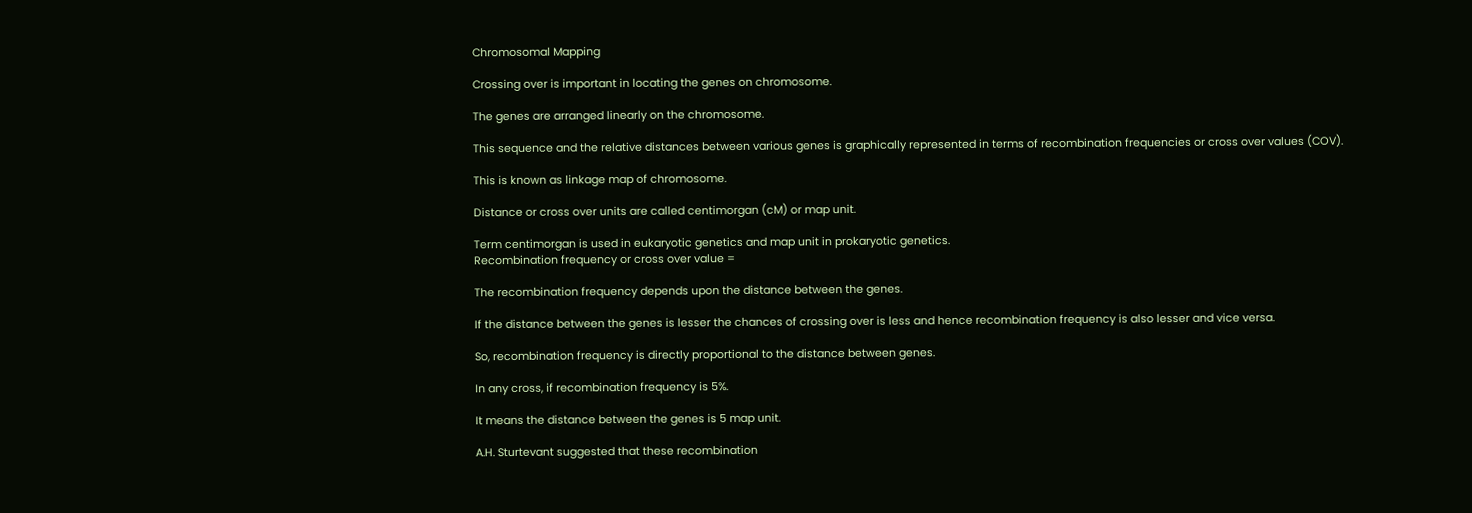Chromosomal Mapping

Crossing over is important in locating the genes on chromosome.

The genes are arranged linearly on the chromosome.

This sequence and the relative distances between various genes is graphically represented in terms of recombination frequencies or cross over values (COV).

This is known as linkage map of chromosome.

Distance or cross over units are called centimorgan (cM) or map unit.

Term centimorgan is used in eukaryotic genetics and map unit in prokaryotic genetics.
Recombination frequency or cross over value =

The recombination frequency depends upon the distance between the genes.

If the distance between the genes is lesser the chances of crossing over is less and hence recombination frequency is also lesser and vice versa.

So, recombination frequency is directly proportional to the distance between genes.

In any cross, if recombination frequency is 5%.

It means the distance between the genes is 5 map unit.

A.H. Sturtevant suggested that these recombination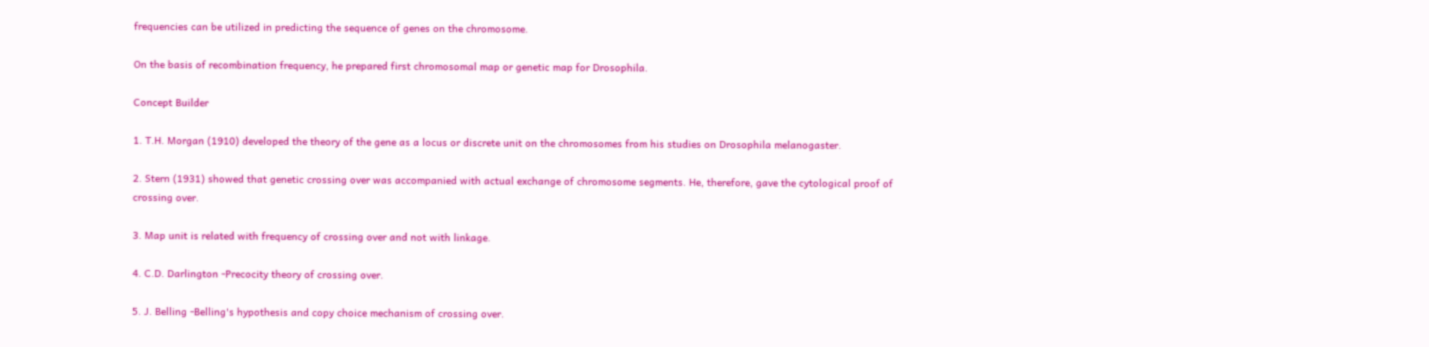frequencies can be utilized in predicting the sequence of genes on the chromosome.

On the basis of recombination frequency, he prepared first chromosomal map or genetic map for Drosophila.

Concept Builder

1. T.H. Morgan (1910) developed the theory of the gene as a locus or discrete unit on the chromosomes from his studies on Drosophila melanogaster.

2. Stern (1931) showed that genetic crossing over was accompanied with actual exchange of chromosome segments. He, therefore, gave the cytological proof of crossing over.

3. Map unit is related with frequency of crossing over and not with linkage.

4. C.D. Darlington -Precocity theory of crossing over.

5. J. Belling -Belling's hypothesis and copy choice mechanism of crossing over.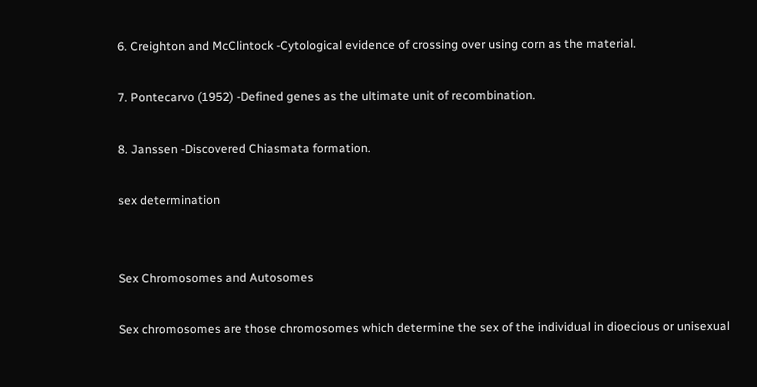6. Creighton and McClintock -Cytological evidence of crossing over using corn as the material.

7. Pontecarvo (1952) -Defined genes as the ultimate unit of recombination.

8. Janssen -Discovered Chiasmata formation.

sex determination


Sex Chromosomes and Autosomes

Sex chromosomes are those chromosomes which determine the sex of the individual in dioecious or unisexual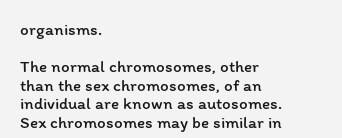organisms.

The normal chromosomes, other than the sex chromosomes, of an individual are known as autosomes. Sex chromosomes may be similar in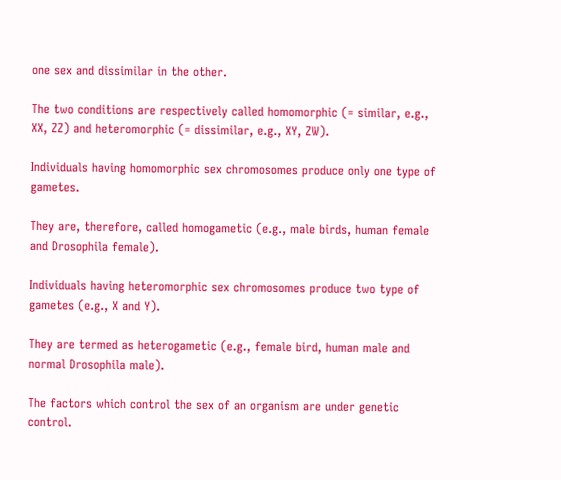one sex and dissimilar in the other.

The two conditions are respectively called homomorphic (= similar, e.g., XX, ZZ) and heteromorphic (= dissimilar, e.g., XY, ZW).

Individuals having homomorphic sex chromosomes produce only one type of gametes.

They are, therefore, called homogametic (e.g., male birds, human female and Drosophila female).

Individuals having heteromorphic sex chromosomes produce two type of gametes (e.g., X and Y).

They are termed as heterogametic (e.g., female bird, human male and normal Drosophila male).

The factors which control the sex of an organism are under genetic control.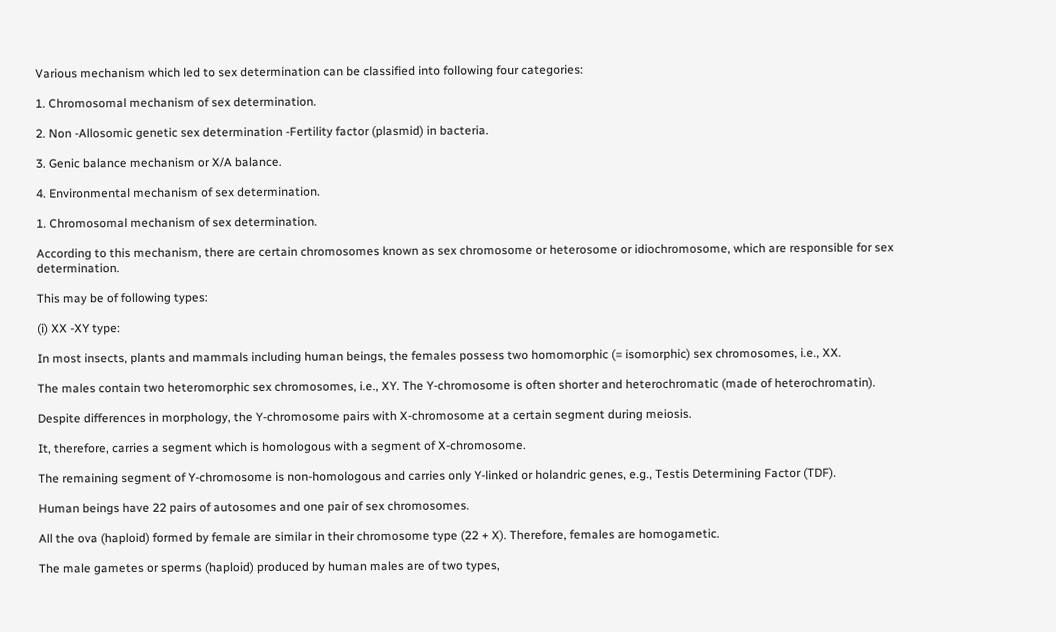Various mechanism which led to sex determination can be classified into following four categories:

1. Chromosomal mechanism of sex determination.

2. Non -Allosomic genetic sex determination -Fertility factor (plasmid) in bacteria.

3. Genic balance mechanism or X/A balance.

4. Environmental mechanism of sex determination.

1. Chromosomal mechanism of sex determination.

According to this mechanism, there are certain chromosomes known as sex chromosome or heterosome or idiochromosome, which are responsible for sex determination.

This may be of following types:

(i) XX -XY type:

In most insects, plants and mammals including human beings, the females possess two homomorphic (= isomorphic) sex chromosomes, i.e., XX.

The males contain two heteromorphic sex chromosomes, i.e., XY. The Y-chromosome is often shorter and heterochromatic (made of heterochromatin).

Despite differences in morphology, the Y-chromosome pairs with X-chromosome at a certain segment during meiosis.

It, therefore, carries a segment which is homologous with a segment of X-chromosome.

The remaining segment of Y-chromosome is non-homologous and carries only Y-linked or holandric genes, e.g., Testis Determining Factor (TDF).

Human beings have 22 pairs of autosomes and one pair of sex chromosomes.

All the ova (haploid) formed by female are similar in their chromosome type (22 + X). Therefore, females are homogametic.

The male gametes or sperms (haploid) produced by human males are of two types,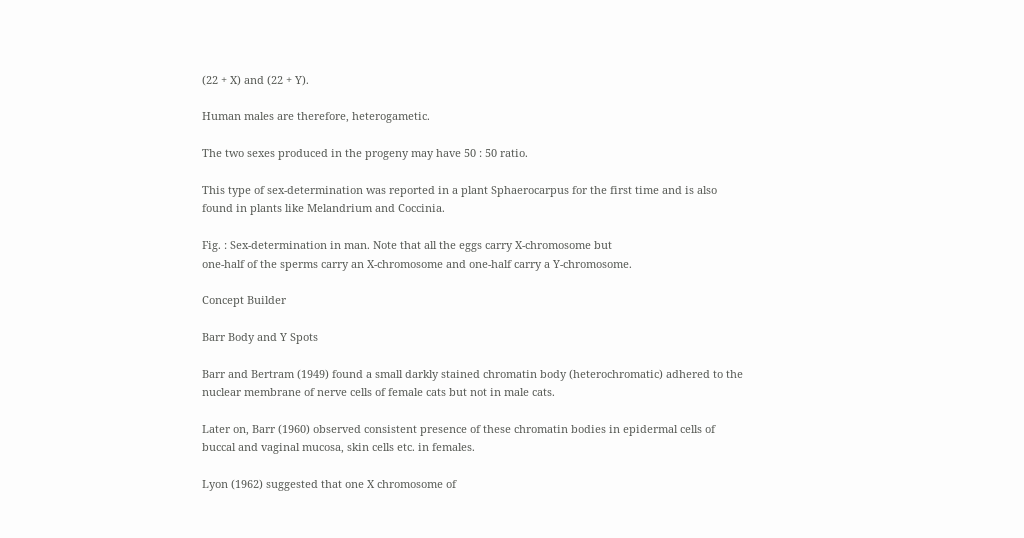(22 + X) and (22 + Y).

Human males are therefore, heterogametic.

The two sexes produced in the progeny may have 50 : 50 ratio.

This type of sex-determination was reported in a plant Sphaerocarpus for the first time and is also found in plants like Melandrium and Coccinia.

Fig. : Sex-determination in man. Note that all the eggs carry X-chromosome but
one-half of the sperms carry an X-chromosome and one-half carry a Y-chromosome.

Concept Builder

Barr Body and Y Spots

Barr and Bertram (1949) found a small darkly stained chromatin body (heterochromatic) adhered to the nuclear membrane of nerve cells of female cats but not in male cats.

Later on, Barr (1960) observed consistent presence of these chromatin bodies in epidermal cells of buccal and vaginal mucosa, skin cells etc. in females.

Lyon (1962) suggested that one X chromosome of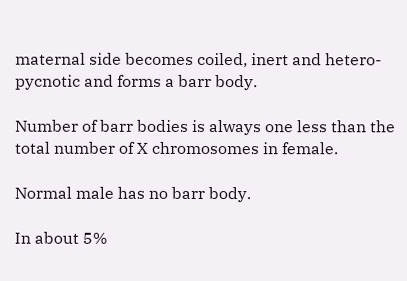maternal side becomes coiled, inert and hetero-pycnotic and forms a barr body.

Number of barr bodies is always one less than the total number of X chromosomes in female.

Normal male has no barr body.

In about 5%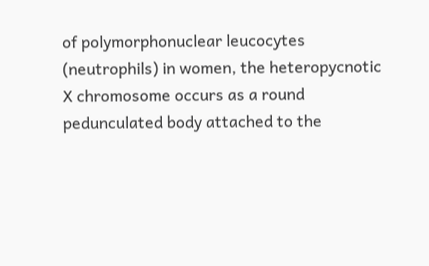of polymorphonuclear leucocytes (neutrophils) in women, the heteropycnotic X chromosome occurs as a round pedunculated body attached to the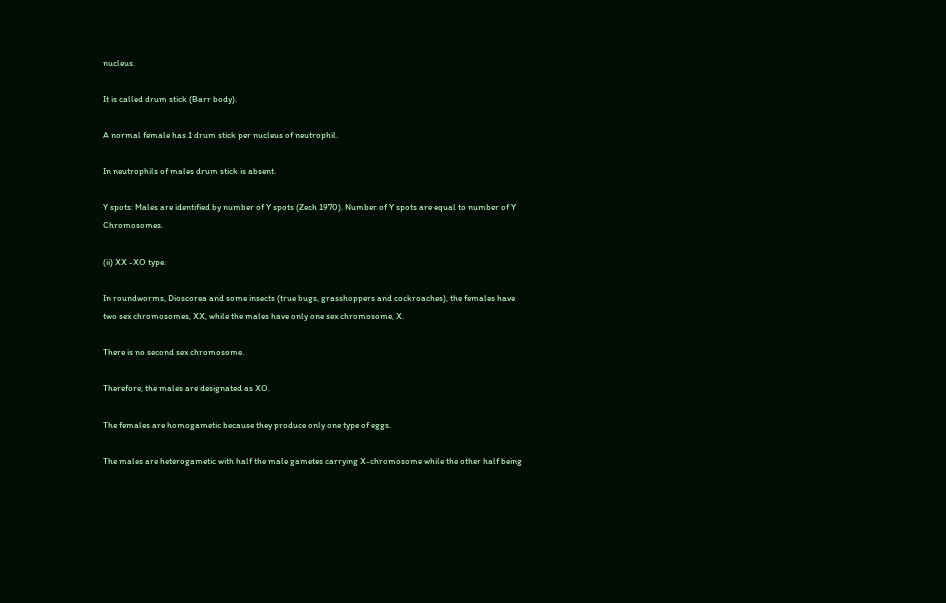nucleus.

It is called drum stick (Barr body).

A normal female has 1 drum stick per nucleus of neutrophil.

In neutrophils of males drum stick is absent.

Y spots: Males are identified by number of Y spots (Zech 1970). Number of Y spots are equal to number of Y Chromosomes.

(ii) XX -XO type.

In roundworms, Dioscorea and some insects (true bugs, grasshoppers and cockroaches), the females have two sex chromosomes, XX, while the males have only one sex chromosome, X.

There is no second sex chromosome.

Therefore, the males are designated as XO.

The females are homogametic because they produce only one type of eggs.

The males are heterogametic with half the male gametes carrying X-chromosome while the other half being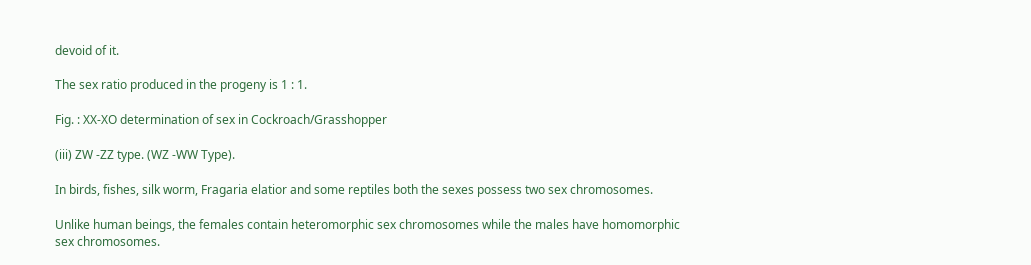devoid of it.

The sex ratio produced in the progeny is 1 : 1.

Fig. : XX-XO determination of sex in Cockroach/Grasshopper

(iii) ZW -ZZ type. (WZ -WW Type).

In birds, fishes, silk worm, Fragaria elatior and some reptiles both the sexes possess two sex chromosomes.

Unlike human beings, the females contain heteromorphic sex chromosomes while the males have homomorphic sex chromosomes.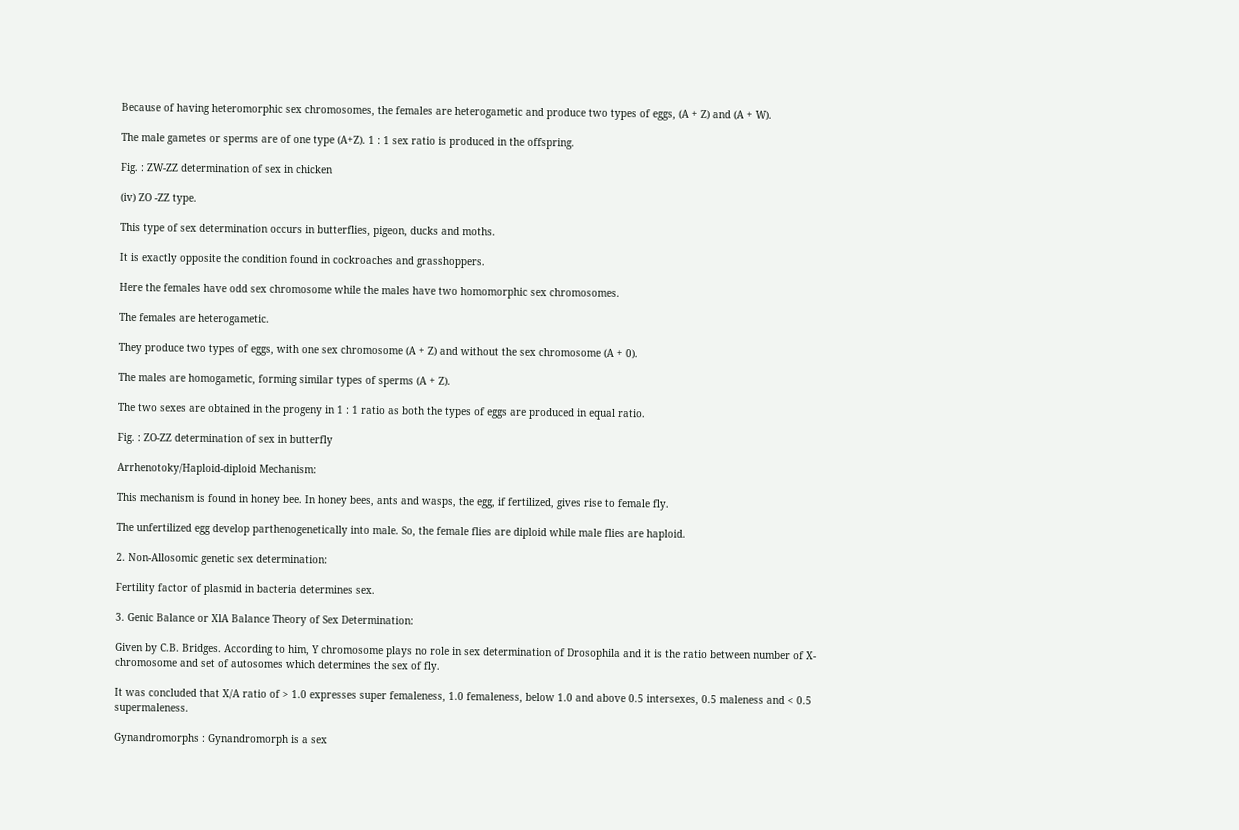Because of having heteromorphic sex chromosomes, the females are heterogametic and produce two types of eggs, (A + Z) and (A + W).

The male gametes or sperms are of one type (A+Z). 1 : 1 sex ratio is produced in the offspring.

Fig. : ZW-ZZ determination of sex in chicken

(iv) ZO -ZZ type.

This type of sex determination occurs in butterflies, pigeon, ducks and moths.

It is exactly opposite the condition found in cockroaches and grasshoppers.

Here the females have odd sex chromosome while the males have two homomorphic sex chromosomes.

The females are heterogametic.

They produce two types of eggs, with one sex chromosome (A + Z) and without the sex chromosome (A + 0).

The males are homogametic, forming similar types of sperms (A + Z).

The two sexes are obtained in the progeny in 1 : 1 ratio as both the types of eggs are produced in equal ratio.

Fig. : ZO-ZZ determination of sex in butterfly

Arrhenotoky/Haploid-diploid Mechanism:

This mechanism is found in honey bee. In honey bees, ants and wasps, the egg, if fertilized, gives rise to female fly.

The unfertilized egg develop parthenogenetically into male. So, the female flies are diploid while male flies are haploid.

2. Non-Allosomic genetic sex determination:

Fertility factor of plasmid in bacteria determines sex.

3. Genic Balance or XlA Balance Theory of Sex Determination:

Given by C.B. Bridges. According to him, Y chromosome plays no role in sex determination of Drosophila and it is the ratio between number of X-chromosome and set of autosomes which determines the sex of fly.

It was concluded that X/A ratio of > 1.0 expresses super femaleness, 1.0 femaleness, below 1.0 and above 0.5 intersexes, 0.5 maleness and < 0.5 supermaleness.

Gynandromorphs : Gynandromorph is a sex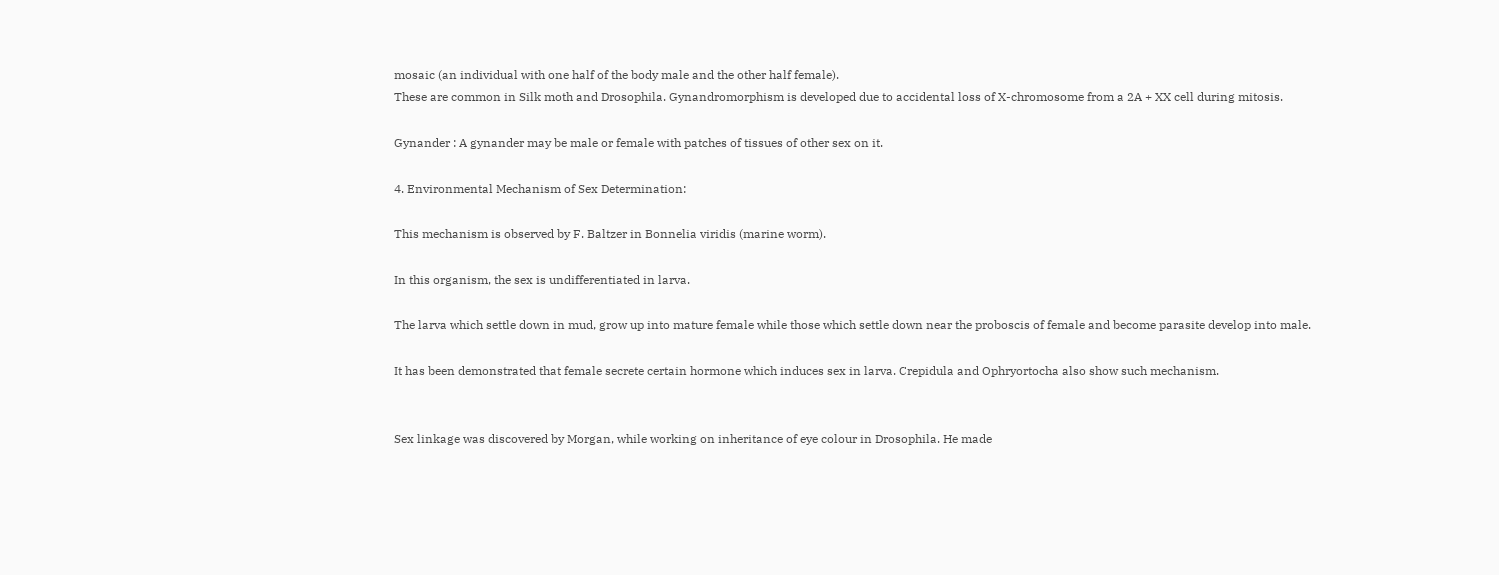mosaic (an individual with one half of the body male and the other half female).
These are common in Silk moth and Drosophila. Gynandromorphism is developed due to accidental loss of X-chromosome from a 2A + XX cell during mitosis.

Gynander : A gynander may be male or female with patches of tissues of other sex on it.

4. Environmental Mechanism of Sex Determination:

This mechanism is observed by F. Baltzer in Bonnelia viridis (marine worm).

In this organism, the sex is undifferentiated in larva.

The larva which settle down in mud, grow up into mature female while those which settle down near the proboscis of female and become parasite develop into male.

It has been demonstrated that female secrete certain hormone which induces sex in larva. Crepidula and Ophryortocha also show such mechanism.


Sex linkage was discovered by Morgan, while working on inheritance of eye colour in Drosophila. He made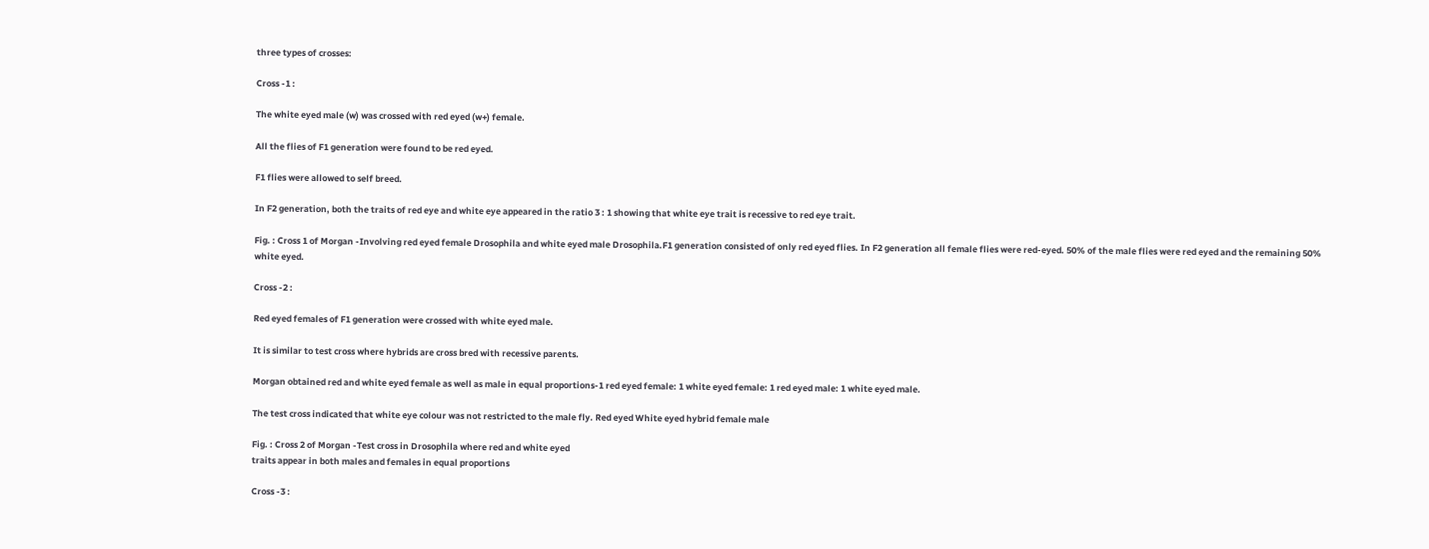three types of crosses:

Cross -1 :

The white eyed male (w) was crossed with red eyed (w+) female.

All the flies of F1 generation were found to be red eyed.

F1 flies were allowed to self breed.

In F2 generation, both the traits of red eye and white eye appeared in the ratio 3 : 1 showing that white eye trait is recessive to red eye trait.

Fig. : Cross 1 of Morgan -Involving red eyed female Drosophila and white eyed male Drosophila.F1 generation consisted of only red eyed flies. In F2 generation all female flies were red-eyed. 50% of the male flies were red eyed and the remaining 50% white eyed.

Cross -2 :

Red eyed females of F1 generation were crossed with white eyed male.

It is similar to test cross where hybrids are cross bred with recessive parents.

Morgan obtained red and white eyed female as well as male in equal proportions-1 red eyed female: 1 white eyed female: 1 red eyed male: 1 white eyed male.

The test cross indicated that white eye colour was not restricted to the male fly. Red eyed White eyed hybrid female male

Fig. : Cross 2 of Morgan -Test cross in Drosophila where red and white eyed
traits appear in both males and females in equal proportions

Cross -3 :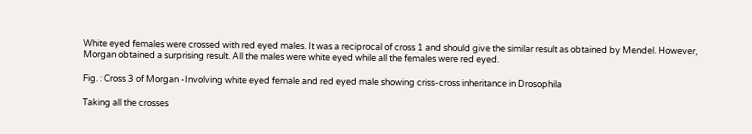White eyed females were crossed with red eyed males. It was a reciprocal of cross 1 and should give the similar result as obtained by Mendel. However, Morgan obtained a surprising result. All the males were white eyed while all the females were red eyed.

Fig. : Cross 3 of Morgan -Involving white eyed female and red eyed male showing criss-cross inheritance in Drosophila

Taking all the crosses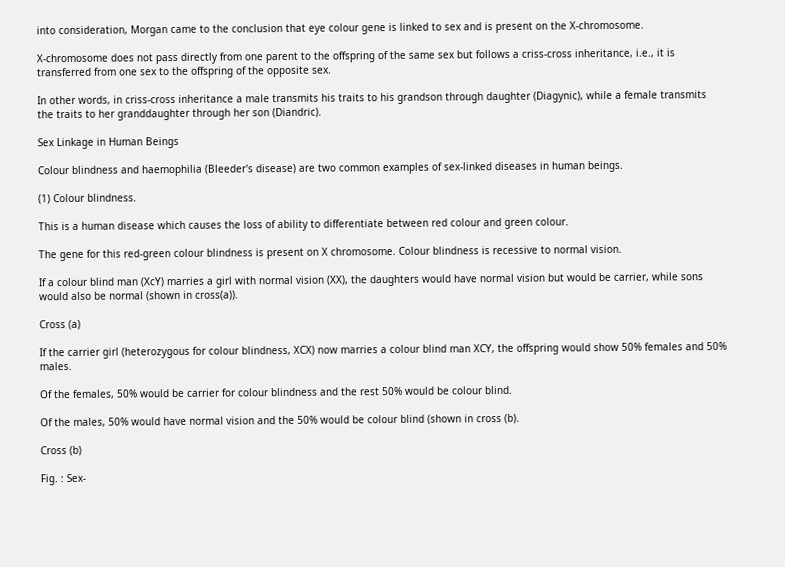into consideration, Morgan came to the conclusion that eye colour gene is linked to sex and is present on the X-chromosome.

X-chromosome does not pass directly from one parent to the offspring of the same sex but follows a criss-cross inheritance, i.e., it is transferred from one sex to the offspring of the opposite sex.

In other words, in criss-cross inheritance a male transmits his traits to his grandson through daughter (Diagynic), while a female transmits the traits to her granddaughter through her son (Diandric).

Sex Linkage in Human Beings

Colour blindness and haemophilia (Bleeder's disease) are two common examples of sex-linked diseases in human beings.

(1) Colour blindness.

This is a human disease which causes the loss of ability to differentiate between red colour and green colour.

The gene for this red-green colour blindness is present on X chromosome. Colour blindness is recessive to normal vision.

If a colour blind man (XcY) marries a girl with normal vision (XX), the daughters would have normal vision but would be carrier, while sons would also be normal (shown in cross(a)).

Cross (a)

If the carrier girl (heterozygous for colour blindness, XCX) now marries a colour blind man XCY, the offspring would show 50% females and 50% males.

Of the females, 50% would be carrier for colour blindness and the rest 50% would be colour blind.

Of the males, 50% would have normal vision and the 50% would be colour blind (shown in cross (b).

Cross (b)

Fig. : Sex-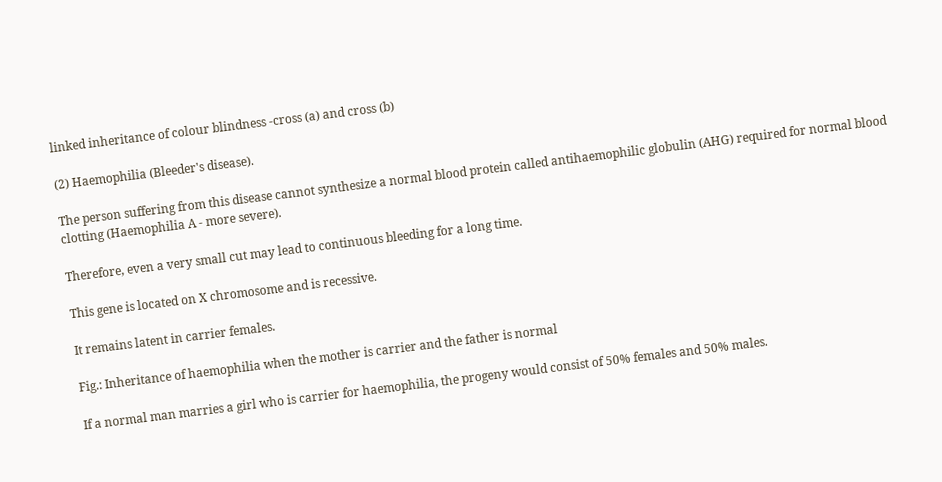linked inheritance of colour blindness -cross (a) and cross (b)

(2) Haemophilia (Bleeder's disease).

The person suffering from this disease cannot synthesize a normal blood protein called antihaemophilic globulin (AHG) required for normal blood clotting (Haemophilia A - more severe).

Therefore, even a very small cut may lead to continuous bleeding for a long time.

This gene is located on X chromosome and is recessive.

It remains latent in carrier females.

Fig.: Inheritance of haemophilia when the mother is carrier and the father is normal

If a normal man marries a girl who is carrier for haemophilia, the progeny would consist of 50% females and 50% males.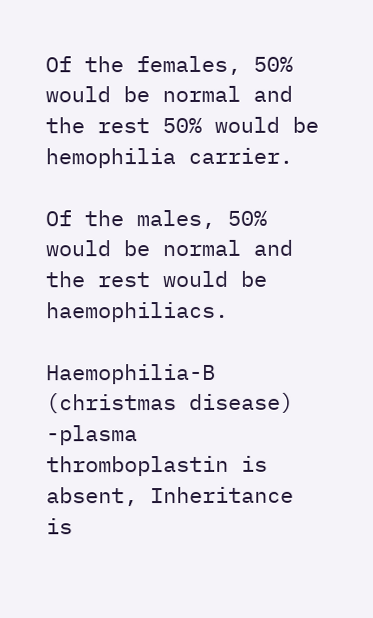Of the females, 50% would be normal and the rest 50% would be hemophilia carrier.

Of the males, 50% would be normal and the rest would be haemophiliacs.

Haemophilia-B (christmas disease) -plasma thromboplastin is absent, Inheritance is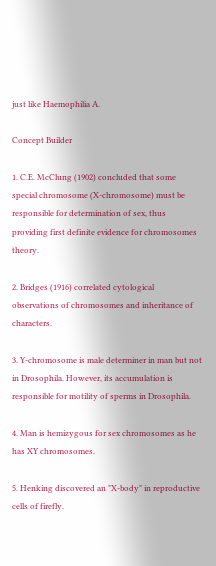just like Haemophilia A.

Concept Builder

1. C.E. McClung (1902) concluded that some special chromosome (X-chromosome) must be responsible for determination of sex, thus providing first definite evidence for chromosomes theory.

2. Bridges (1916) correlated cytological observations of chromosomes and inheritance of characters.

3. Y-chromosome is male determiner in man but not in Drosophila. However, its accumulation is responsible for motility of sperms in Drosophila.

4. Man is hemizygous for sex chromosomes as he has XY chromosomes.

5. Henking discovered an "X-body" in reproductive cells of firefly.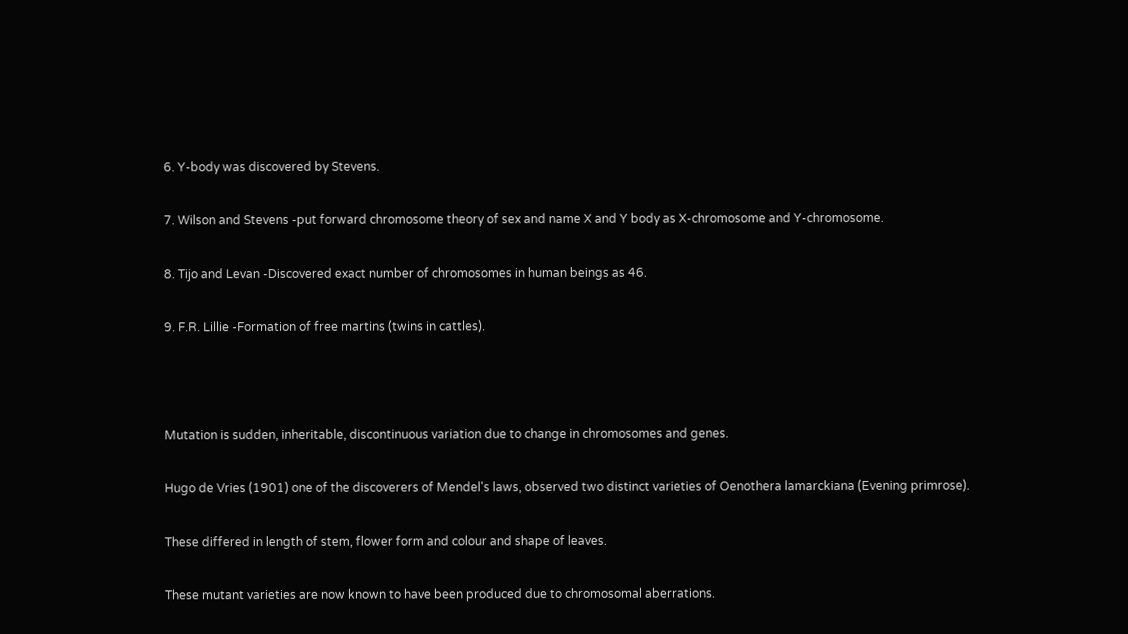6. Y-body was discovered by Stevens.

7. Wilson and Stevens -put forward chromosome theory of sex and name X and Y body as X-chromosome and Y-chromosome.

8. Tijo and Levan -Discovered exact number of chromosomes in human beings as 46.

9. F.R. Lillie -Formation of free martins (twins in cattles).



Mutation is sudden, inheritable, discontinuous variation due to change in chromosomes and genes.

Hugo de Vries (1901) one of the discoverers of Mendel's laws, observed two distinct varieties of Oenothera lamarckiana (Evening primrose).

These differed in length of stem, flower form and colour and shape of leaves.

These mutant varieties are now known to have been produced due to chromosomal aberrations.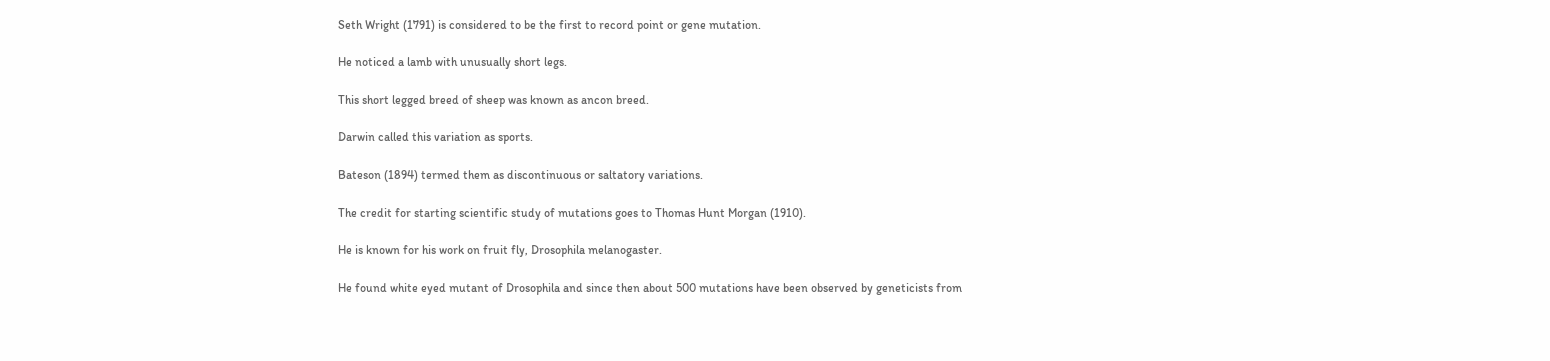Seth Wright (1791) is considered to be the first to record point or gene mutation.

He noticed a lamb with unusually short legs.

This short legged breed of sheep was known as ancon breed.

Darwin called this variation as sports.

Bateson (1894) termed them as discontinuous or saltatory variations.

The credit for starting scientific study of mutations goes to Thomas Hunt Morgan (1910).

He is known for his work on fruit fly, Drosophila melanogaster.

He found white eyed mutant of Drosophila and since then about 500 mutations have been observed by geneticists from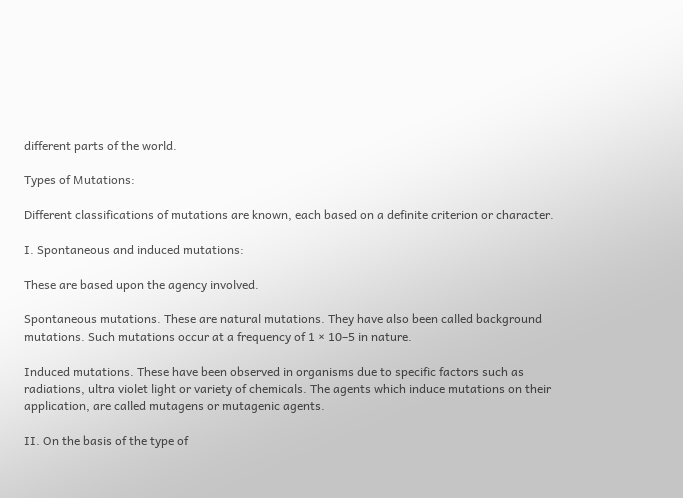different parts of the world.

Types of Mutations:

Different classifications of mutations are known, each based on a definite criterion or character.

I. Spontaneous and induced mutations:

These are based upon the agency involved.

Spontaneous mutations. These are natural mutations. They have also been called background mutations. Such mutations occur at a frequency of 1 × 10–5 in nature.

Induced mutations. These have been observed in organisms due to specific factors such as radiations, ultra violet light or variety of chemicals. The agents which induce mutations on their application, are called mutagens or mutagenic agents.

II. On the basis of the type of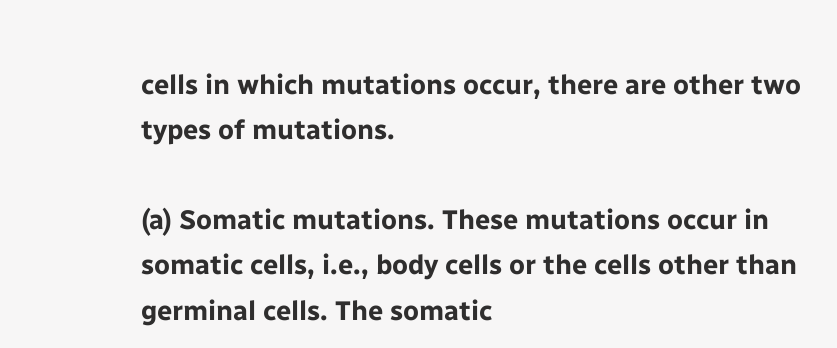cells in which mutations occur, there are other two types of mutations.

(a) Somatic mutations. These mutations occur in somatic cells, i.e., body cells or the cells other than germinal cells. The somatic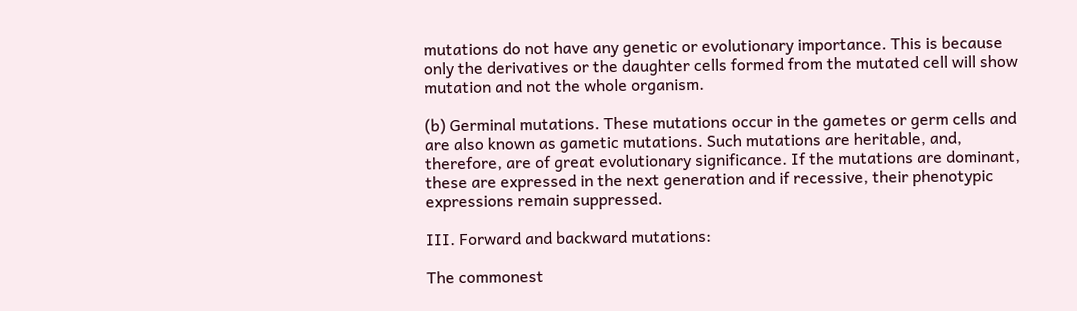mutations do not have any genetic or evolutionary importance. This is because only the derivatives or the daughter cells formed from the mutated cell will show mutation and not the whole organism.

(b) Germinal mutations. These mutations occur in the gametes or germ cells and are also known as gametic mutations. Such mutations are heritable, and, therefore, are of great evolutionary significance. If the mutations are dominant, these are expressed in the next generation and if recessive, their phenotypic expressions remain suppressed.

III. Forward and backward mutations:

The commonest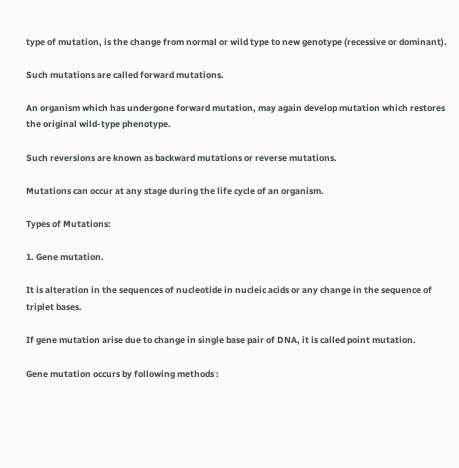type of mutation, is the change from normal or wild type to new genotype (recessive or dominant).

Such mutations are called forward mutations.

An organism which has undergone forward mutation, may again develop mutation which restores the original wild-type phenotype.

Such reversions are known as backward mutations or reverse mutations.

Mutations can occur at any stage during the life cycle of an organism.

Types of Mutations:

1. Gene mutation.

It is alteration in the sequences of nucleotide in nucleic acids or any change in the sequence of triplet bases.

If gene mutation arise due to change in single base pair of DNA, it is called point mutation.

Gene mutation occurs by following methods :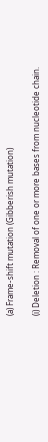(a) Frame-shift mutation (Gibberish mutation)

(i) Deletion : Removal of one or more bases from nucleotide chain.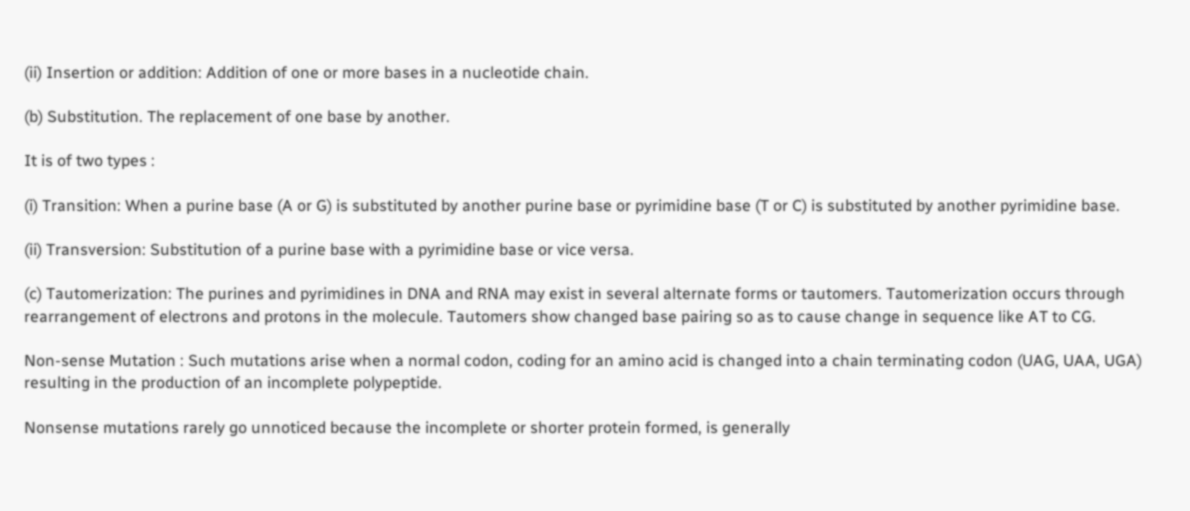(ii) Insertion or addition: Addition of one or more bases in a nucleotide chain.

(b) Substitution. The replacement of one base by another.

It is of two types :

(i) Transition: When a purine base (A or G) is substituted by another purine base or pyrimidine base (T or C) is substituted by another pyrimidine base.

(ii) Transversion: Substitution of a purine base with a pyrimidine base or vice versa.

(c) Tautomerization: The purines and pyrimidines in DNA and RNA may exist in several alternate forms or tautomers. Tautomerization occurs through rearrangement of electrons and protons in the molecule. Tautomers show changed base pairing so as to cause change in sequence like AT to CG.

Non-sense Mutation : Such mutations arise when a normal codon, coding for an amino acid is changed into a chain terminating codon (UAG, UAA, UGA) resulting in the production of an incomplete polypeptide.

Nonsense mutations rarely go unnoticed because the incomplete or shorter protein formed, is generally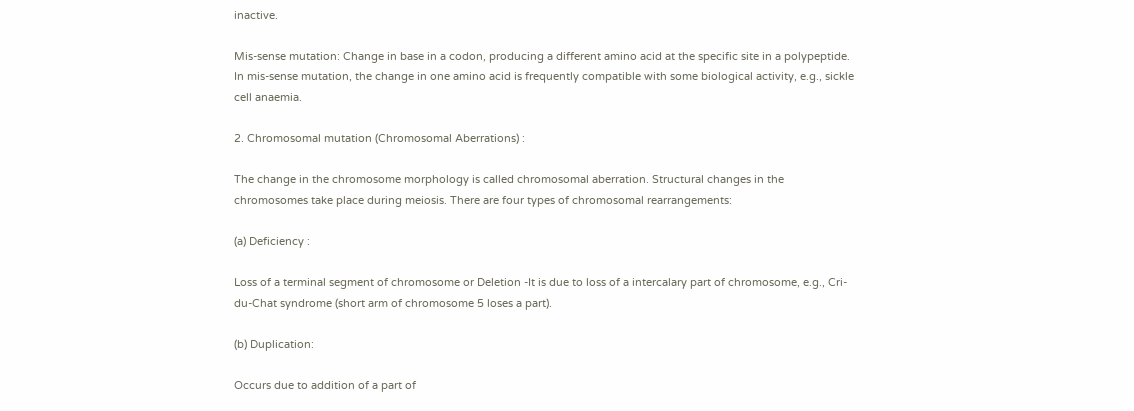inactive.

Mis-sense mutation: Change in base in a codon, producing a different amino acid at the specific site in a polypeptide. In mis-sense mutation, the change in one amino acid is frequently compatible with some biological activity, e.g., sickle cell anaemia.

2. Chromosomal mutation (Chromosomal Aberrations) :

The change in the chromosome morphology is called chromosomal aberration. Structural changes in the chromosomes take place during meiosis. There are four types of chromosomal rearrangements:

(a) Deficiency :

Loss of a terminal segment of chromosome or Deletion -It is due to loss of a intercalary part of chromosome, e.g., Cri-du-Chat syndrome (short arm of chromosome 5 loses a part).

(b) Duplication:

Occurs due to addition of a part of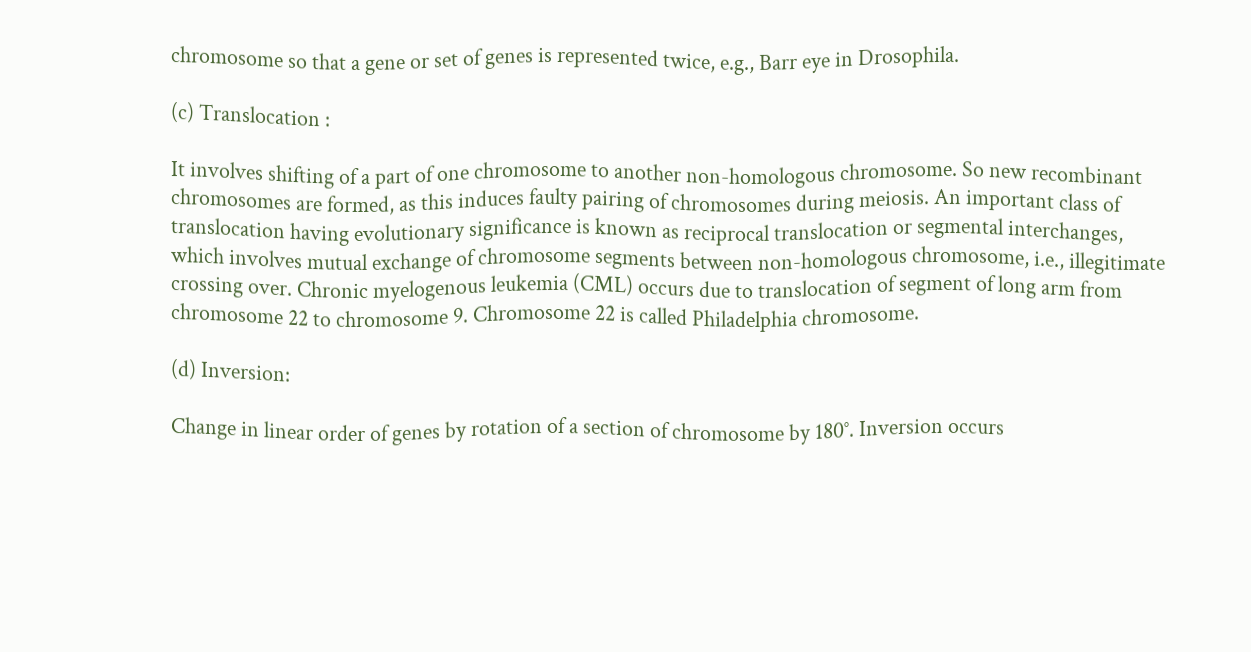chromosome so that a gene or set of genes is represented twice, e.g., Barr eye in Drosophila.

(c) Translocation :

It involves shifting of a part of one chromosome to another non-homologous chromosome. So new recombinant chromosomes are formed, as this induces faulty pairing of chromosomes during meiosis. An important class of translocation having evolutionary significance is known as reciprocal translocation or segmental interchanges, which involves mutual exchange of chromosome segments between non-homologous chromosome, i.e., illegitimate crossing over. Chronic myelogenous leukemia (CML) occurs due to translocation of segment of long arm from chromosome 22 to chromosome 9. Chromosome 22 is called Philadelphia chromosome.

(d) Inversion:

Change in linear order of genes by rotation of a section of chromosome by 180°. Inversion occurs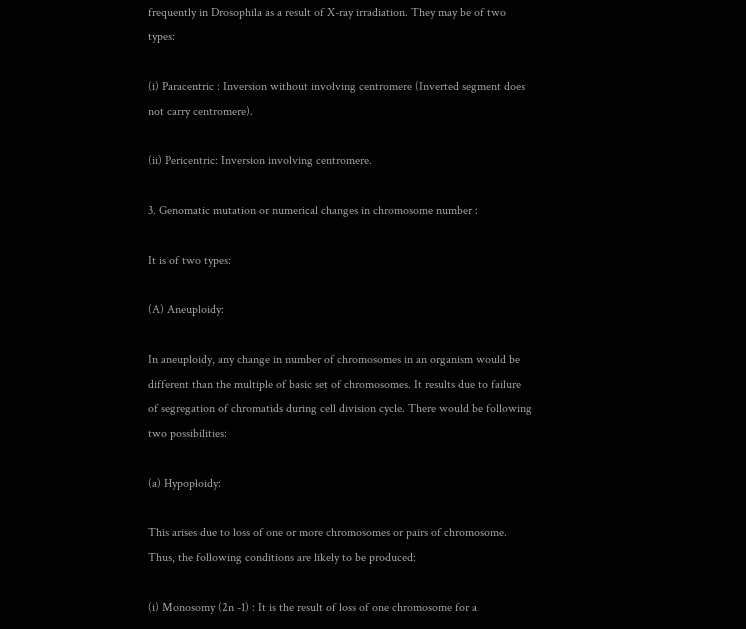frequently in Drosophila as a result of X-ray irradiation. They may be of two types:

(i) Paracentric : Inversion without involving centromere (Inverted segment does not carry centromere).

(ii) Pericentric: Inversion involving centromere.

3. Genomatic mutation or numerical changes in chromosome number :

It is of two types:

(A) Aneuploidy:

In aneuploidy, any change in number of chromosomes in an organism would be different than the multiple of basic set of chromosomes. It results due to failure of segregation of chromatids during cell division cycle. There would be following two possibilities:

(a) Hypoploidy:

This arises due to loss of one or more chromosomes or pairs of chromosome. Thus, the following conditions are likely to be produced:

(i) Monosomy (2n -1) : It is the result of loss of one chromosome for a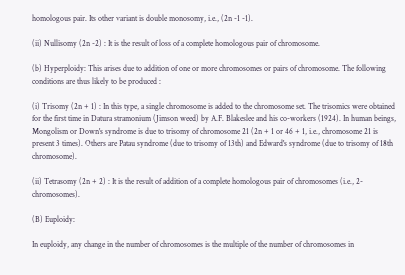homologous pair. Its other variant is double monosomy, i.e., (2n -1 -1).

(ii) Nullisomy (2n -2) : It is the result of loss of a complete homologous pair of chromosome.

(b) Hyperploidy: This arises due to addition of one or more chromosomes or pairs of chromosome. The following conditions are thus likely to be produced :

(i) Trisomy (2n + 1) : In this type, a single chromosome is added to the chromosome set. The trisomics were obtained for the first time in Datura stramonium (Jimson weed) by A.F. Blakeslee and his co-workers (1924). In human beings, Mongolism or Down's syndrome is due to trisomy of chromosome 21 (2n + 1 or 46 + 1, i.e., chromosome 21 is present 3 times). Others are Patau syndrome (due to trisomy of 13th) and Edward's syndrome (due to trisomy of 18th chromosome).

(ii) Tetrasomy (2n + 2) : It is the result of addition of a complete homologous pair of chromosomes (i.e., 2-chromosomes).

(B) Euploidy:

In euploidy, any change in the number of chromosomes is the multiple of the number of chromosomes in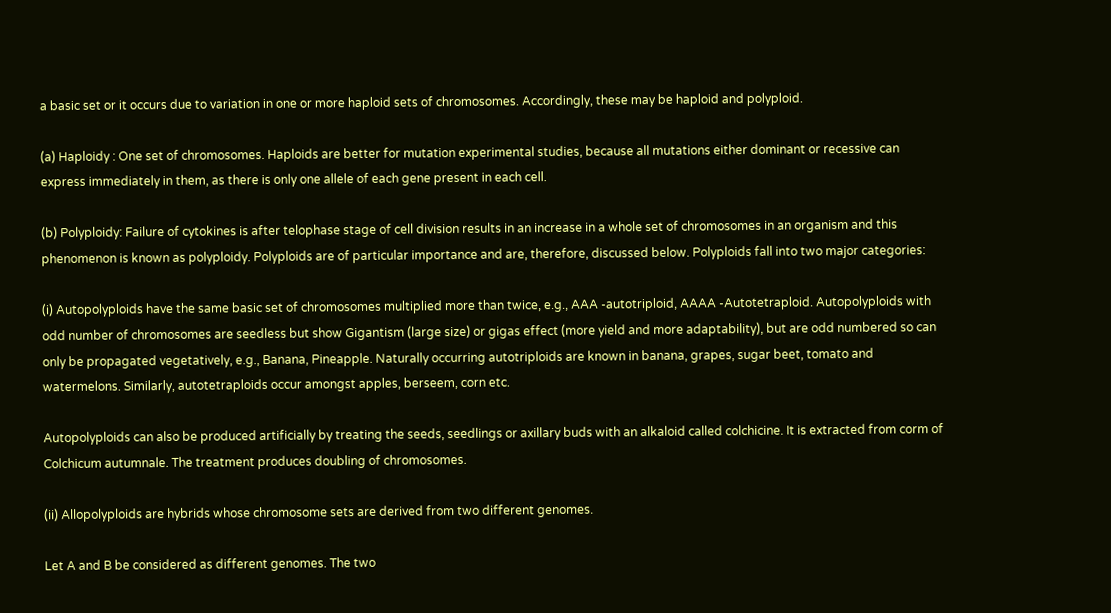a basic set or it occurs due to variation in one or more haploid sets of chromosomes. Accordingly, these may be haploid and polyploid.

(a) Haploidy : One set of chromosomes. Haploids are better for mutation experimental studies, because all mutations either dominant or recessive can express immediately in them, as there is only one allele of each gene present in each cell.

(b) Polyploidy: Failure of cytokines is after telophase stage of cell division results in an increase in a whole set of chromosomes in an organism and this phenomenon is known as polyploidy. Polyploids are of particular importance and are, therefore, discussed below. Polyploids fall into two major categories:

(i) Autopolyploids have the same basic set of chromosomes multiplied more than twice, e.g., AAA -autotriploid, AAAA -Autotetraploid. Autopolyploids with odd number of chromosomes are seedless but show Gigantism (large size) or gigas effect (more yield and more adaptability), but are odd numbered so can only be propagated vegetatively, e.g., Banana, Pineapple. Naturally occurring autotriploids are known in banana, grapes, sugar beet, tomato and watermelons. Similarly, autotetraploids occur amongst apples, berseem, corn etc.

Autopolyploids can also be produced artificially by treating the seeds, seedlings or axillary buds with an alkaloid called colchicine. It is extracted from corm of Colchicum autumnale. The treatment produces doubling of chromosomes.

(ii) Allopolyploids are hybrids whose chromosome sets are derived from two different genomes.

Let A and B be considered as different genomes. The two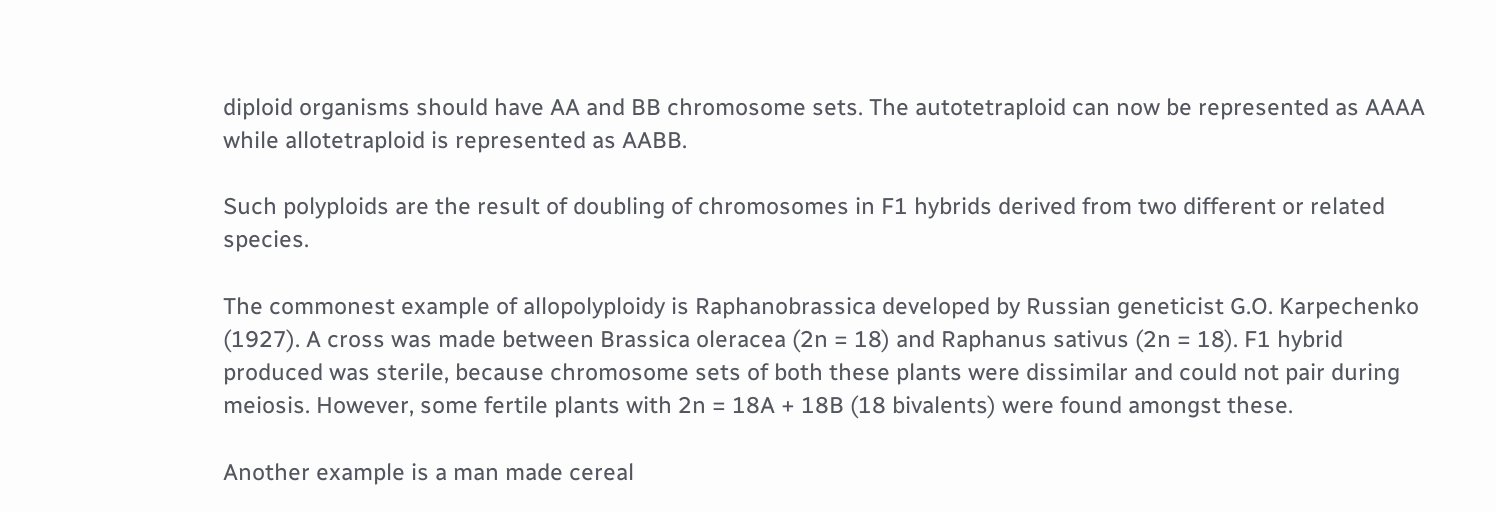diploid organisms should have AA and BB chromosome sets. The autotetraploid can now be represented as AAAA while allotetraploid is represented as AABB.

Such polyploids are the result of doubling of chromosomes in F1 hybrids derived from two different or related species.

The commonest example of allopolyploidy is Raphanobrassica developed by Russian geneticist G.O. Karpechenko (1927). A cross was made between Brassica oleracea (2n = 18) and Raphanus sativus (2n = 18). F1 hybrid produced was sterile, because chromosome sets of both these plants were dissimilar and could not pair during meiosis. However, some fertile plants with 2n = 18A + 18B (18 bivalents) were found amongst these.

Another example is a man made cereal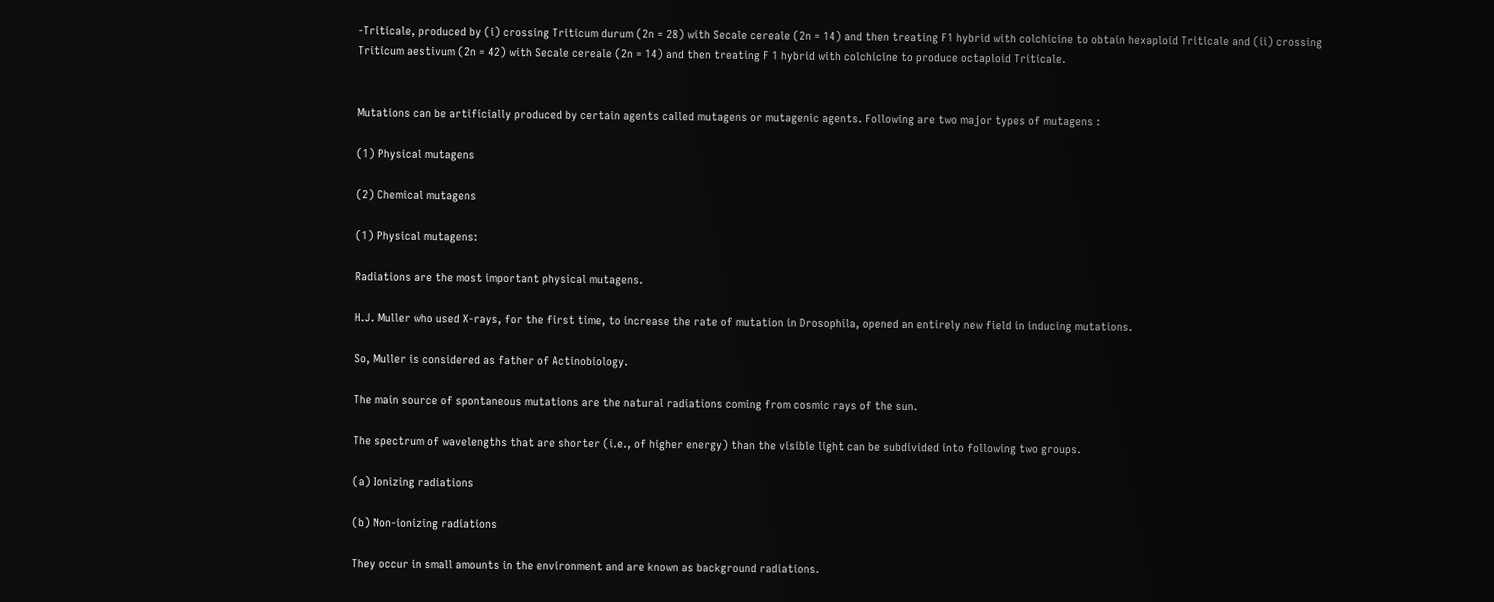-Triticale, produced by (i) crossing Triticum durum (2n = 28) with Secale cereale (2n = 14) and then treating F1 hybrid with colchicine to obtain hexaploid Triticale and (ii) crossing Triticum aestivum (2n = 42) with Secale cereale (2n = 14) and then treating F 1 hybrid with colchicine to produce octaploid Triticale.


Mutations can be artificially produced by certain agents called mutagens or mutagenic agents. Following are two major types of mutagens :

(1) Physical mutagens

(2) Chemical mutagens

(1) Physical mutagens:

Radiations are the most important physical mutagens.

H.J. Muller who used X-rays, for the first time, to increase the rate of mutation in Drosophila, opened an entirely new field in inducing mutations.

So, Muller is considered as father of Actinobiology.

The main source of spontaneous mutations are the natural radiations coming from cosmic rays of the sun.

The spectrum of wavelengths that are shorter (i.e., of higher energy) than the visible light can be subdivided into following two groups.

(a) Ionizing radiations

(b) Non-ionizing radiations

They occur in small amounts in the environment and are known as background radiations.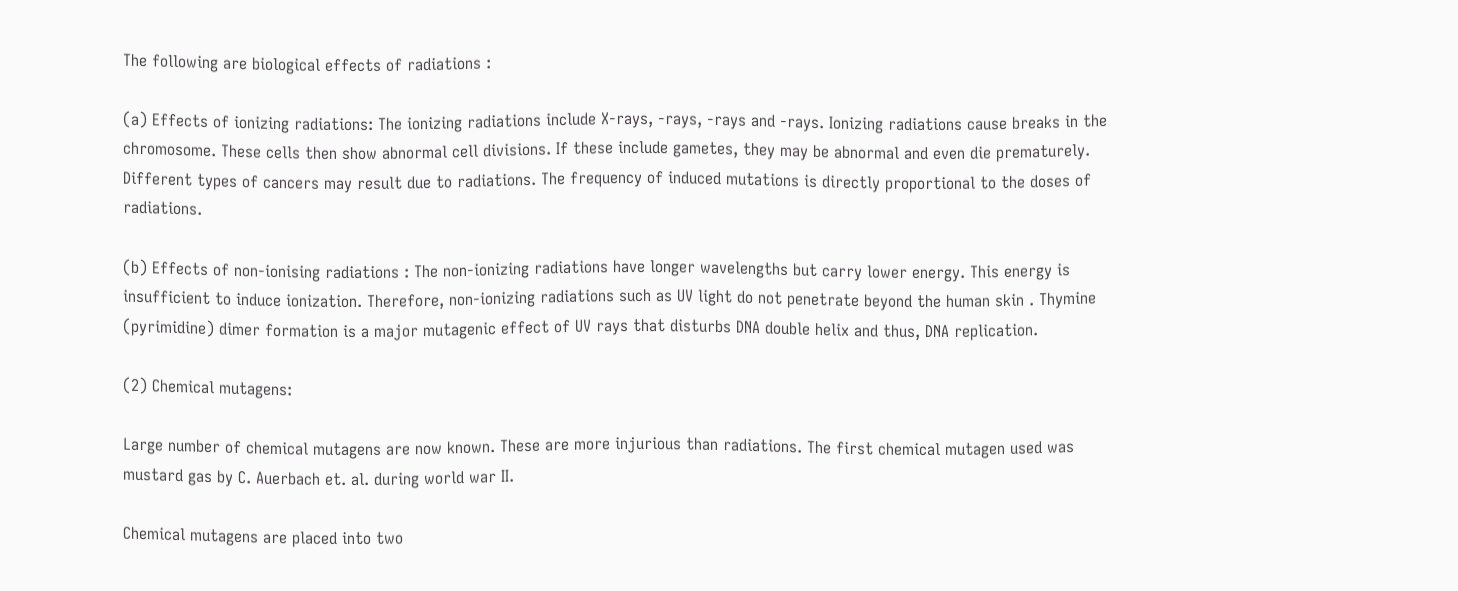The following are biological effects of radiations :

(a) Effects of ionizing radiations: The ionizing radiations include X-rays, -rays, -rays and -rays. Ionizing radiations cause breaks in the chromosome. These cells then show abnormal cell divisions. If these include gametes, they may be abnormal and even die prematurely. Different types of cancers may result due to radiations. The frequency of induced mutations is directly proportional to the doses of radiations.

(b) Effects of non-ionising radiations : The non-ionizing radiations have longer wavelengths but carry lower energy. This energy is insufficient to induce ionization. Therefore, non-ionizing radiations such as UV light do not penetrate beyond the human skin . Thymine (pyrimidine) dimer formation is a major mutagenic effect of UV rays that disturbs DNA double helix and thus, DNA replication.

(2) Chemical mutagens:

Large number of chemical mutagens are now known. These are more injurious than radiations. The first chemical mutagen used was mustard gas by C. Auerbach et. al. during world war II.

Chemical mutagens are placed into two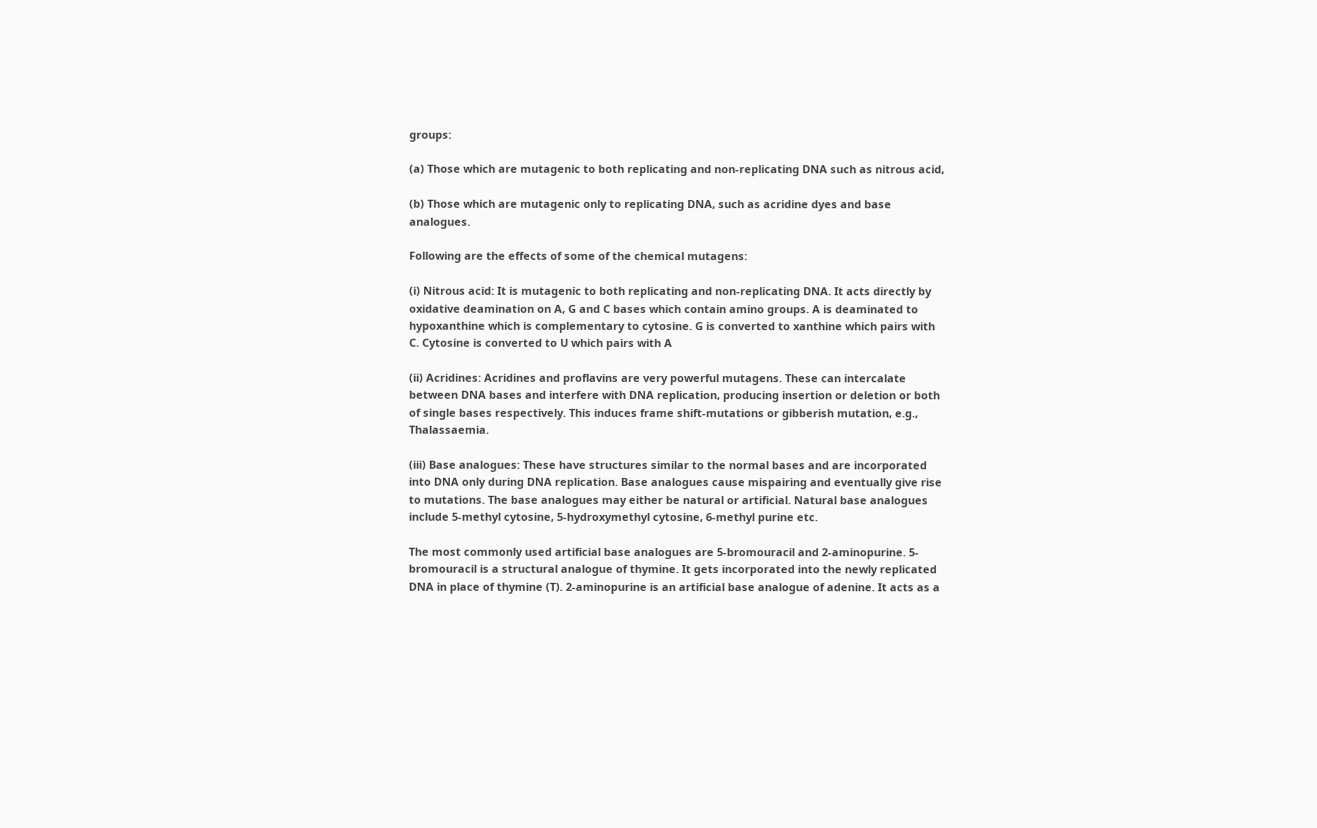groups:

(a) Those which are mutagenic to both replicating and non-replicating DNA such as nitrous acid,

(b) Those which are mutagenic only to replicating DNA, such as acridine dyes and base analogues.

Following are the effects of some of the chemical mutagens:

(i) Nitrous acid: It is mutagenic to both replicating and non-replicating DNA. It acts directly by oxidative deamination on A, G and C bases which contain amino groups. A is deaminated to hypoxanthine which is complementary to cytosine. G is converted to xanthine which pairs with C. Cytosine is converted to U which pairs with A

(ii) Acridines: Acridines and proflavins are very powerful mutagens. These can intercalate between DNA bases and interfere with DNA replication, producing insertion or deletion or both of single bases respectively. This induces frame shift-mutations or gibberish mutation, e.g., Thalassaemia.

(iii) Base analogues: These have structures similar to the normal bases and are incorporated into DNA only during DNA replication. Base analogues cause mispairing and eventually give rise to mutations. The base analogues may either be natural or artificial. Natural base analogues include 5-methyl cytosine, 5-hydroxymethyl cytosine, 6-methyl purine etc.

The most commonly used artificial base analogues are 5-bromouracil and 2-aminopurine. 5-bromouracil is a structural analogue of thymine. It gets incorporated into the newly replicated DNA in place of thymine (T). 2-aminopurine is an artificial base analogue of adenine. It acts as a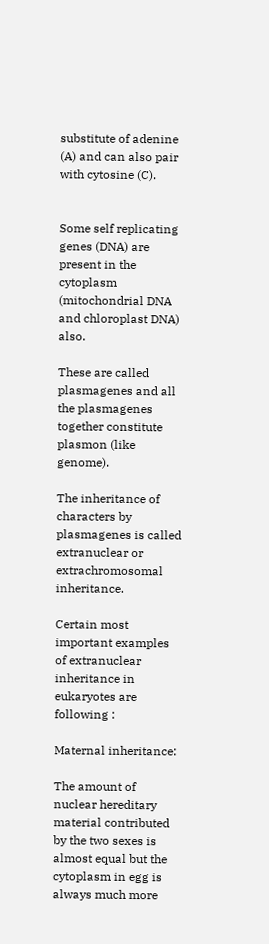substitute of adenine (A) and can also pair with cytosine (C).


Some self replicating genes (DNA) are present in the cytoplasm (mitochondrial DNA and chloroplast DNA) also.

These are called plasmagenes and all the plasmagenes together constitute plasmon (like genome).

The inheritance of characters by plasmagenes is called extranuclear or extrachromosomal inheritance.

Certain most important examples of extranuclear inheritance in eukaryotes are following :

Maternal inheritance:

The amount of nuclear hereditary material contributed by the two sexes is almost equal but the cytoplasm in egg is always much more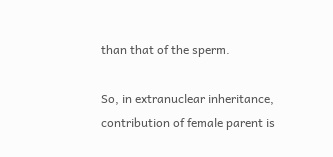than that of the sperm.

So, in extranuclear inheritance, contribution of female parent is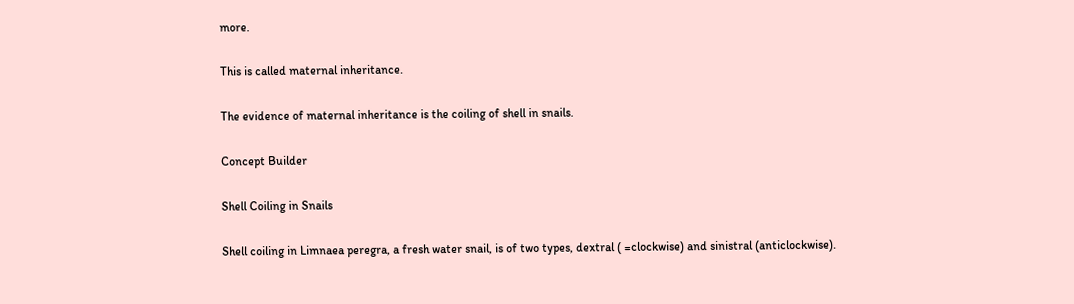more.

This is called maternal inheritance.

The evidence of maternal inheritance is the coiling of shell in snails.

Concept Builder

Shell Coiling in Snails

Shell coiling in Limnaea peregra, a fresh water snail, is of two types, dextral ( =clockwise) and sinistral (anticlockwise).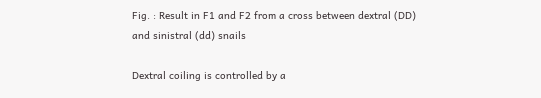Fig. : Result in F1 and F2 from a cross between dextral (DD) and sinistral (dd) snails

Dextral coiling is controlled by a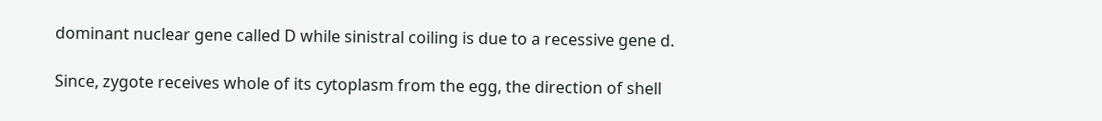dominant nuclear gene called D while sinistral coiling is due to a recessive gene d.

Since, zygote receives whole of its cytoplasm from the egg, the direction of shell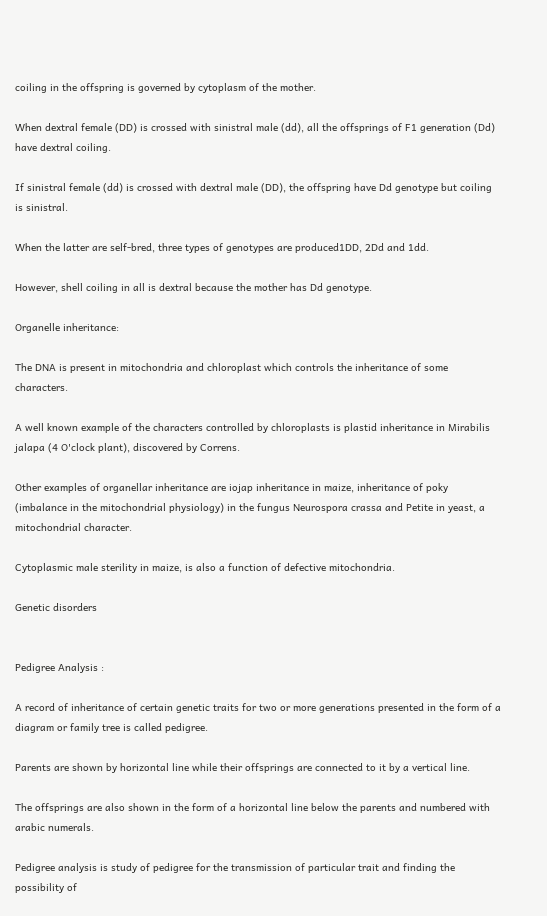coiling in the offspring is governed by cytoplasm of the mother.

When dextral female (DD) is crossed with sinistral male (dd), all the offsprings of F1 generation (Dd) have dextral coiling.

If sinistral female (dd) is crossed with dextral male (DD), the offspring have Dd genotype but coiling is sinistral.

When the latter are self-bred, three types of genotypes are produced1DD, 2Dd and 1dd.

However, shell coiling in all is dextral because the mother has Dd genotype.

Organelle inheritance:

The DNA is present in mitochondria and chloroplast which controls the inheritance of some characters.

A well known example of the characters controlled by chloroplasts is plastid inheritance in Mirabilis jalapa (4 O'clock plant), discovered by Correns.

Other examples of organellar inheritance are iojap inheritance in maize, inheritance of poky (imbalance in the mitochondrial physiology) in the fungus Neurospora crassa and Petite in yeast, a mitochondrial character.

Cytoplasmic male sterility in maize, is also a function of defective mitochondria.

Genetic disorders


Pedigree Analysis :

A record of inheritance of certain genetic traits for two or more generations presented in the form of a diagram or family tree is called pedigree.

Parents are shown by horizontal line while their offsprings are connected to it by a vertical line.

The offsprings are also shown in the form of a horizontal line below the parents and numbered with arabic numerals.

Pedigree analysis is study of pedigree for the transmission of particular trait and finding the possibility of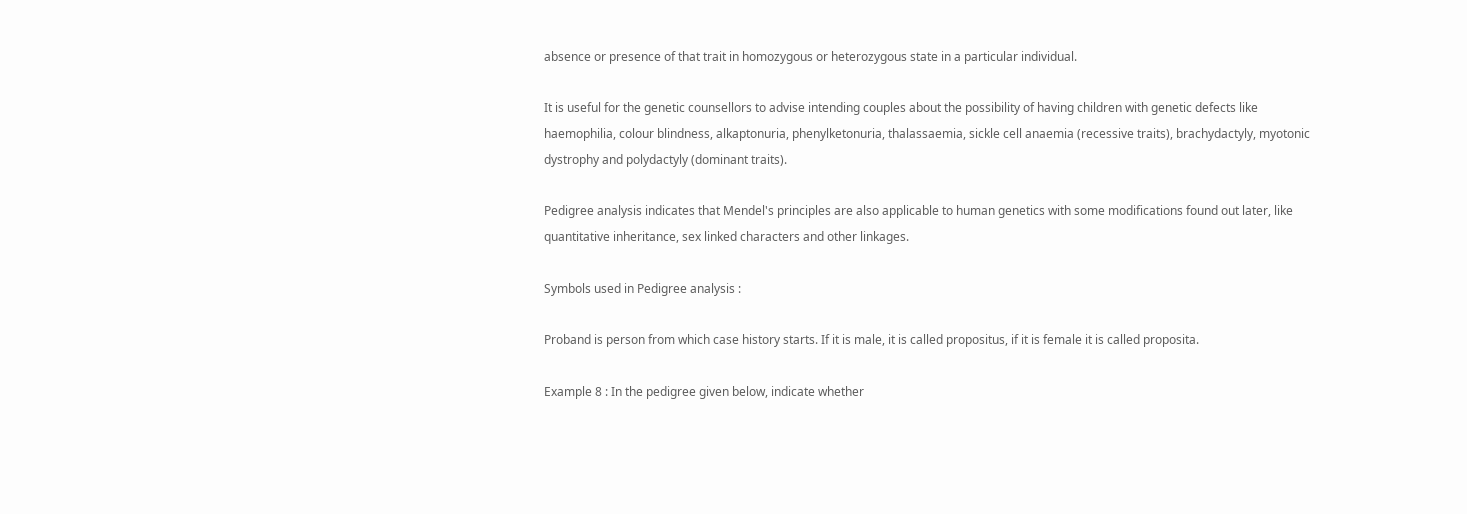absence or presence of that trait in homozygous or heterozygous state in a particular individual.

It is useful for the genetic counsellors to advise intending couples about the possibility of having children with genetic defects like haemophilia, colour blindness, alkaptonuria, phenylketonuria, thalassaemia, sickle cell anaemia (recessive traits), brachydactyly, myotonic dystrophy and polydactyly (dominant traits).

Pedigree analysis indicates that Mendel's principles are also applicable to human genetics with some modifications found out later, like quantitative inheritance, sex linked characters and other linkages.

Symbols used in Pedigree analysis :

Proband is person from which case history starts. If it is male, it is called propositus, if it is female it is called proposita.

Example 8 : In the pedigree given below, indicate whether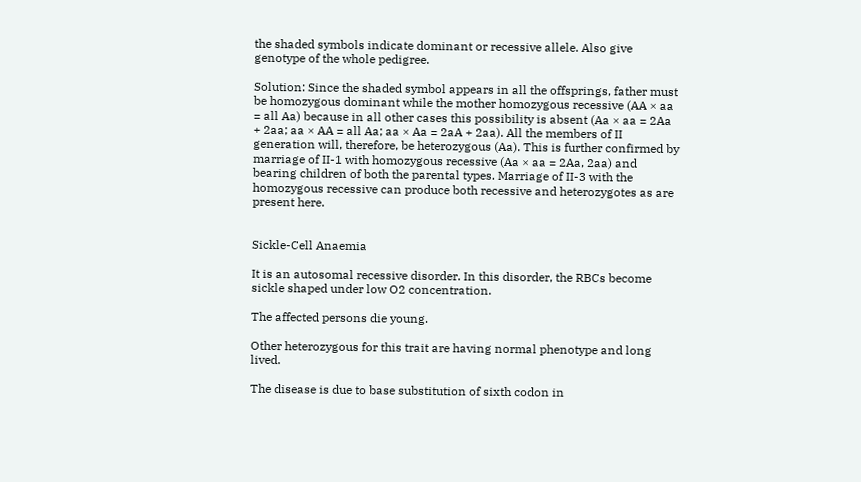the shaded symbols indicate dominant or recessive allele. Also give genotype of the whole pedigree.

Solution: Since the shaded symbol appears in all the offsprings, father must be homozygous dominant while the mother homozygous recessive (AA × aa = all Aa) because in all other cases this possibility is absent (Aa × aa = 2Aa + 2aa; aa × AA = all Aa; aa × Aa = 2aA + 2aa). All the members of II generation will, therefore, be heterozygous (Aa). This is further confirmed by marriage of II-1 with homozygous recessive (Aa × aa = 2Aa, 2aa) and bearing children of both the parental types. Marriage of II-3 with the homozygous recessive can produce both recessive and heterozygotes as are present here.


Sickle-Cell Anaemia

It is an autosomal recessive disorder. In this disorder, the RBCs become sickle shaped under low O2 concentration.

The affected persons die young.

Other heterozygous for this trait are having normal phenotype and long lived.

The disease is due to base substitution of sixth codon in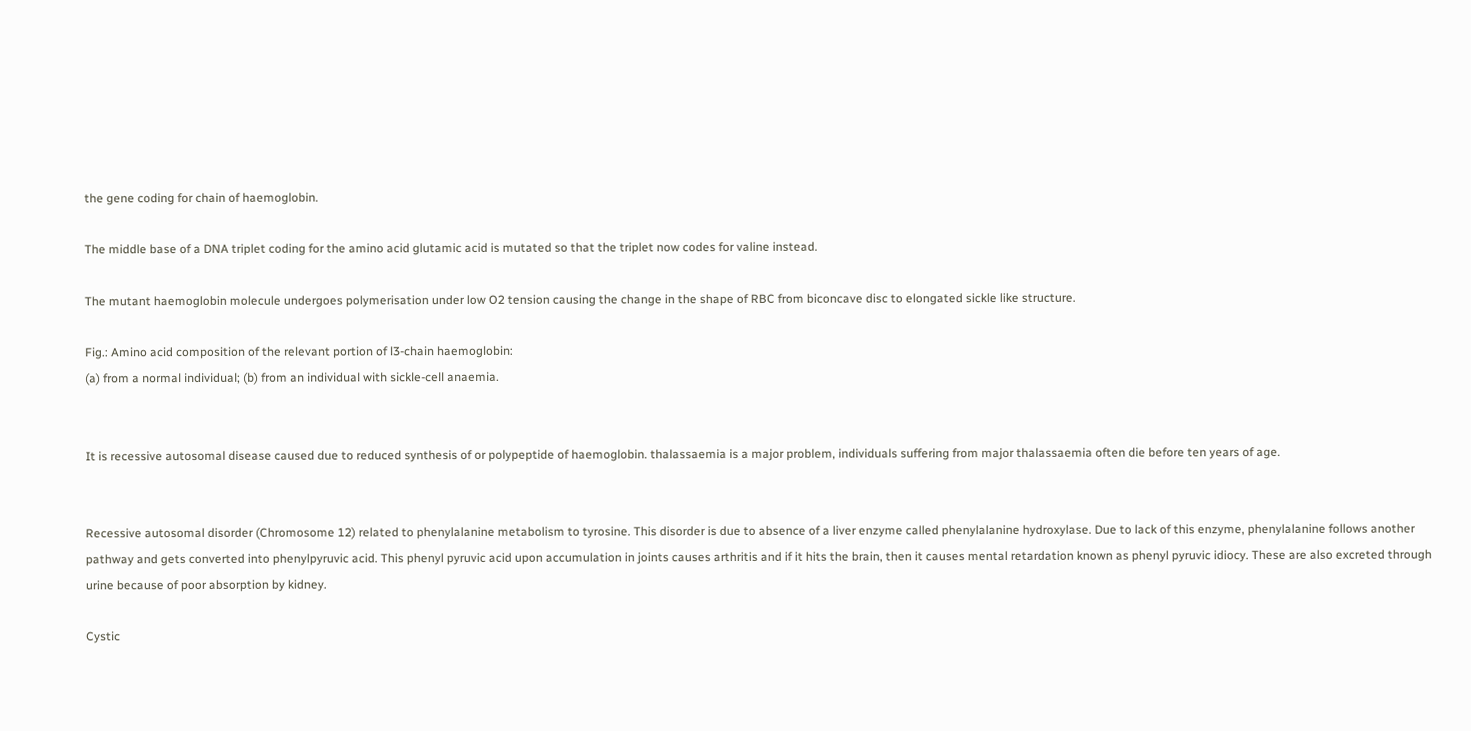the gene coding for chain of haemoglobin.

The middle base of a DNA triplet coding for the amino acid glutamic acid is mutated so that the triplet now codes for valine instead.

The mutant haemoglobin molecule undergoes polymerisation under low O2 tension causing the change in the shape of RBC from biconcave disc to elongated sickle like structure.

Fig.: Amino acid composition of the relevant portion of l3-chain haemoglobin:
(a) from a normal individual; (b) from an individual with sickle-cell anaemia.


It is recessive autosomal disease caused due to reduced synthesis of or polypeptide of haemoglobin. thalassaemia is a major problem, individuals suffering from major thalassaemia often die before ten years of age.


Recessive autosomal disorder (Chromosome 12) related to phenylalanine metabolism to tyrosine. This disorder is due to absence of a liver enzyme called phenylalanine hydroxylase. Due to lack of this enzyme, phenylalanine follows another pathway and gets converted into phenylpyruvic acid. This phenyl pyruvic acid upon accumulation in joints causes arthritis and if it hits the brain, then it causes mental retardation known as phenyl pyruvic idiocy. These are also excreted through urine because of poor absorption by kidney.

Cystic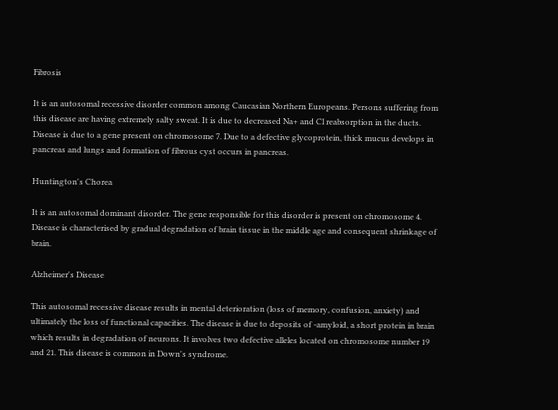Fibrosis

It is an autosomal recessive disorder common among Caucasian Northern Europeans. Persons suffering from this disease are having extremely salty sweat. It is due to decreased Na+ and Cl reabsorption in the ducts. Disease is due to a gene present on chromosome 7. Due to a defective glycoprotein, thick mucus develops in pancreas and lungs and formation of fibrous cyst occurs in pancreas.

Huntington's Chorea

It is an autosomal dominant disorder. The gene responsible for this disorder is present on chromosome 4. Disease is characterised by gradual degradation of brain tissue in the middle age and consequent shrinkage of brain.

Alzheimer's Disease

This autosomal recessive disease results in mental deterioration (loss of memory, confusion, anxiety) and ultimately the loss of functional capacities. The disease is due to deposits of -amyloid, a short protein in brain which results in degradation of neurons. It involves two defective alleles located on chromosome number 19 and 21. This disease is common in Down's syndrome.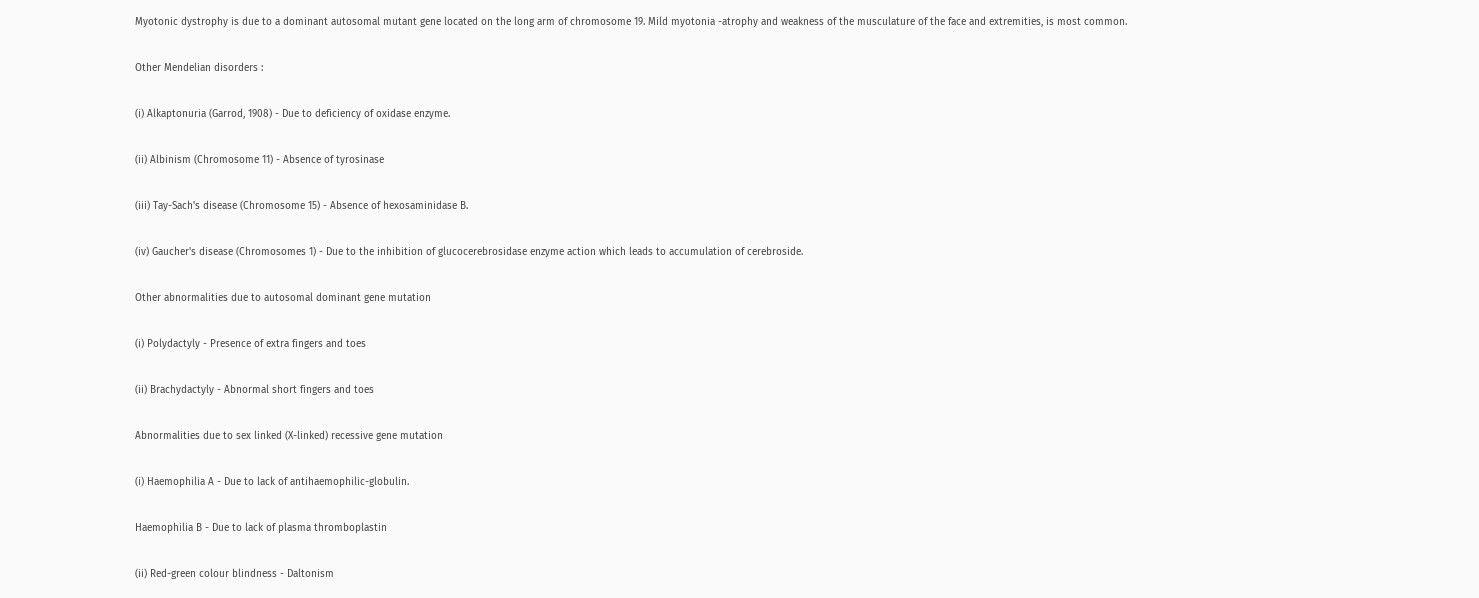Myotonic dystrophy is due to a dominant autosomal mutant gene located on the long arm of chromosome 19. Mild myotonia -atrophy and weakness of the musculature of the face and extremities, is most common.

Other Mendelian disorders :

(i) Alkaptonuria (Garrod, 1908) - Due to deficiency of oxidase enzyme.

(ii) Albinism (Chromosome 11) - Absence of tyrosinase

(iii) Tay-Sach's disease (Chromosome 15) - Absence of hexosaminidase B.

(iv) Gaucher's disease (Chromosomes 1) - Due to the inhibition of glucocerebrosidase enzyme action which leads to accumulation of cerebroside.

Other abnormalities due to autosomal dominant gene mutation

(i) Polydactyly - Presence of extra fingers and toes

(ii) Brachydactyly - Abnormal short fingers and toes

Abnormalities due to sex linked (X-linked) recessive gene mutation

(i) Haemophilia A - Due to lack of antihaemophilic-globulin.

Haemophilia B - Due to lack of plasma thromboplastin

(ii) Red-green colour blindness - Daltonism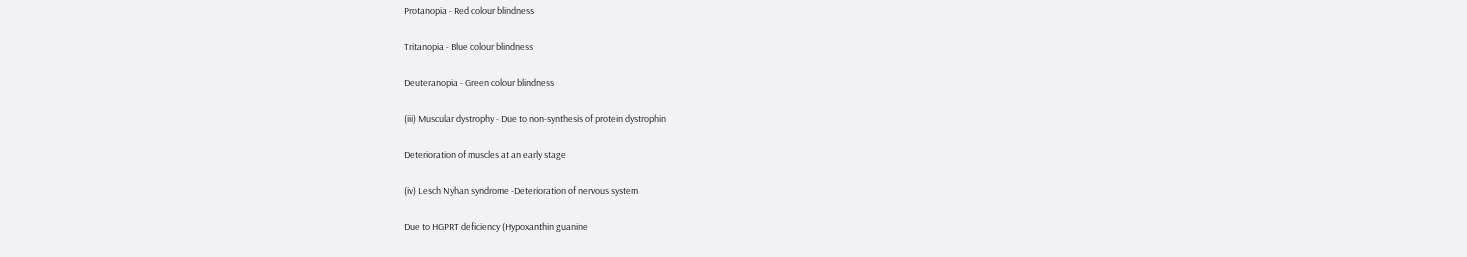Protanopia - Red colour blindness

Tritanopia - Blue colour blindness

Deuteranopia - Green colour blindness

(iii) Muscular dystrophy - Due to non-synthesis of protein dystrophin

Deterioration of muscles at an early stage

(iv) Lesch Nyhan syndrome -Deterioration of nervous system

Due to HGPRT deficiency (Hypoxanthin guanine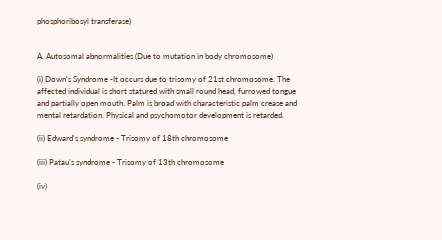phosphoribosyl transferase)


A. Autosomal abnormalities (Due to mutation in body chromosome)

(i) Down's Syndrome -It occurs due to trisomy of 21st chromosome. The affected individual is short statured with small round head, furrowed tongue and partially open mouth. Palm is broad with characteristic palm crease and mental retardation. Physical and psychomotor development is retarded.

(ii) Edward's syndrome - Trisomy of 18th chromosome

(iii) Patau's syndrome - Trisomy of 13th chromosome

(iv)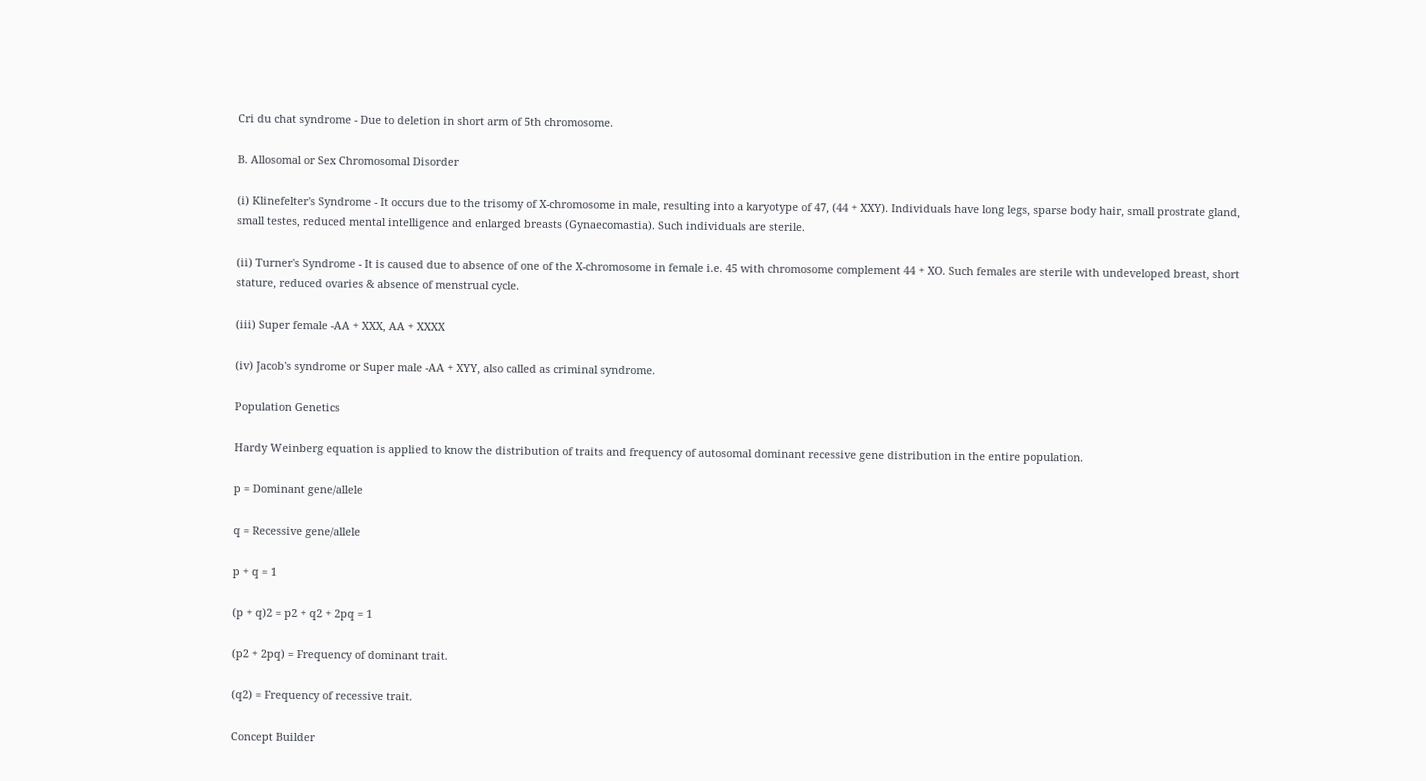Cri du chat syndrome - Due to deletion in short arm of 5th chromosome.

B. Allosomal or Sex Chromosomal Disorder

(i) Klinefelter's Syndrome - It occurs due to the trisomy of X-chromosome in male, resulting into a karyotype of 47, (44 + XXY). Individuals have long legs, sparse body hair, small prostrate gland, small testes, reduced mental intelligence and enlarged breasts (Gynaecomastia). Such individuals are sterile.

(ii) Turner's Syndrome - It is caused due to absence of one of the X-chromosome in female i.e. 45 with chromosome complement 44 + XO. Such females are sterile with undeveloped breast, short stature, reduced ovaries & absence of menstrual cycle.

(iii) Super female -AA + XXX, AA + XXXX

(iv) Jacob's syndrome or Super male -AA + XYY, also called as criminal syndrome.

Population Genetics

Hardy Weinberg equation is applied to know the distribution of traits and frequency of autosomal dominant recessive gene distribution in the entire population.

p = Dominant gene/allele

q = Recessive gene/allele

p + q = 1

(p + q)2 = p2 + q2 + 2pq = 1

(p2 + 2pq) = Frequency of dominant trait.

(q2) = Frequency of recessive trait.

Concept Builder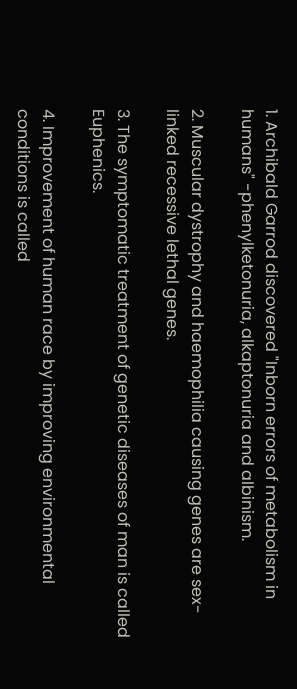1. Archibald Garrod discovered "Inborn errors of metabolism in humans" -phenylketonuria, alkaptonuria and albinism.

2. Muscular dystrophy and haemophilia causing genes are sex-linked recessive lethal genes.

3. The symptomatic treatment of genetic diseases of man is called Euphenics.

4. Improvement of human race by improving environmental conditions is called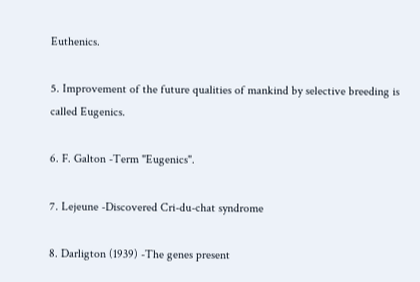Euthenics.

5. Improvement of the future qualities of mankind by selective breeding is called Eugenics.

6. F. Galton -Term "Eugenics".

7. Lejeune -Discovered Cri-du-chat syndrome

8. Darligton (1939) -The genes present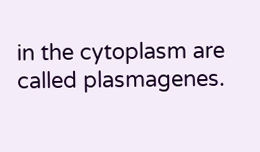in the cytoplasm are called plasmagenes.